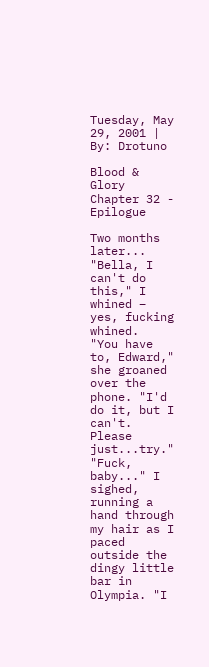Tuesday, May 29, 2001 | By: Drotuno

Blood & Glory Chapter 32 - Epilogue

Two months later...
"Bella, I can't do this," I whined – yes, fucking whined.
"You have to, Edward," she groaned over the phone. "I'd do it, but I can't. Please just...try."
"Fuck, baby..." I sighed, running a hand through my hair as I paced outside the dingy little bar in Olympia. "I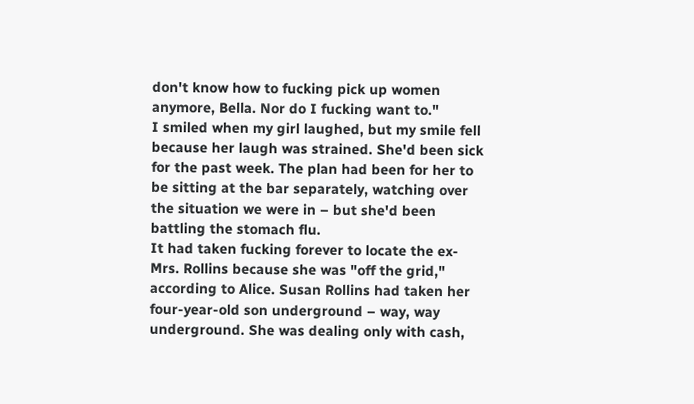don't know how to fucking pick up women anymore, Bella. Nor do I fucking want to."
I smiled when my girl laughed, but my smile fell because her laugh was strained. She'd been sick for the past week. The plan had been for her to be sitting at the bar separately, watching over the situation we were in – but she'd been battling the stomach flu.
It had taken fucking forever to locate the ex-Mrs. Rollins because she was "off the grid," according to Alice. Susan Rollins had taken her four-year-old son underground – way, way underground. She was dealing only with cash,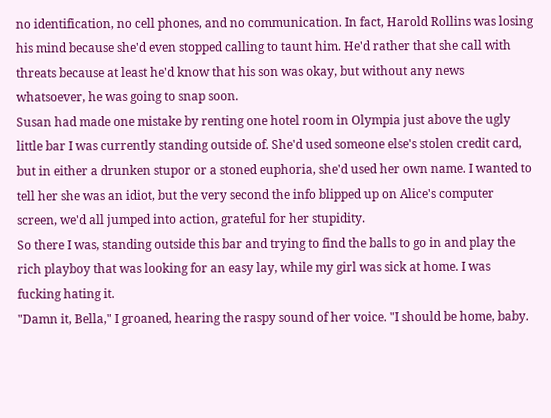no identification, no cell phones, and no communication. In fact, Harold Rollins was losing his mind because she'd even stopped calling to taunt him. He'd rather that she call with threats because at least he'd know that his son was okay, but without any news whatsoever, he was going to snap soon.
Susan had made one mistake by renting one hotel room in Olympia just above the ugly little bar I was currently standing outside of. She'd used someone else's stolen credit card, but in either a drunken stupor or a stoned euphoria, she'd used her own name. I wanted to tell her she was an idiot, but the very second the info blipped up on Alice's computer screen, we'd all jumped into action, grateful for her stupidity.
So there I was, standing outside this bar and trying to find the balls to go in and play the rich playboy that was looking for an easy lay, while my girl was sick at home. I was fucking hating it.
"Damn it, Bella," I groaned, hearing the raspy sound of her voice. "I should be home, baby.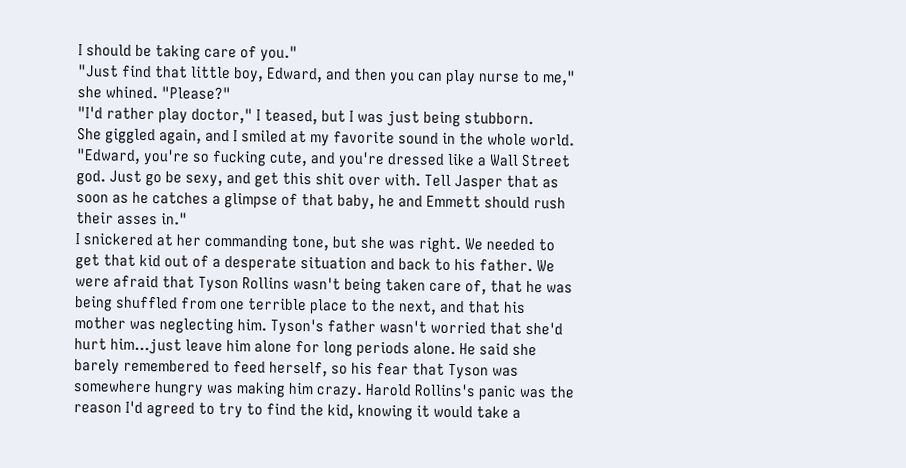I should be taking care of you."
"Just find that little boy, Edward, and then you can play nurse to me," she whined. "Please?"
"I'd rather play doctor," I teased, but I was just being stubborn.
She giggled again, and I smiled at my favorite sound in the whole world. "Edward, you're so fucking cute, and you're dressed like a Wall Street god. Just go be sexy, and get this shit over with. Tell Jasper that as soon as he catches a glimpse of that baby, he and Emmett should rush their asses in."
I snickered at her commanding tone, but she was right. We needed to get that kid out of a desperate situation and back to his father. We were afraid that Tyson Rollins wasn't being taken care of, that he was being shuffled from one terrible place to the next, and that his mother was neglecting him. Tyson's father wasn't worried that she'd hurt him...just leave him alone for long periods alone. He said she barely remembered to feed herself, so his fear that Tyson was somewhere hungry was making him crazy. Harold Rollins's panic was the reason I'd agreed to try to find the kid, knowing it would take a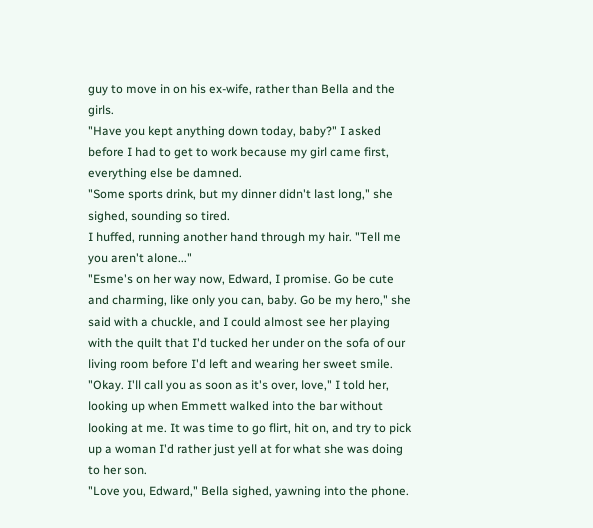guy to move in on his ex-wife, rather than Bella and the girls.
"Have you kept anything down today, baby?" I asked before I had to get to work because my girl came first, everything else be damned.
"Some sports drink, but my dinner didn't last long," she sighed, sounding so tired.
I huffed, running another hand through my hair. "Tell me you aren't alone..."
"Esme's on her way now, Edward, I promise. Go be cute and charming, like only you can, baby. Go be my hero," she said with a chuckle, and I could almost see her playing with the quilt that I'd tucked her under on the sofa of our living room before I'd left and wearing her sweet smile.
"Okay. I'll call you as soon as it's over, love," I told her, looking up when Emmett walked into the bar without looking at me. It was time to go flirt, hit on, and try to pick up a woman I'd rather just yell at for what she was doing to her son.
"Love you, Edward," Bella sighed, yawning into the phone.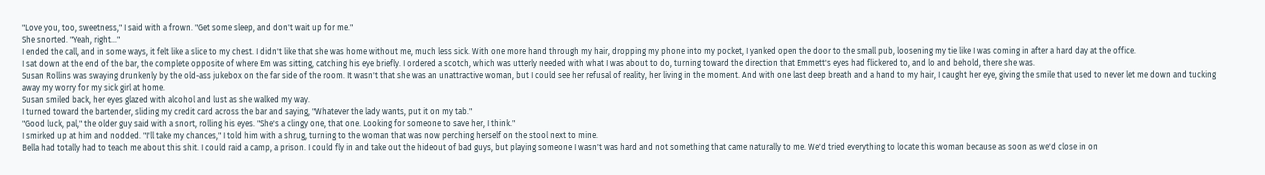"Love you, too, sweetness," I said with a frown. "Get some sleep, and don't wait up for me."
She snorted. "Yeah, right..."
I ended the call, and in some ways, it felt like a slice to my chest. I didn't like that she was home without me, much less sick. With one more hand through my hair, dropping my phone into my pocket, I yanked open the door to the small pub, loosening my tie like I was coming in after a hard day at the office.
I sat down at the end of the bar, the complete opposite of where Em was sitting, catching his eye briefly. I ordered a scotch, which was utterly needed with what I was about to do, turning toward the direction that Emmett's eyes had flickered to, and lo and behold, there she was.
Susan Rollins was swaying drunkenly by the old-ass jukebox on the far side of the room. It wasn't that she was an unattractive woman, but I could see her refusal of reality, her living in the moment. And with one last deep breath and a hand to my hair, I caught her eye, giving the smile that used to never let me down and tucking away my worry for my sick girl at home.
Susan smiled back, her eyes glazed with alcohol and lust as she walked my way.
I turned toward the bartender, sliding my credit card across the bar and saying, "Whatever the lady wants, put it on my tab."
"Good luck, pal," the older guy said with a snort, rolling his eyes. "She's a clingy one, that one. Looking for someone to save her, I think."
I smirked up at him and nodded. "I'll take my chances," I told him with a shrug, turning to the woman that was now perching herself on the stool next to mine.
Bella had totally had to teach me about this shit. I could raid a camp, a prison. I could fly in and take out the hideout of bad guys, but playing someone I wasn't was hard and not something that came naturally to me. We'd tried everything to locate this woman because as soon as we'd close in on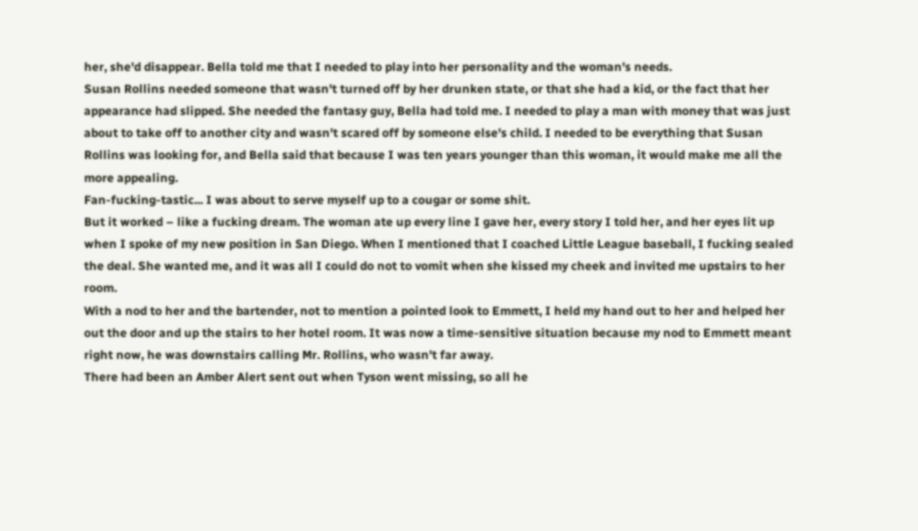her, she'd disappear. Bella told me that I needed to play into her personality and the woman's needs.
Susan Rollins needed someone that wasn't turned off by her drunken state, or that she had a kid, or the fact that her appearance had slipped. She needed the fantasy guy, Bella had told me. I needed to play a man with money that was just about to take off to another city and wasn't scared off by someone else's child. I needed to be everything that Susan Rollins was looking for, and Bella said that because I was ten years younger than this woman, it would make me all the more appealing.
Fan-fucking-tastic... I was about to serve myself up to a cougar or some shit.
But it worked – like a fucking dream. The woman ate up every line I gave her, every story I told her, and her eyes lit up when I spoke of my new position in San Diego. When I mentioned that I coached Little League baseball, I fucking sealed the deal. She wanted me, and it was all I could do not to vomit when she kissed my cheek and invited me upstairs to her room.
With a nod to her and the bartender, not to mention a pointed look to Emmett, I held my hand out to her and helped her out the door and up the stairs to her hotel room. It was now a time-sensitive situation because my nod to Emmett meant right now, he was downstairs calling Mr. Rollins, who wasn't far away.
There had been an Amber Alert sent out when Tyson went missing, so all he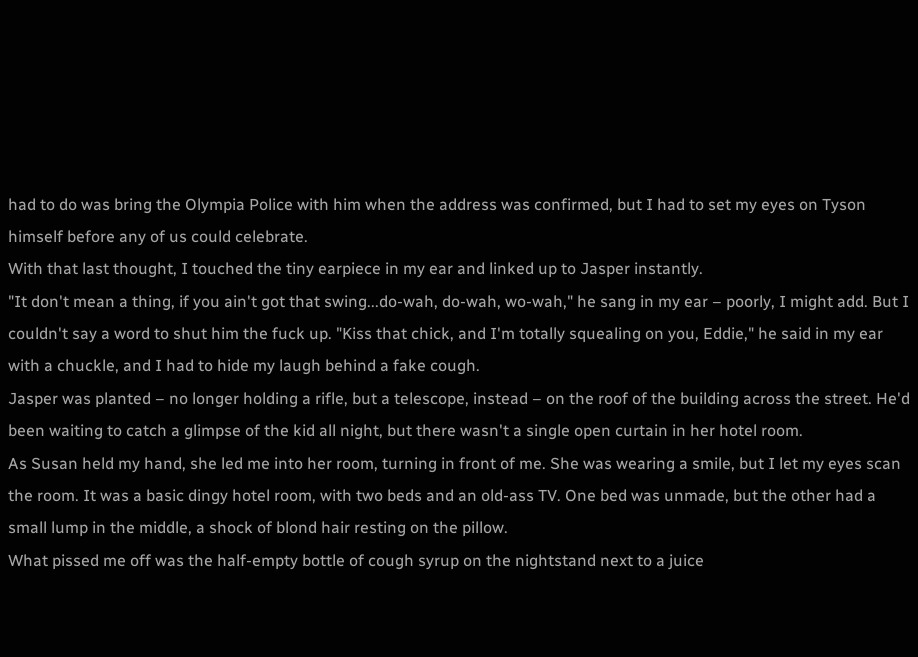had to do was bring the Olympia Police with him when the address was confirmed, but I had to set my eyes on Tyson himself before any of us could celebrate.
With that last thought, I touched the tiny earpiece in my ear and linked up to Jasper instantly.
"It don't mean a thing, if you ain't got that swing...do-wah, do-wah, wo-wah," he sang in my ear – poorly, I might add. But I couldn't say a word to shut him the fuck up. "Kiss that chick, and I'm totally squealing on you, Eddie," he said in my ear with a chuckle, and I had to hide my laugh behind a fake cough.
Jasper was planted – no longer holding a rifle, but a telescope, instead – on the roof of the building across the street. He'd been waiting to catch a glimpse of the kid all night, but there wasn't a single open curtain in her hotel room.
As Susan held my hand, she led me into her room, turning in front of me. She was wearing a smile, but I let my eyes scan the room. It was a basic dingy hotel room, with two beds and an old-ass TV. One bed was unmade, but the other had a small lump in the middle, a shock of blond hair resting on the pillow.
What pissed me off was the half-empty bottle of cough syrup on the nightstand next to a juice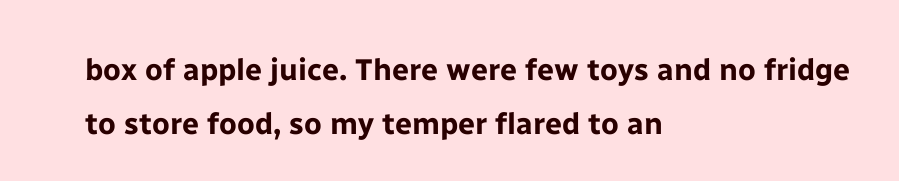box of apple juice. There were few toys and no fridge to store food, so my temper flared to an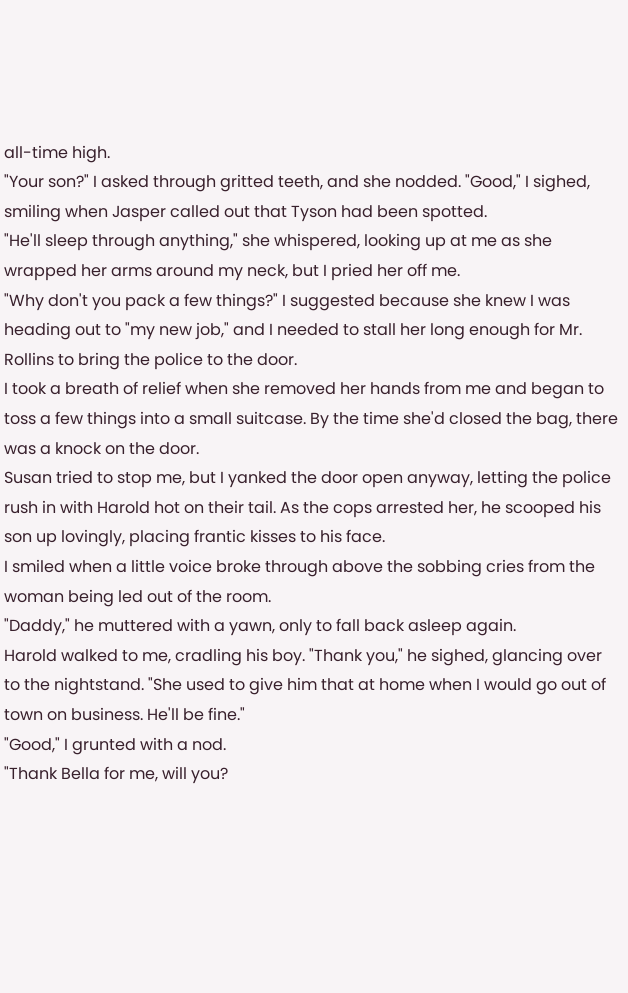all-time high.
"Your son?" I asked through gritted teeth, and she nodded. "Good," I sighed, smiling when Jasper called out that Tyson had been spotted.
"He'll sleep through anything," she whispered, looking up at me as she wrapped her arms around my neck, but I pried her off me.
"Why don't you pack a few things?" I suggested because she knew I was heading out to "my new job," and I needed to stall her long enough for Mr. Rollins to bring the police to the door.
I took a breath of relief when she removed her hands from me and began to toss a few things into a small suitcase. By the time she'd closed the bag, there was a knock on the door.
Susan tried to stop me, but I yanked the door open anyway, letting the police rush in with Harold hot on their tail. As the cops arrested her, he scooped his son up lovingly, placing frantic kisses to his face.
I smiled when a little voice broke through above the sobbing cries from the woman being led out of the room.
"Daddy," he muttered with a yawn, only to fall back asleep again.
Harold walked to me, cradling his boy. "Thank you," he sighed, glancing over to the nightstand. "She used to give him that at home when I would go out of town on business. He'll be fine."
"Good," I grunted with a nod.
"Thank Bella for me, will you?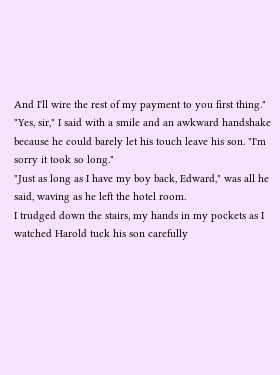And I'll wire the rest of my payment to you first thing."
"Yes, sir," I said with a smile and an awkward handshake because he could barely let his touch leave his son. "I'm sorry it took so long."
"Just as long as I have my boy back, Edward," was all he said, waving as he left the hotel room.
I trudged down the stairs, my hands in my pockets as I watched Harold tuck his son carefully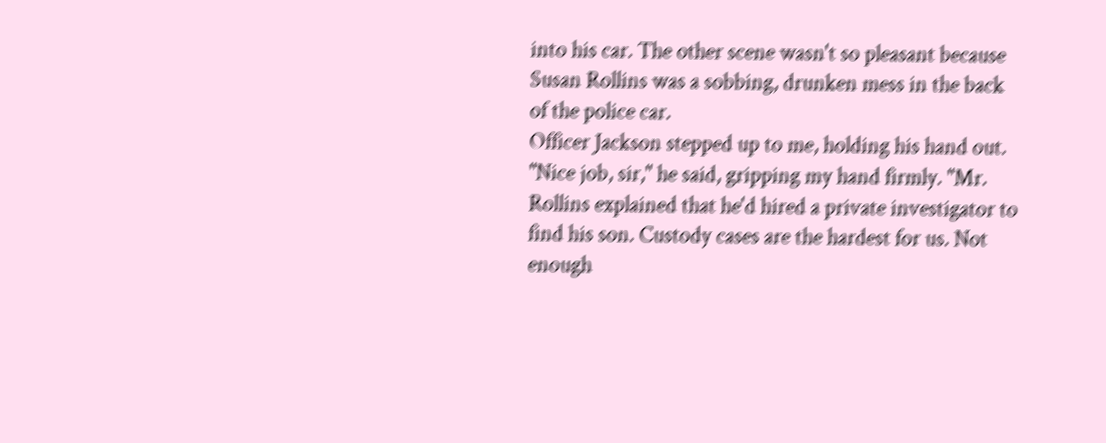into his car. The other scene wasn't so pleasant because Susan Rollins was a sobbing, drunken mess in the back of the police car.
Officer Jackson stepped up to me, holding his hand out. "Nice job, sir," he said, gripping my hand firmly. "Mr. Rollins explained that he'd hired a private investigator to find his son. Custody cases are the hardest for us. Not enough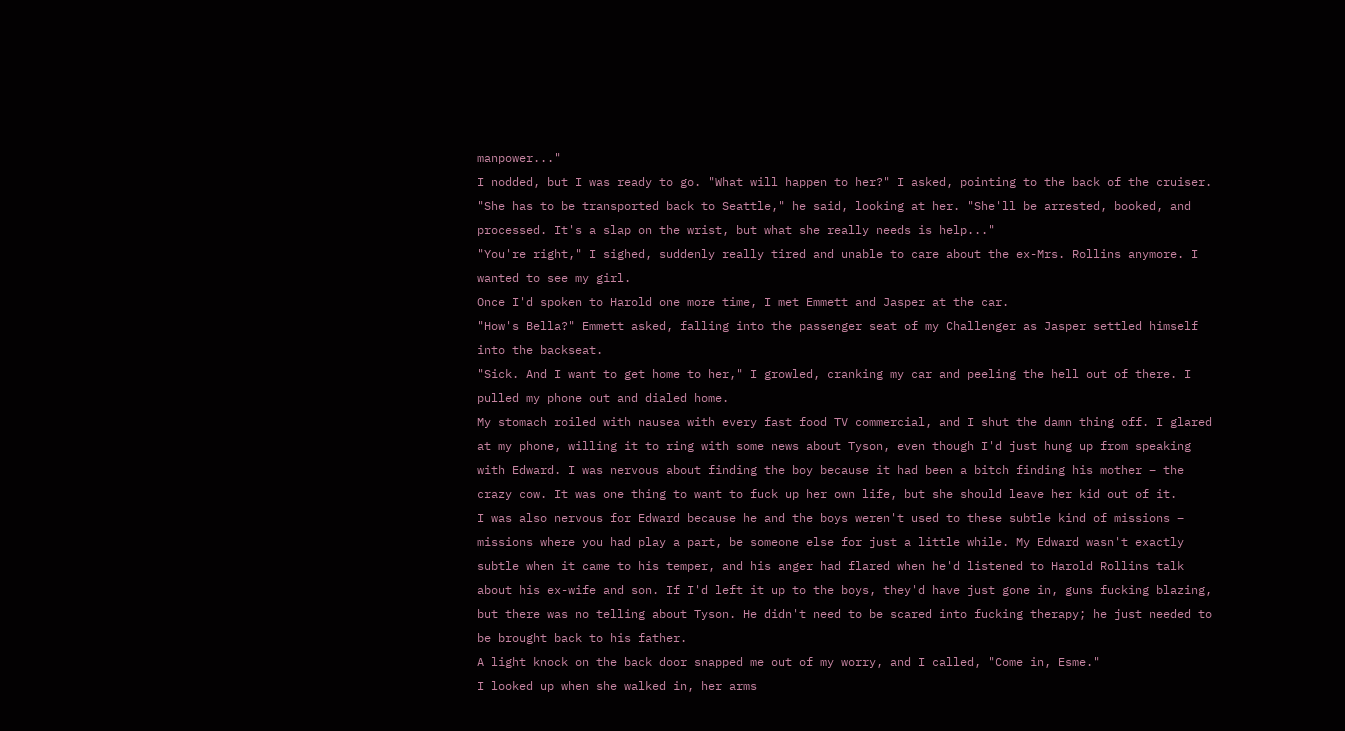manpower..."
I nodded, but I was ready to go. "What will happen to her?" I asked, pointing to the back of the cruiser.
"She has to be transported back to Seattle," he said, looking at her. "She'll be arrested, booked, and processed. It's a slap on the wrist, but what she really needs is help..."
"You're right," I sighed, suddenly really tired and unable to care about the ex-Mrs. Rollins anymore. I wanted to see my girl.
Once I'd spoken to Harold one more time, I met Emmett and Jasper at the car.
"How's Bella?" Emmett asked, falling into the passenger seat of my Challenger as Jasper settled himself into the backseat.
"Sick. And I want to get home to her," I growled, cranking my car and peeling the hell out of there. I pulled my phone out and dialed home.
My stomach roiled with nausea with every fast food TV commercial, and I shut the damn thing off. I glared at my phone, willing it to ring with some news about Tyson, even though I'd just hung up from speaking with Edward. I was nervous about finding the boy because it had been a bitch finding his mother – the crazy cow. It was one thing to want to fuck up her own life, but she should leave her kid out of it.
I was also nervous for Edward because he and the boys weren't used to these subtle kind of missions – missions where you had play a part, be someone else for just a little while. My Edward wasn't exactly subtle when it came to his temper, and his anger had flared when he'd listened to Harold Rollins talk about his ex-wife and son. If I'd left it up to the boys, they'd have just gone in, guns fucking blazing, but there was no telling about Tyson. He didn't need to be scared into fucking therapy; he just needed to be brought back to his father.
A light knock on the back door snapped me out of my worry, and I called, "Come in, Esme."
I looked up when she walked in, her arms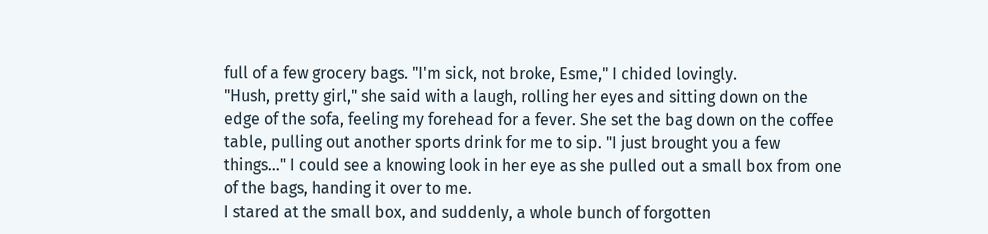full of a few grocery bags. "I'm sick, not broke, Esme," I chided lovingly.
"Hush, pretty girl," she said with a laugh, rolling her eyes and sitting down on the edge of the sofa, feeling my forehead for a fever. She set the bag down on the coffee table, pulling out another sports drink for me to sip. "I just brought you a few things..." I could see a knowing look in her eye as she pulled out a small box from one of the bags, handing it over to me.
I stared at the small box, and suddenly, a whole bunch of forgotten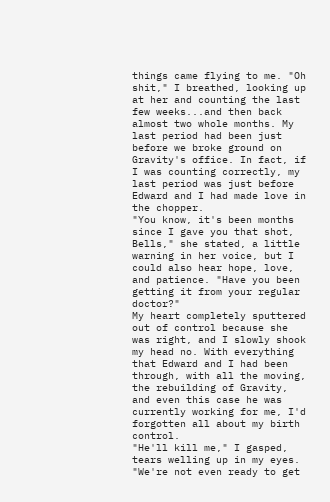things came flying to me. "Oh shit," I breathed, looking up at her and counting the last few weeks...and then back almost two whole months. My last period had been just before we broke ground on Gravity's office. In fact, if I was counting correctly, my last period was just before Edward and I had made love in the chopper.
"You know, it's been months since I gave you that shot, Bells," she stated, a little warning in her voice, but I could also hear hope, love, and patience. "Have you been getting it from your regular doctor?"
My heart completely sputtered out of control because she was right, and I slowly shook my head no. With everything that Edward and I had been through, with all the moving, the rebuilding of Gravity, and even this case he was currently working for me, I'd forgotten all about my birth control.
"He'll kill me," I gasped, tears welling up in my eyes. "We're not even ready to get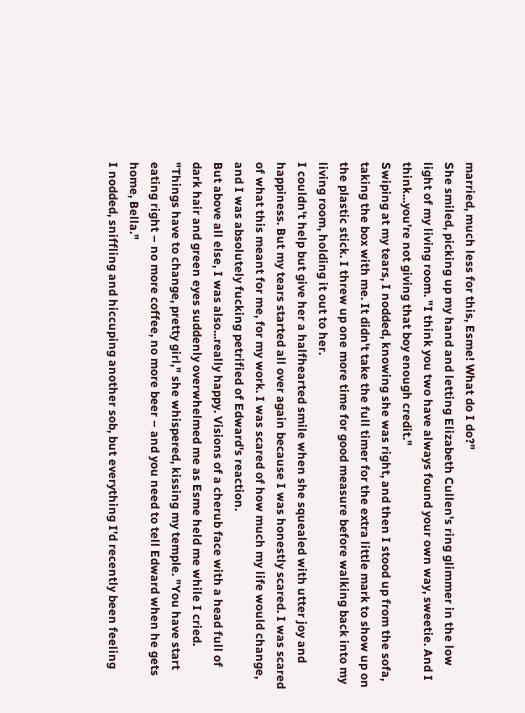married, much less for this, Esme! What do I do?"
She smiled, picking up my hand and letting Elizabeth Cullen's ring glimmer in the low light of my living room. "I think you two have always found your own way, sweetie. And I think...you're not giving that boy enough credit."
Swiping at my tears, I nodded, knowing she was right, and then I stood up from the sofa, taking the box with me. It didn't take the full timer for the extra little mark to show up on the plastic stick. I threw up one more time for good measure before walking back into my living room, holding it out to her.
I couldn't help but give her a halfhearted smile when she squealed with utter joy and happiness. But my tears started all over again because I was honestly scared. I was scared of what this meant for me, for my work. I was scared of how much my life would change, and I was absolutely fucking petrified of Edward's reaction.
But above all else, I was also...really happy. Visions of a cherub face with a head full of dark hair and green eyes suddenly overwhelmed me as Esme held me while I cried.
"Things have to change, pretty girl," she whispered, kissing my temple. "You have start eating right – no more coffee, no more beer – and you need to tell Edward when he gets home, Bella."
I nodded, sniffling and hiccuping another sob, but everything I'd recently been feeling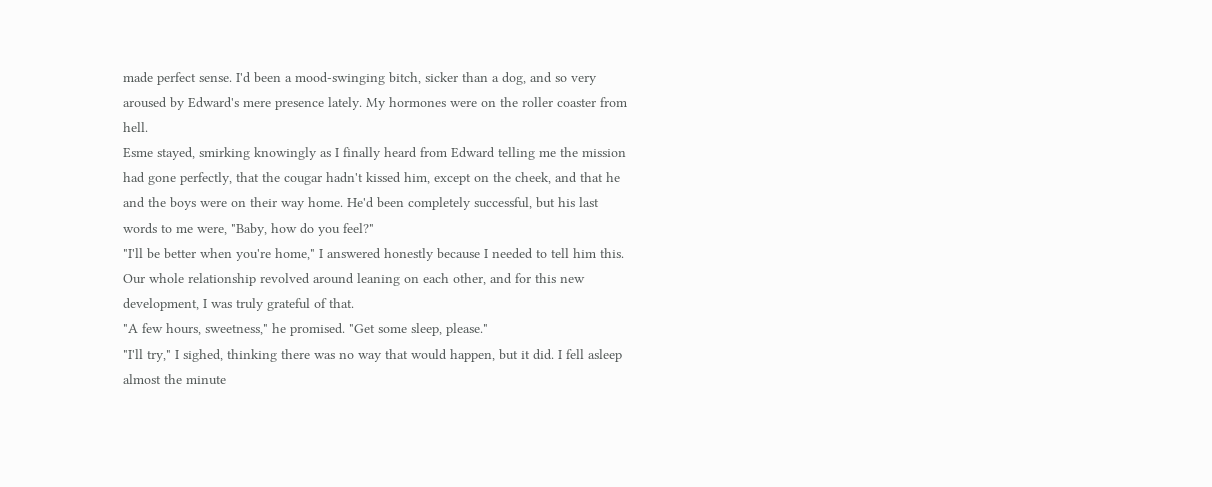made perfect sense. I'd been a mood-swinging bitch, sicker than a dog, and so very aroused by Edward's mere presence lately. My hormones were on the roller coaster from hell.
Esme stayed, smirking knowingly as I finally heard from Edward telling me the mission had gone perfectly, that the cougar hadn't kissed him, except on the cheek, and that he and the boys were on their way home. He'd been completely successful, but his last words to me were, "Baby, how do you feel?"
"I'll be better when you're home," I answered honestly because I needed to tell him this. Our whole relationship revolved around leaning on each other, and for this new development, I was truly grateful of that.
"A few hours, sweetness," he promised. "Get some sleep, please."
"I'll try," I sighed, thinking there was no way that would happen, but it did. I fell asleep almost the minute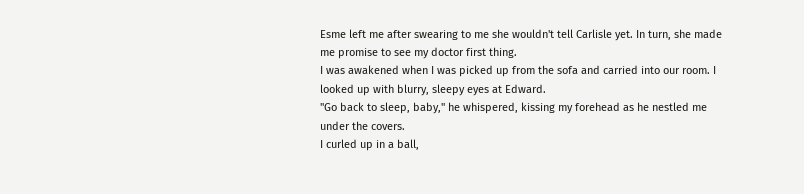Esme left me after swearing to me she wouldn't tell Carlisle yet. In turn, she made me promise to see my doctor first thing.
I was awakened when I was picked up from the sofa and carried into our room. I looked up with blurry, sleepy eyes at Edward.
"Go back to sleep, baby," he whispered, kissing my forehead as he nestled me under the covers.
I curled up in a ball,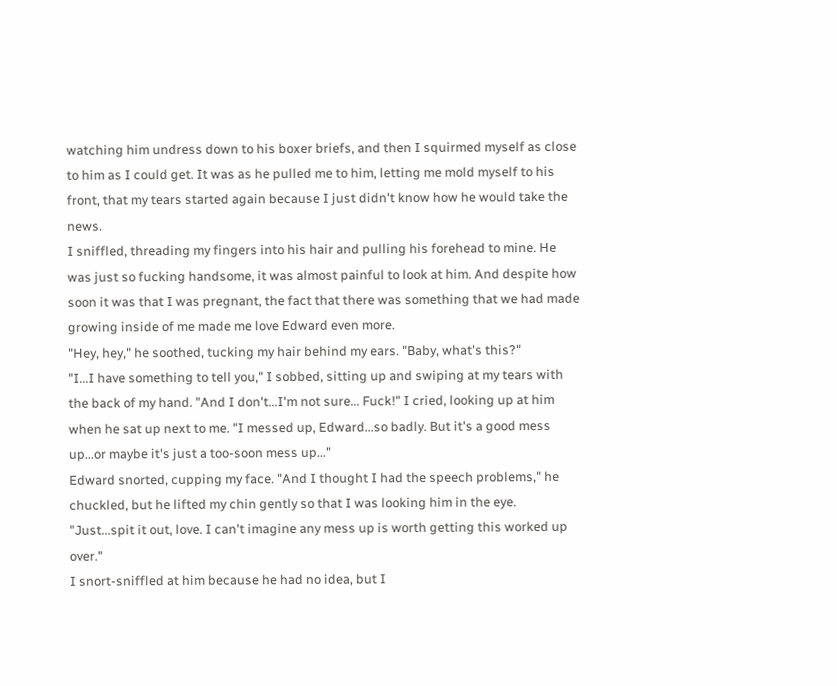watching him undress down to his boxer briefs, and then I squirmed myself as close to him as I could get. It was as he pulled me to him, letting me mold myself to his front, that my tears started again because I just didn't know how he would take the news.
I sniffled, threading my fingers into his hair and pulling his forehead to mine. He was just so fucking handsome, it was almost painful to look at him. And despite how soon it was that I was pregnant, the fact that there was something that we had made growing inside of me made me love Edward even more.
"Hey, hey," he soothed, tucking my hair behind my ears. "Baby, what's this?"
"I...I have something to tell you," I sobbed, sitting up and swiping at my tears with the back of my hand. "And I don't...I'm not sure... Fuck!" I cried, looking up at him when he sat up next to me. "I messed up, Edward...so badly. But it's a good mess up...or maybe it's just a too-soon mess up..."
Edward snorted, cupping my face. "And I thought I had the speech problems," he chuckled, but he lifted my chin gently so that I was looking him in the eye. "Just...spit it out, love. I can't imagine any mess up is worth getting this worked up over."
I snort-sniffled at him because he had no idea, but I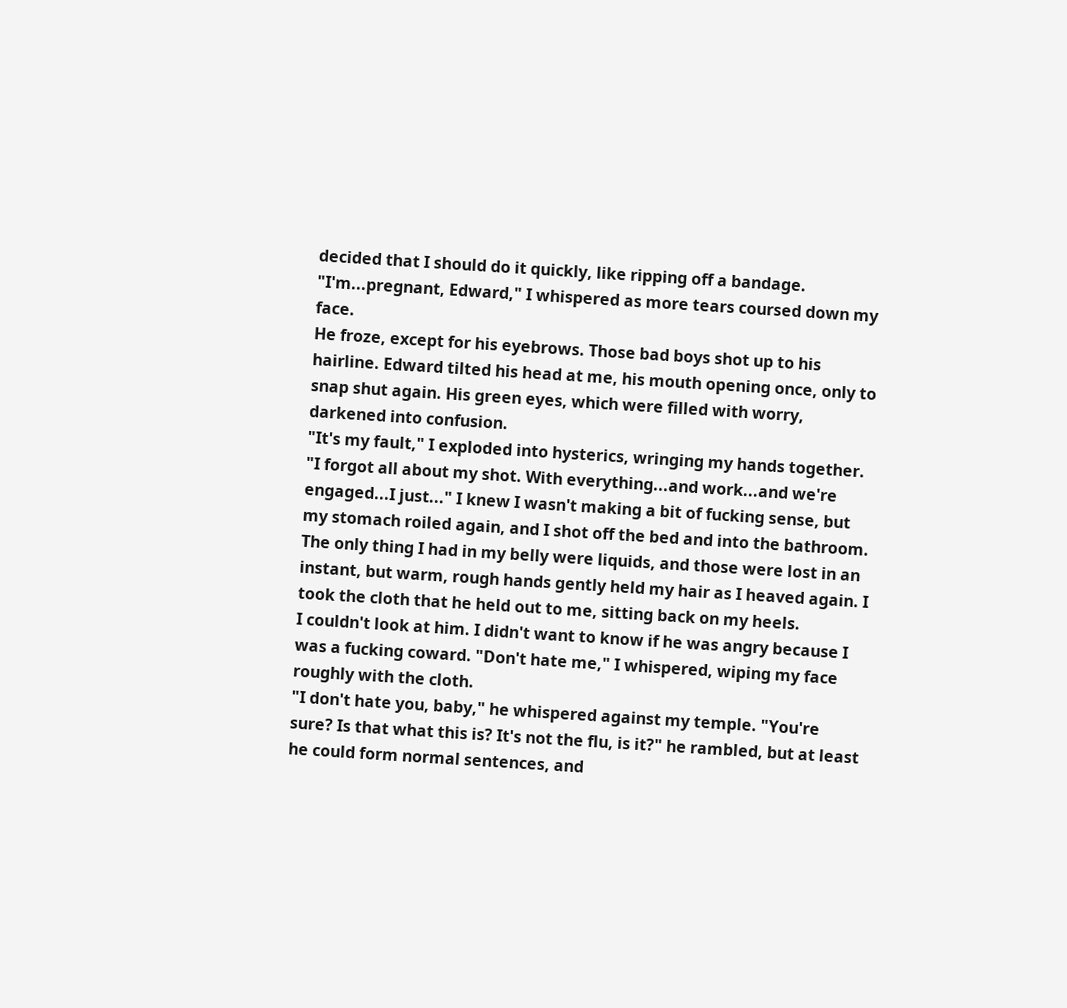decided that I should do it quickly, like ripping off a bandage. "I'm...pregnant, Edward," I whispered as more tears coursed down my face.
He froze, except for his eyebrows. Those bad boys shot up to his hairline. Edward tilted his head at me, his mouth opening once, only to snap shut again. His green eyes, which were filled with worry, darkened into confusion.
"It's my fault," I exploded into hysterics, wringing my hands together. "I forgot all about my shot. With everything...and work...and we're engaged...I just..." I knew I wasn't making a bit of fucking sense, but my stomach roiled again, and I shot off the bed and into the bathroom.
The only thing I had in my belly were liquids, and those were lost in an instant, but warm, rough hands gently held my hair as I heaved again. I took the cloth that he held out to me, sitting back on my heels.
I couldn't look at him. I didn't want to know if he was angry because I was a fucking coward. "Don't hate me," I whispered, wiping my face roughly with the cloth.
"I don't hate you, baby," he whispered against my temple. "You're sure? Is that what this is? It's not the flu, is it?" he rambled, but at least he could form normal sentences, and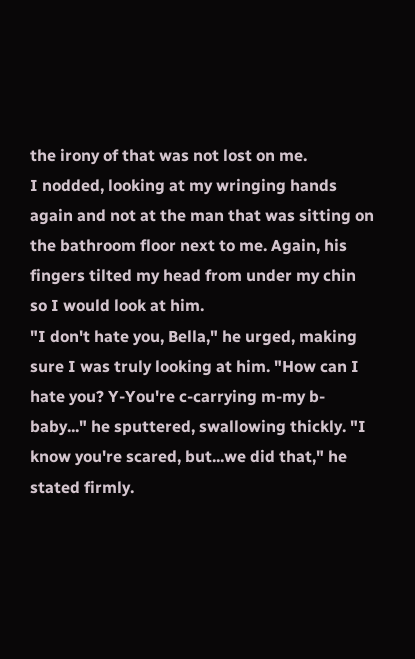the irony of that was not lost on me.
I nodded, looking at my wringing hands again and not at the man that was sitting on the bathroom floor next to me. Again, his fingers tilted my head from under my chin so I would look at him.
"I don't hate you, Bella," he urged, making sure I was truly looking at him. "How can I hate you? Y-You're c-carrying m-my b-baby..." he sputtered, swallowing thickly. "I know you're scared, but...we did that," he stated firmly.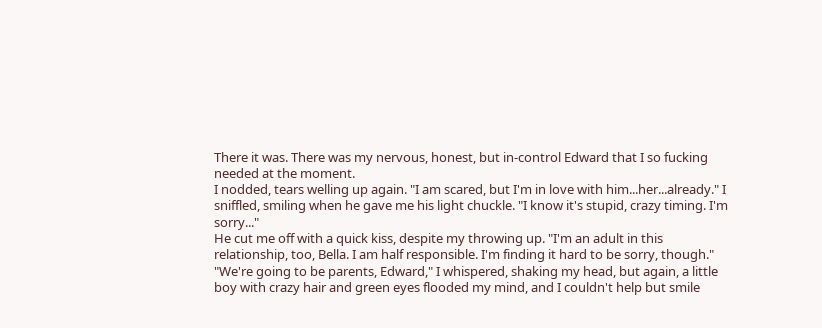There it was. There was my nervous, honest, but in-control Edward that I so fucking needed at the moment.
I nodded, tears welling up again. "I am scared, but I'm in love with him...her...already." I sniffled, smiling when he gave me his light chuckle. "I know it's stupid, crazy timing. I'm sorry..."
He cut me off with a quick kiss, despite my throwing up. "I'm an adult in this relationship, too, Bella. I am half responsible. I'm finding it hard to be sorry, though."
"We're going to be parents, Edward," I whispered, shaking my head, but again, a little boy with crazy hair and green eyes flooded my mind, and I couldn't help but smile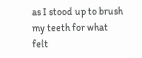as I stood up to brush my teeth for what felt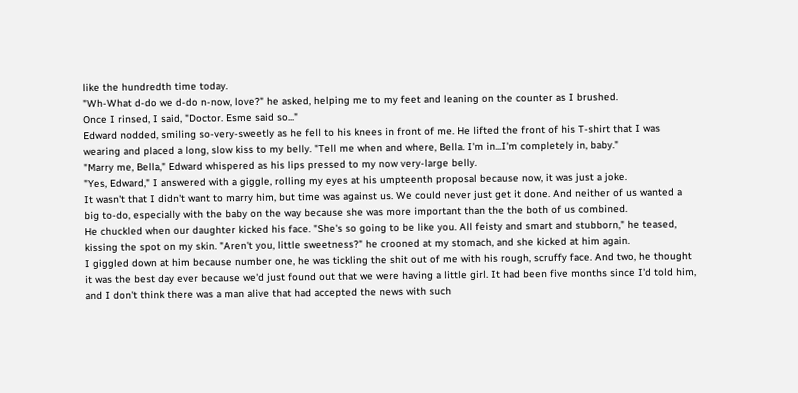like the hundredth time today.
"Wh-What d-do we d-do n-now, love?" he asked, helping me to my feet and leaning on the counter as I brushed.
Once I rinsed, I said, "Doctor. Esme said so..."
Edward nodded, smiling so-very-sweetly as he fell to his knees in front of me. He lifted the front of his T-shirt that I was wearing and placed a long, slow kiss to my belly. "Tell me when and where, Bella. I'm in...I'm completely in, baby."
"Marry me, Bella," Edward whispered as his lips pressed to my now very-large belly.
"Yes, Edward," I answered with a giggle, rolling my eyes at his umpteenth proposal because now, it was just a joke.
It wasn't that I didn't want to marry him, but time was against us. We could never just get it done. And neither of us wanted a big to-do, especially with the baby on the way because she was more important than the the both of us combined.
He chuckled when our daughter kicked his face. "She's so going to be like you. All feisty and smart and stubborn," he teased, kissing the spot on my skin. "Aren't you, little sweetness?" he crooned at my stomach, and she kicked at him again.
I giggled down at him because number one, he was tickling the shit out of me with his rough, scruffy face. And two, he thought it was the best day ever because we'd just found out that we were having a little girl. It had been five months since I'd told him, and I don't think there was a man alive that had accepted the news with such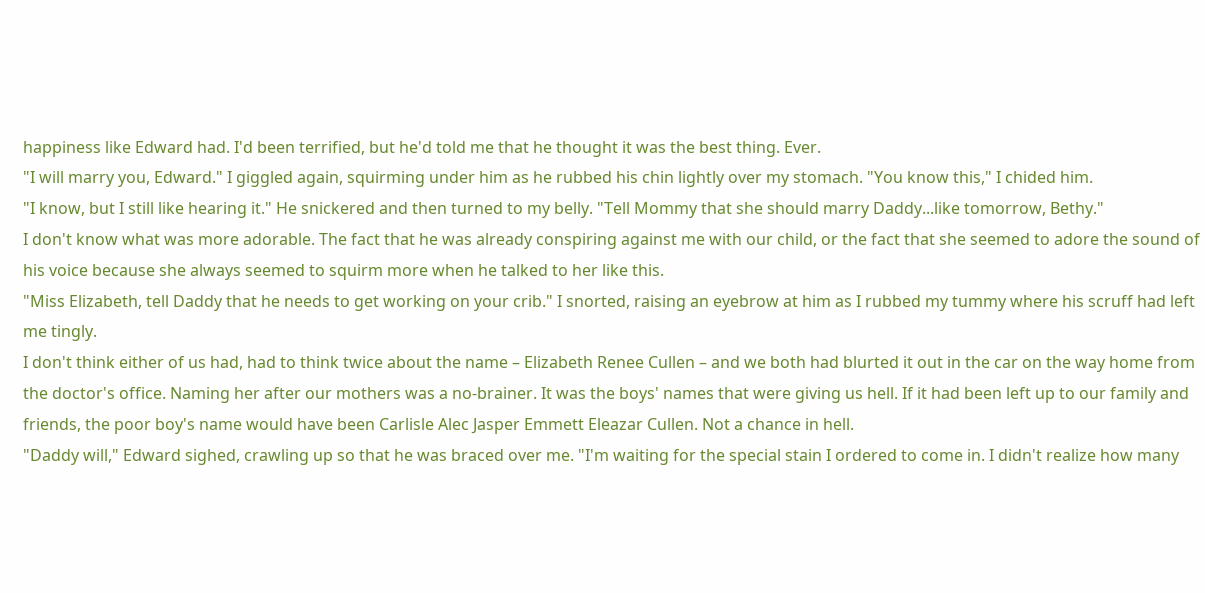happiness like Edward had. I'd been terrified, but he'd told me that he thought it was the best thing. Ever.
"I will marry you, Edward." I giggled again, squirming under him as he rubbed his chin lightly over my stomach. "You know this," I chided him.
"I know, but I still like hearing it." He snickered and then turned to my belly. "Tell Mommy that she should marry Daddy...like tomorrow, Bethy."
I don't know what was more adorable. The fact that he was already conspiring against me with our child, or the fact that she seemed to adore the sound of his voice because she always seemed to squirm more when he talked to her like this.
"Miss Elizabeth, tell Daddy that he needs to get working on your crib." I snorted, raising an eyebrow at him as I rubbed my tummy where his scruff had left me tingly.
I don't think either of us had, had to think twice about the name – Elizabeth Renee Cullen – and we both had blurted it out in the car on the way home from the doctor's office. Naming her after our mothers was a no-brainer. It was the boys' names that were giving us hell. If it had been left up to our family and friends, the poor boy's name would have been Carlisle Alec Jasper Emmett Eleazar Cullen. Not a chance in hell.
"Daddy will," Edward sighed, crawling up so that he was braced over me. "I'm waiting for the special stain I ordered to come in. I didn't realize how many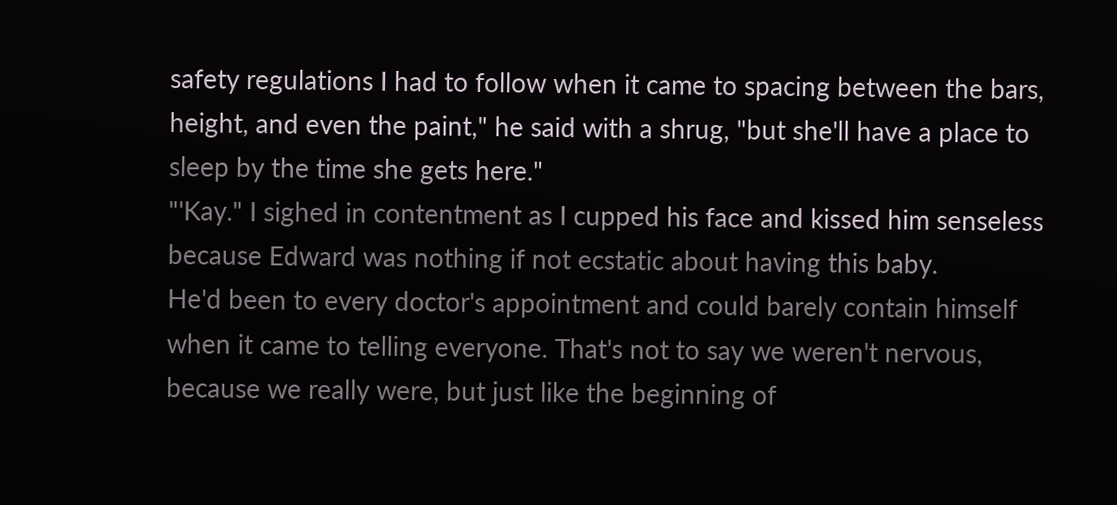safety regulations I had to follow when it came to spacing between the bars, height, and even the paint," he said with a shrug, "but she'll have a place to sleep by the time she gets here."
"'Kay." I sighed in contentment as I cupped his face and kissed him senseless because Edward was nothing if not ecstatic about having this baby.
He'd been to every doctor's appointment and could barely contain himself when it came to telling everyone. That's not to say we weren't nervous, because we really were, but just like the beginning of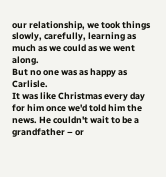our relationship, we took things slowly, carefully, learning as much as we could as we went along.
But no one was as happy as Carlisle.
It was like Christmas every day for him once we'd told him the news. He couldn't wait to be a grandfather – or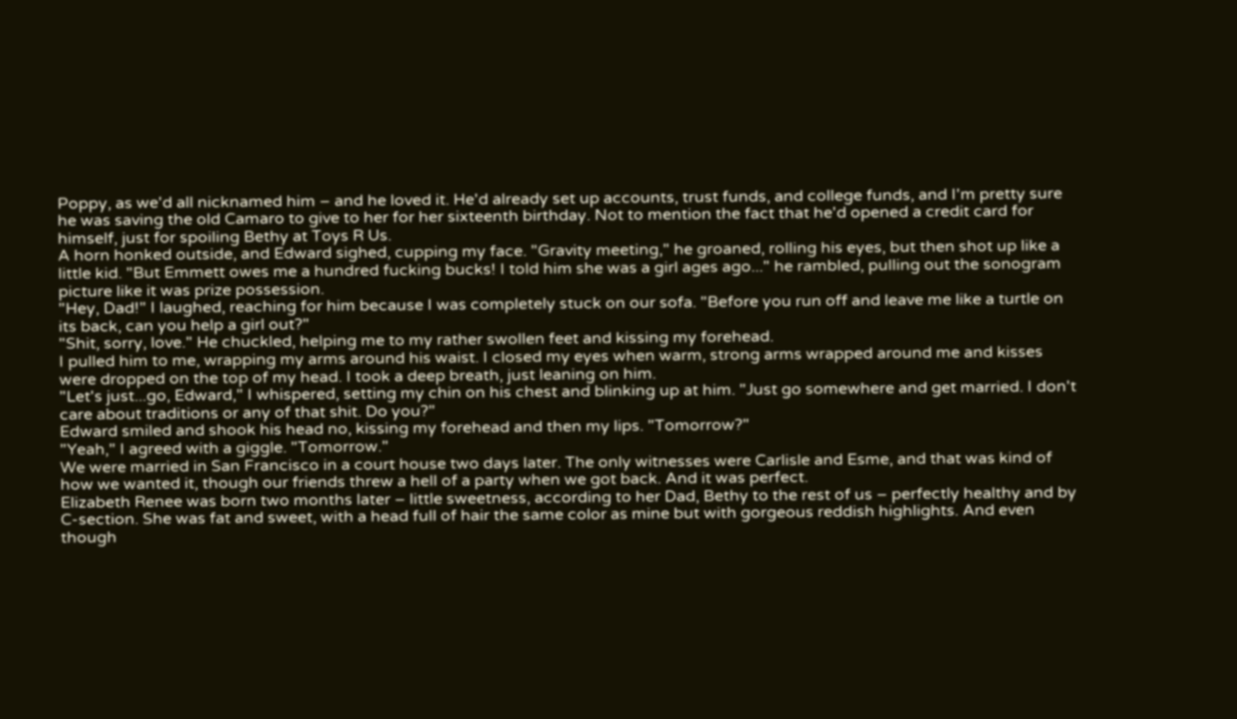Poppy, as we'd all nicknamed him – and he loved it. He'd already set up accounts, trust funds, and college funds, and I'm pretty sure he was saving the old Camaro to give to her for her sixteenth birthday. Not to mention the fact that he'd opened a credit card for himself, just for spoiling Bethy at Toys R Us.
A horn honked outside, and Edward sighed, cupping my face. "Gravity meeting," he groaned, rolling his eyes, but then shot up like a little kid. "But Emmett owes me a hundred fucking bucks! I told him she was a girl ages ago..." he rambled, pulling out the sonogram picture like it was prize possession.
"Hey, Dad!" I laughed, reaching for him because I was completely stuck on our sofa. "Before you run off and leave me like a turtle on its back, can you help a girl out?"
"Shit, sorry, love." He chuckled, helping me to my rather swollen feet and kissing my forehead.
I pulled him to me, wrapping my arms around his waist. I closed my eyes when warm, strong arms wrapped around me and kisses were dropped on the top of my head. I took a deep breath, just leaning on him.
"Let's just...go, Edward," I whispered, setting my chin on his chest and blinking up at him. "Just go somewhere and get married. I don't care about traditions or any of that shit. Do you?"
Edward smiled and shook his head no, kissing my forehead and then my lips. "Tomorrow?"
"Yeah," I agreed with a giggle. "Tomorrow."
We were married in San Francisco in a court house two days later. The only witnesses were Carlisle and Esme, and that was kind of how we wanted it, though our friends threw a hell of a party when we got back. And it was perfect.
Elizabeth Renee was born two months later – little sweetness, according to her Dad, Bethy to the rest of us – perfectly healthy and by C-section. She was fat and sweet, with a head full of hair the same color as mine but with gorgeous reddish highlights. And even though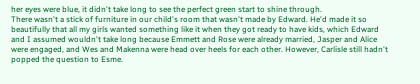her eyes were blue, it didn't take long to see the perfect green start to shine through.
There wasn't a stick of furniture in our child's room that wasn't made by Edward. He'd made it so beautifully that all my girls wanted something like it when they got ready to have kids, which Edward and I assumed wouldn't take long because Emmett and Rose were already married, Jasper and Alice were engaged, and Wes and Makenna were head over heels for each other. However, Carlisle still hadn't popped the question to Esme.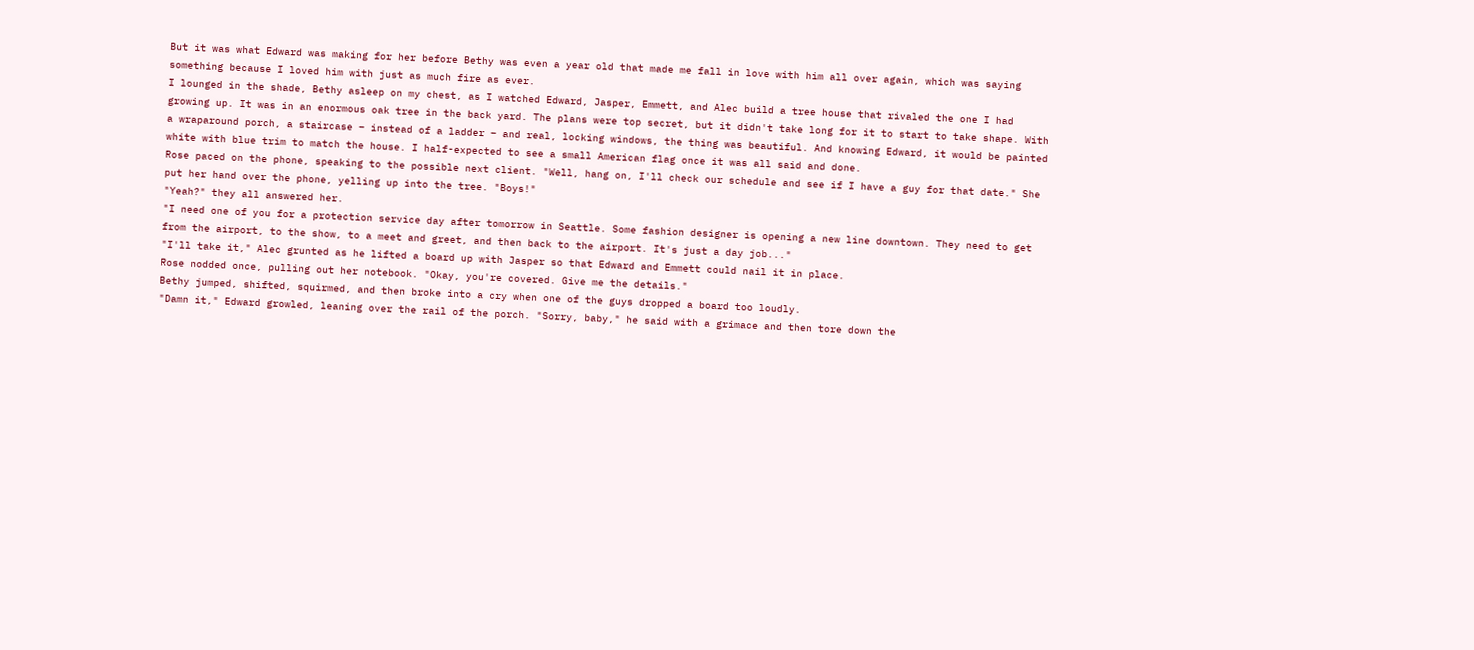But it was what Edward was making for her before Bethy was even a year old that made me fall in love with him all over again, which was saying something because I loved him with just as much fire as ever.
I lounged in the shade, Bethy asleep on my chest, as I watched Edward, Jasper, Emmett, and Alec build a tree house that rivaled the one I had growing up. It was in an enormous oak tree in the back yard. The plans were top secret, but it didn't take long for it to start to take shape. With a wraparound porch, a staircase – instead of a ladder – and real, locking windows, the thing was beautiful. And knowing Edward, it would be painted white with blue trim to match the house. I half-expected to see a small American flag once it was all said and done.
Rose paced on the phone, speaking to the possible next client. "Well, hang on, I'll check our schedule and see if I have a guy for that date." She put her hand over the phone, yelling up into the tree. "Boys!"
"Yeah?" they all answered her.
"I need one of you for a protection service day after tomorrow in Seattle. Some fashion designer is opening a new line downtown. They need to get from the airport, to the show, to a meet and greet, and then back to the airport. It's just a day job..."
"I'll take it," Alec grunted as he lifted a board up with Jasper so that Edward and Emmett could nail it in place.
Rose nodded once, pulling out her notebook. "Okay, you're covered. Give me the details."
Bethy jumped, shifted, squirmed, and then broke into a cry when one of the guys dropped a board too loudly.
"Damn it," Edward growled, leaning over the rail of the porch. "Sorry, baby," he said with a grimace and then tore down the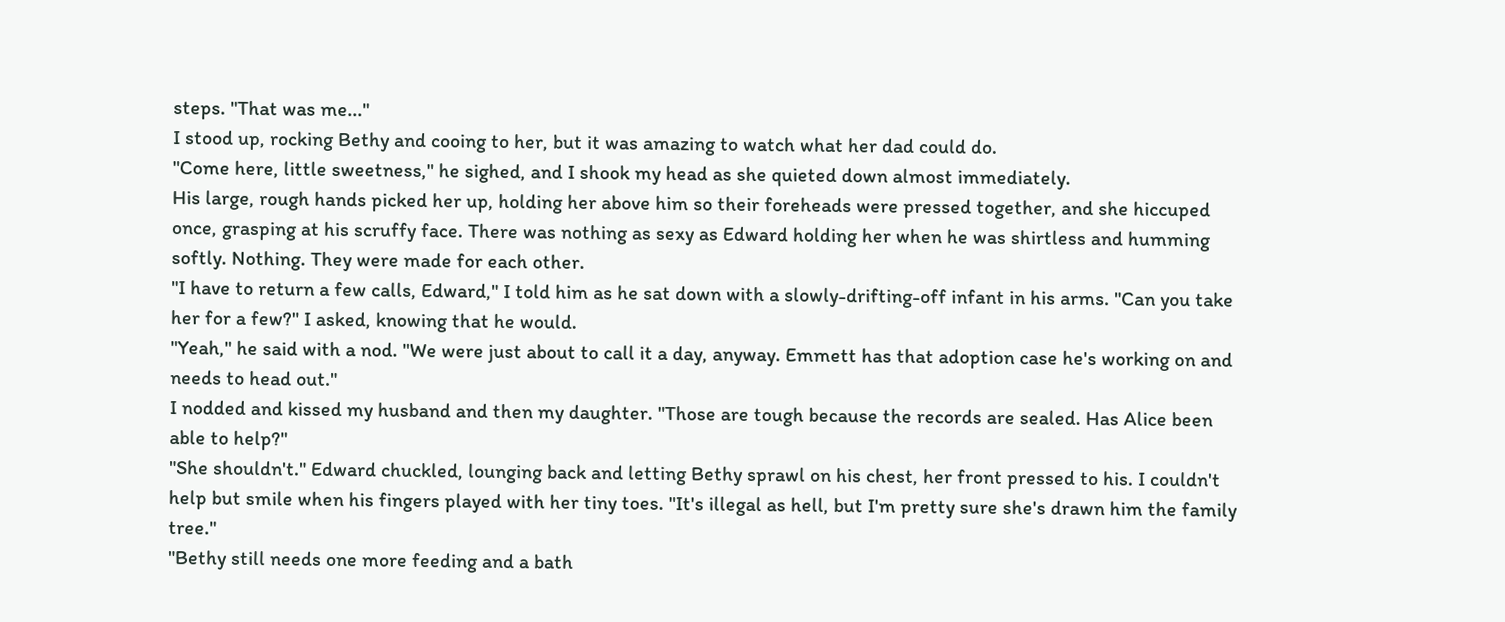steps. "That was me..."
I stood up, rocking Bethy and cooing to her, but it was amazing to watch what her dad could do.
"Come here, little sweetness," he sighed, and I shook my head as she quieted down almost immediately.
His large, rough hands picked her up, holding her above him so their foreheads were pressed together, and she hiccuped once, grasping at his scruffy face. There was nothing as sexy as Edward holding her when he was shirtless and humming softly. Nothing. They were made for each other.
"I have to return a few calls, Edward," I told him as he sat down with a slowly-drifting-off infant in his arms. "Can you take her for a few?" I asked, knowing that he would.
"Yeah," he said with a nod. "We were just about to call it a day, anyway. Emmett has that adoption case he's working on and needs to head out."
I nodded and kissed my husband and then my daughter. "Those are tough because the records are sealed. Has Alice been able to help?"
"She shouldn't." Edward chuckled, lounging back and letting Bethy sprawl on his chest, her front pressed to his. I couldn't help but smile when his fingers played with her tiny toes. "It's illegal as hell, but I'm pretty sure she's drawn him the family tree."
"Bethy still needs one more feeding and a bath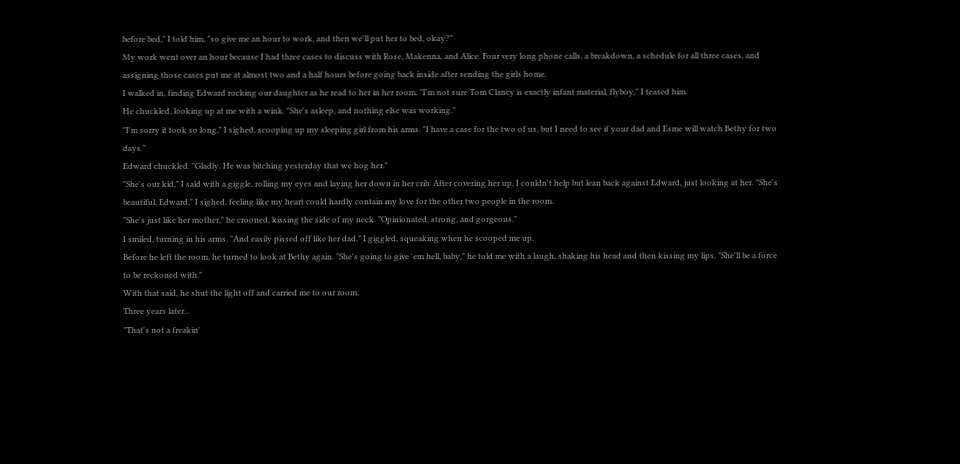before bed," I told him, "so give me an hour to work, and then we'll put her to bed, okay?"
My work went over an hour because I had three cases to discuss with Rose, Makenna, and Alice. Four very long phone calls, a breakdown, a schedule for all three cases, and assigning those cases put me at almost two and a half hours before going back inside after sending the girls home.
I walked in, finding Edward rocking our daughter as he read to her in her room. "I'm not sure Tom Clancy is exactly infant material, flyboy," I teased him.
He chuckled, looking up at me with a wink. "She's asleep, and nothing else was working."
"I'm sorry it took so long," I sighed, scooping up my sleeping girl from his arms. "I have a case for the two of us, but I need to see if your dad and Esme will watch Bethy for two days."
Edward chuckled. "Gladly. He was bitching yesterday that we hog her."
"She's our kid," I said with a giggle, rolling my eyes and laying her down in her crib. After covering her up, I couldn't help but lean back against Edward, just looking at her. "She's beautiful, Edward," I sighed, feeling like my heart could hardly contain my love for the other two people in the room.
"She's just like her mother," he crooned, kissing the side of my neck. "Opinionated, strong, and gorgeous."
I smiled, turning in his arms. "And easily pissed off like her dad." I giggled, squeaking when he scooped me up.
Before he left the room, he turned to look at Bethy again. "She's going to give 'em hell, baby," he told me with a laugh, shaking his head and then kissing my lips. "She'll be a force to be reckoned with."
With that said, he shut the light off and carried me to our room.
Three years later...
"That's not a freakin'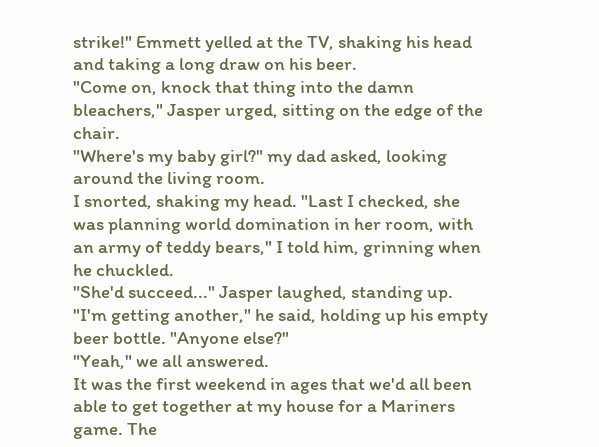strike!" Emmett yelled at the TV, shaking his head and taking a long draw on his beer.
"Come on, knock that thing into the damn bleachers," Jasper urged, sitting on the edge of the chair.
"Where's my baby girl?" my dad asked, looking around the living room.
I snorted, shaking my head. "Last I checked, she was planning world domination in her room, with an army of teddy bears," I told him, grinning when he chuckled.
"She'd succeed..." Jasper laughed, standing up. "I'm getting another," he said, holding up his empty beer bottle. "Anyone else?"
"Yeah," we all answered.
It was the first weekend in ages that we'd all been able to get together at my house for a Mariners game. The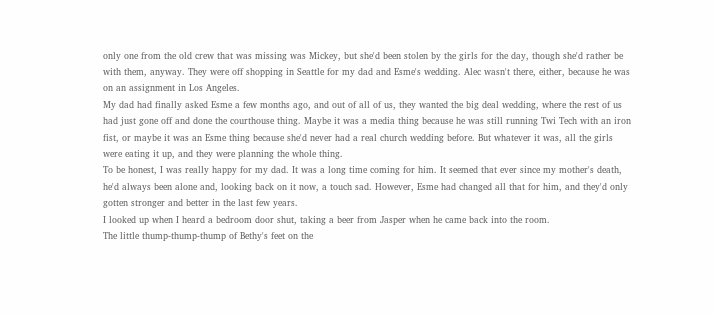only one from the old crew that was missing was Mickey, but she'd been stolen by the girls for the day, though she'd rather be with them, anyway. They were off shopping in Seattle for my dad and Esme's wedding. Alec wasn't there, either, because he was on an assignment in Los Angeles.
My dad had finally asked Esme a few months ago, and out of all of us, they wanted the big deal wedding, where the rest of us had just gone off and done the courthouse thing. Maybe it was a media thing because he was still running Twi Tech with an iron fist, or maybe it was an Esme thing because she'd never had a real church wedding before. But whatever it was, all the girls were eating it up, and they were planning the whole thing.
To be honest, I was really happy for my dad. It was a long time coming for him. It seemed that ever since my mother's death, he'd always been alone and, looking back on it now, a touch sad. However, Esme had changed all that for him, and they'd only gotten stronger and better in the last few years.
I looked up when I heard a bedroom door shut, taking a beer from Jasper when he came back into the room.
The little thump-thump-thump of Bethy's feet on the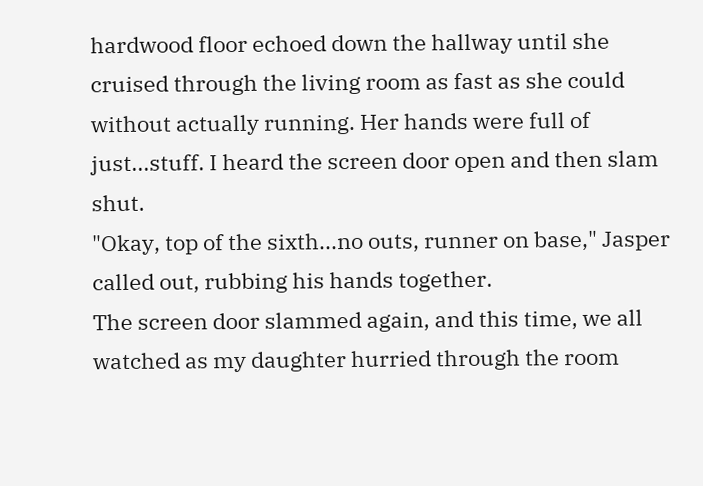hardwood floor echoed down the hallway until she cruised through the living room as fast as she could without actually running. Her hands were full of just...stuff. I heard the screen door open and then slam shut.
"Okay, top of the sixth...no outs, runner on base," Jasper called out, rubbing his hands together.
The screen door slammed again, and this time, we all watched as my daughter hurried through the room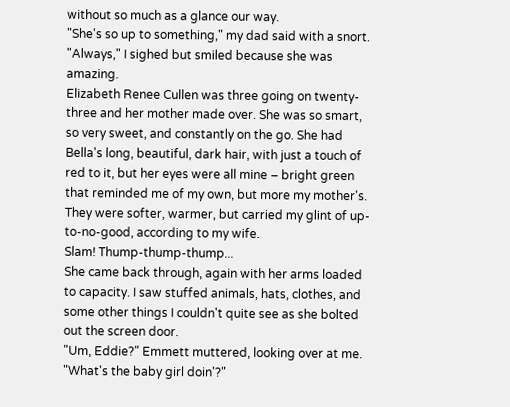without so much as a glance our way.
"She's so up to something," my dad said with a snort.
"Always," I sighed but smiled because she was amazing.
Elizabeth Renee Cullen was three going on twenty-three and her mother made over. She was so smart, so very sweet, and constantly on the go. She had Bella's long, beautiful, dark hair, with just a touch of red to it, but her eyes were all mine – bright green that reminded me of my own, but more my mother's. They were softer, warmer, but carried my glint of up-to-no-good, according to my wife.
Slam! Thump-thump-thump...
She came back through, again with her arms loaded to capacity. I saw stuffed animals, hats, clothes, and some other things I couldn't quite see as she bolted out the screen door.
"Um, Eddie?" Emmett muttered, looking over at me. "What's the baby girl doin'?"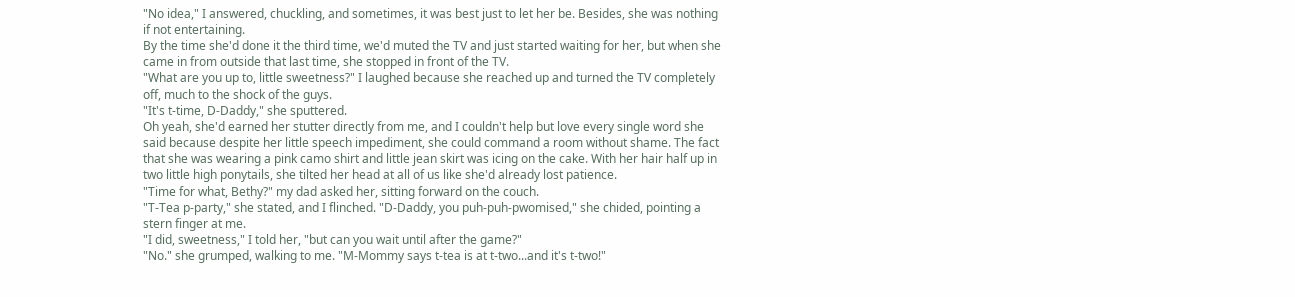"No idea," I answered, chuckling, and sometimes, it was best just to let her be. Besides, she was nothing if not entertaining.
By the time she'd done it the third time, we'd muted the TV and just started waiting for her, but when she came in from outside that last time, she stopped in front of the TV.
"What are you up to, little sweetness?" I laughed because she reached up and turned the TV completely off, much to the shock of the guys.
"It's t-time, D-Daddy," she sputtered.
Oh yeah, she'd earned her stutter directly from me, and I couldn't help but love every single word she said because despite her little speech impediment, she could command a room without shame. The fact that she was wearing a pink camo shirt and little jean skirt was icing on the cake. With her hair half up in two little high ponytails, she tilted her head at all of us like she'd already lost patience.
"Time for what, Bethy?" my dad asked her, sitting forward on the couch.
"T-Tea p-party," she stated, and I flinched. "D-Daddy, you puh-puh-pwomised," she chided, pointing a stern finger at me.
"I did, sweetness," I told her, "but can you wait until after the game?"
"No." she grumped, walking to me. "M-Mommy says t-tea is at t-two...and it's t-two!"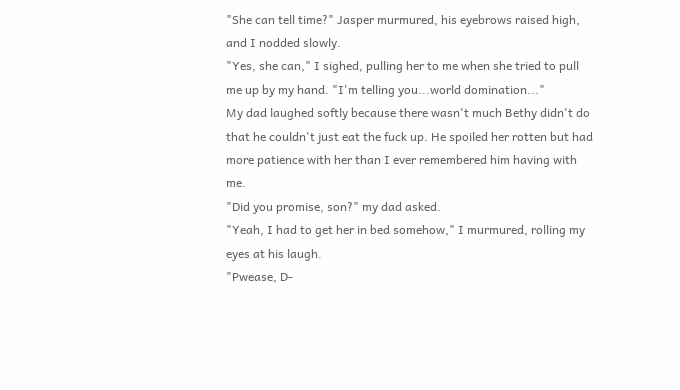"She can tell time?" Jasper murmured, his eyebrows raised high, and I nodded slowly.
"Yes, she can," I sighed, pulling her to me when she tried to pull me up by my hand. "I'm telling you...world domination..."
My dad laughed softly because there wasn't much Bethy didn't do that he couldn't just eat the fuck up. He spoiled her rotten but had more patience with her than I ever remembered him having with me.
"Did you promise, son?" my dad asked.
"Yeah, I had to get her in bed somehow," I murmured, rolling my eyes at his laugh.
"Pwease, D-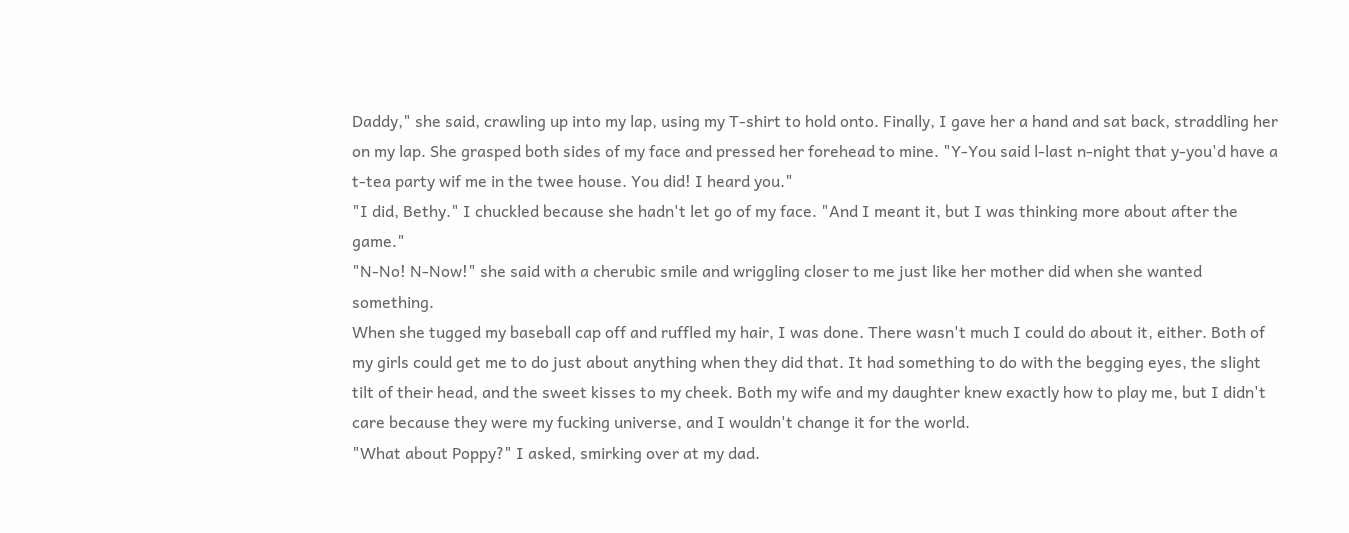Daddy," she said, crawling up into my lap, using my T-shirt to hold onto. Finally, I gave her a hand and sat back, straddling her on my lap. She grasped both sides of my face and pressed her forehead to mine. "Y-You said l-last n-night that y-you'd have a t-tea party wif me in the twee house. You did! I heard you."
"I did, Bethy." I chuckled because she hadn't let go of my face. "And I meant it, but I was thinking more about after the game."
"N-No! N-Now!" she said with a cherubic smile and wriggling closer to me just like her mother did when she wanted something.
When she tugged my baseball cap off and ruffled my hair, I was done. There wasn't much I could do about it, either. Both of my girls could get me to do just about anything when they did that. It had something to do with the begging eyes, the slight tilt of their head, and the sweet kisses to my cheek. Both my wife and my daughter knew exactly how to play me, but I didn't care because they were my fucking universe, and I wouldn't change it for the world.
"What about Poppy?" I asked, smirking over at my dad.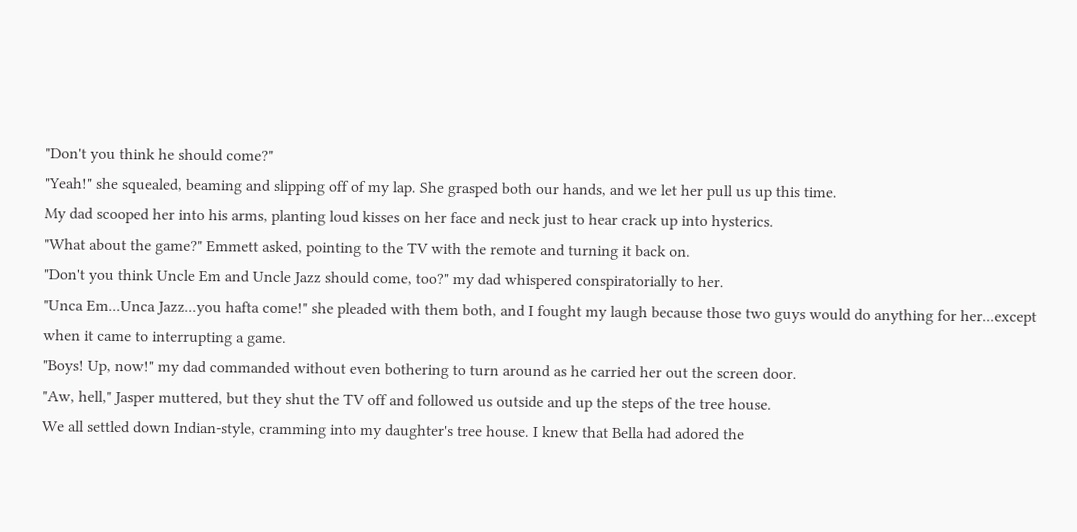"Don't you think he should come?"
"Yeah!" she squealed, beaming and slipping off of my lap. She grasped both our hands, and we let her pull us up this time.
My dad scooped her into his arms, planting loud kisses on her face and neck just to hear crack up into hysterics.
"What about the game?" Emmett asked, pointing to the TV with the remote and turning it back on.
"Don't you think Uncle Em and Uncle Jazz should come, too?" my dad whispered conspiratorially to her.
"Unca Em...Unca Jazz...you hafta come!" she pleaded with them both, and I fought my laugh because those two guys would do anything for her...except when it came to interrupting a game.
"Boys! Up, now!" my dad commanded without even bothering to turn around as he carried her out the screen door.
"Aw, hell," Jasper muttered, but they shut the TV off and followed us outside and up the steps of the tree house.
We all settled down Indian-style, cramming into my daughter's tree house. I knew that Bella had adored the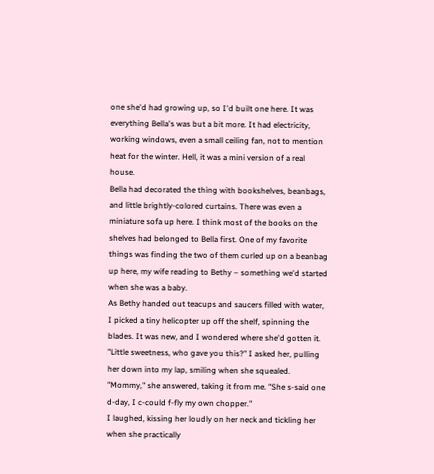one she'd had growing up, so I'd built one here. It was everything Bella's was but a bit more. It had electricity, working windows, even a small ceiling fan, not to mention heat for the winter. Hell, it was a mini version of a real house.
Bella had decorated the thing with bookshelves, beanbags, and little brightly-colored curtains. There was even a miniature sofa up here. I think most of the books on the shelves had belonged to Bella first. One of my favorite things was finding the two of them curled up on a beanbag up here, my wife reading to Bethy – something we'd started when she was a baby.
As Bethy handed out teacups and saucers filled with water, I picked a tiny helicopter up off the shelf, spinning the blades. It was new, and I wondered where she'd gotten it.
"Little sweetness, who gave you this?" I asked her, pulling her down into my lap, smiling when she squealed.
"Mommy," she answered, taking it from me. "She s-said one d-day, I c-could f-fly my own chopper."
I laughed, kissing her loudly on her neck and tickling her when she practically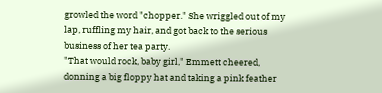growled the word "chopper." She wriggled out of my lap, ruffling my hair, and got back to the serious business of her tea party.
"That would rock, baby girl," Emmett cheered, donning a big floppy hat and taking a pink feather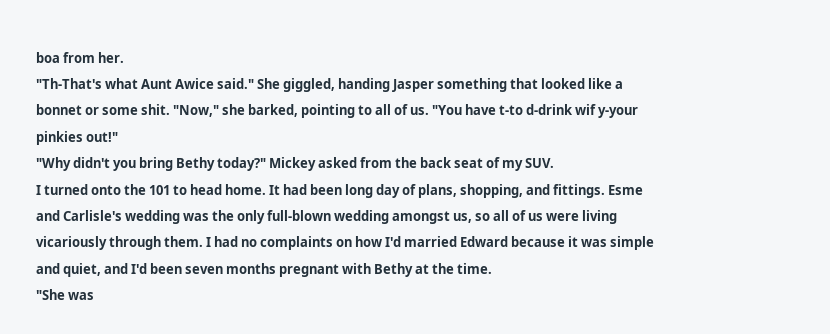boa from her.
"Th-That's what Aunt Awice said." She giggled, handing Jasper something that looked like a bonnet or some shit. "Now," she barked, pointing to all of us. "You have t-to d-drink wif y-your pinkies out!"
"Why didn't you bring Bethy today?" Mickey asked from the back seat of my SUV.
I turned onto the 101 to head home. It had been long day of plans, shopping, and fittings. Esme and Carlisle's wedding was the only full-blown wedding amongst us, so all of us were living vicariously through them. I had no complaints on how I'd married Edward because it was simple and quiet, and I'd been seven months pregnant with Bethy at the time.
"She was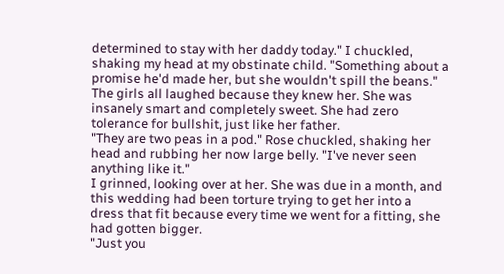determined to stay with her daddy today." I chuckled, shaking my head at my obstinate child. "Something about a promise he'd made her, but she wouldn't spill the beans."
The girls all laughed because they knew her. She was insanely smart and completely sweet. She had zero tolerance for bullshit, just like her father.
"They are two peas in a pod." Rose chuckled, shaking her head and rubbing her now large belly. "I've never seen anything like it."
I grinned, looking over at her. She was due in a month, and this wedding had been torture trying to get her into a dress that fit because every time we went for a fitting, she had gotten bigger.
"Just you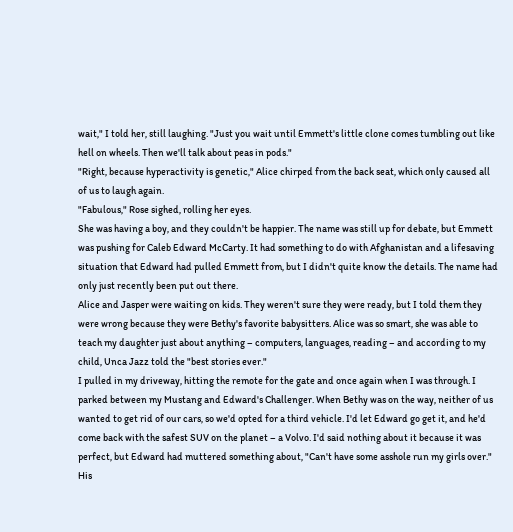wait," I told her, still laughing. "Just you wait until Emmett's little clone comes tumbling out like hell on wheels. Then we'll talk about peas in pods."
"Right, because hyperactivity is genetic," Alice chirped from the back seat, which only caused all of us to laugh again.
"Fabulous," Rose sighed, rolling her eyes.
She was having a boy, and they couldn't be happier. The name was still up for debate, but Emmett was pushing for Caleb Edward McCarty. It had something to do with Afghanistan and a lifesaving situation that Edward had pulled Emmett from, but I didn't quite know the details. The name had only just recently been put out there.
Alice and Jasper were waiting on kids. They weren't sure they were ready, but I told them they were wrong because they were Bethy's favorite babysitters. Alice was so smart, she was able to teach my daughter just about anything – computers, languages, reading – and according to my child, Unca Jazz told the "best stories ever."
I pulled in my driveway, hitting the remote for the gate and once again when I was through. I parked between my Mustang and Edward's Challenger. When Bethy was on the way, neither of us wanted to get rid of our cars, so we'd opted for a third vehicle. I'd let Edward go get it, and he'd come back with the safest SUV on the planet – a Volvo. I'd said nothing about it because it was perfect, but Edward had muttered something about, "Can't have some asshole run my girls over."
His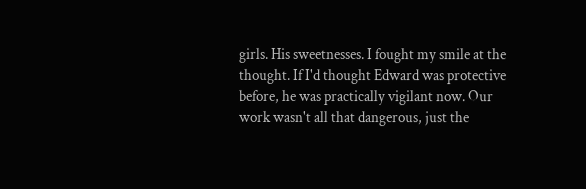girls. His sweetnesses. I fought my smile at the thought. If I'd thought Edward was protective before, he was practically vigilant now. Our work wasn't all that dangerous, just the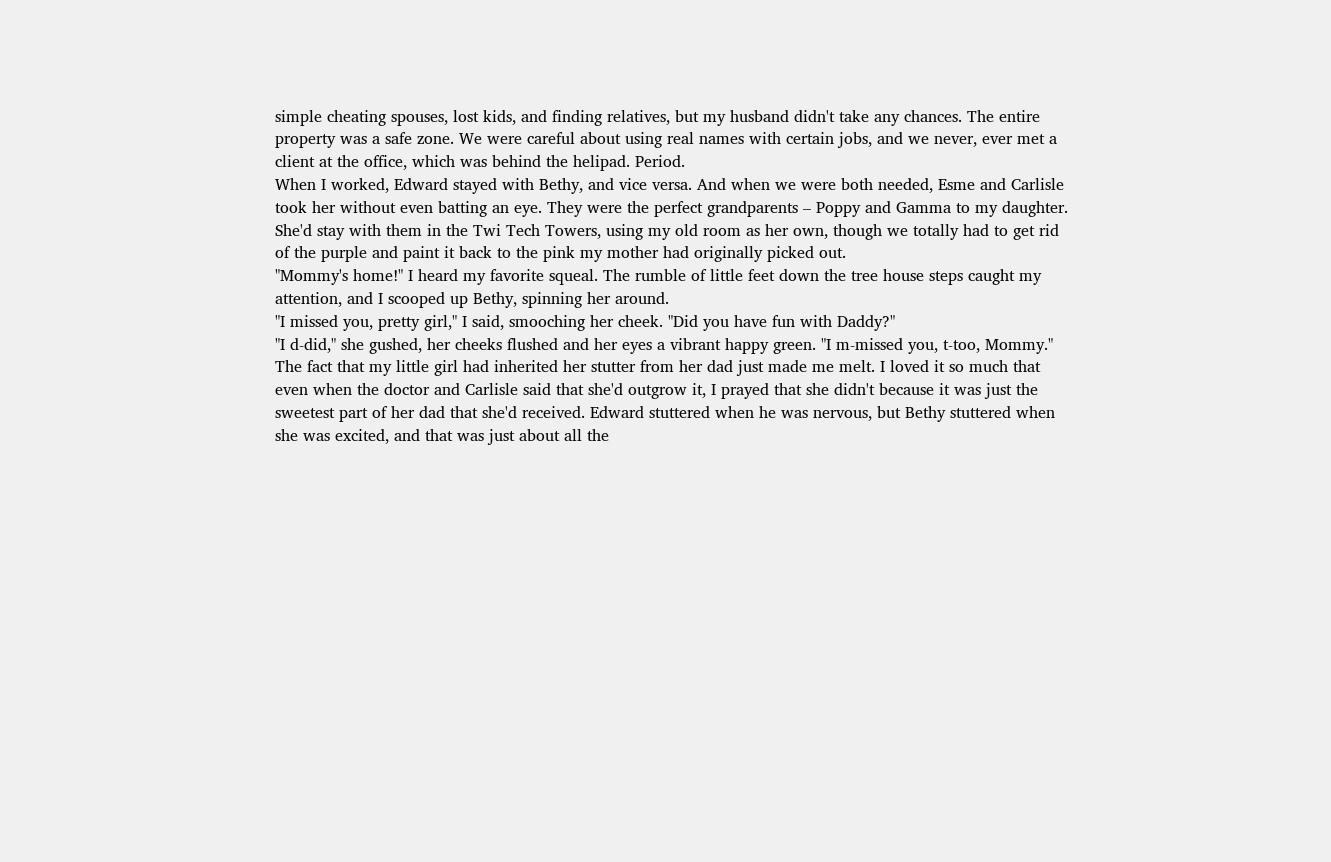simple cheating spouses, lost kids, and finding relatives, but my husband didn't take any chances. The entire property was a safe zone. We were careful about using real names with certain jobs, and we never, ever met a client at the office, which was behind the helipad. Period.
When I worked, Edward stayed with Bethy, and vice versa. And when we were both needed, Esme and Carlisle took her without even batting an eye. They were the perfect grandparents – Poppy and Gamma to my daughter. She'd stay with them in the Twi Tech Towers, using my old room as her own, though we totally had to get rid of the purple and paint it back to the pink my mother had originally picked out.
"Mommy's home!" I heard my favorite squeal. The rumble of little feet down the tree house steps caught my attention, and I scooped up Bethy, spinning her around.
"I missed you, pretty girl," I said, smooching her cheek. "Did you have fun with Daddy?"
"I d-did," she gushed, her cheeks flushed and her eyes a vibrant happy green. "I m-missed you, t-too, Mommy."
The fact that my little girl had inherited her stutter from her dad just made me melt. I loved it so much that even when the doctor and Carlisle said that she'd outgrow it, I prayed that she didn't because it was just the sweetest part of her dad that she'd received. Edward stuttered when he was nervous, but Bethy stuttered when she was excited, and that was just about all the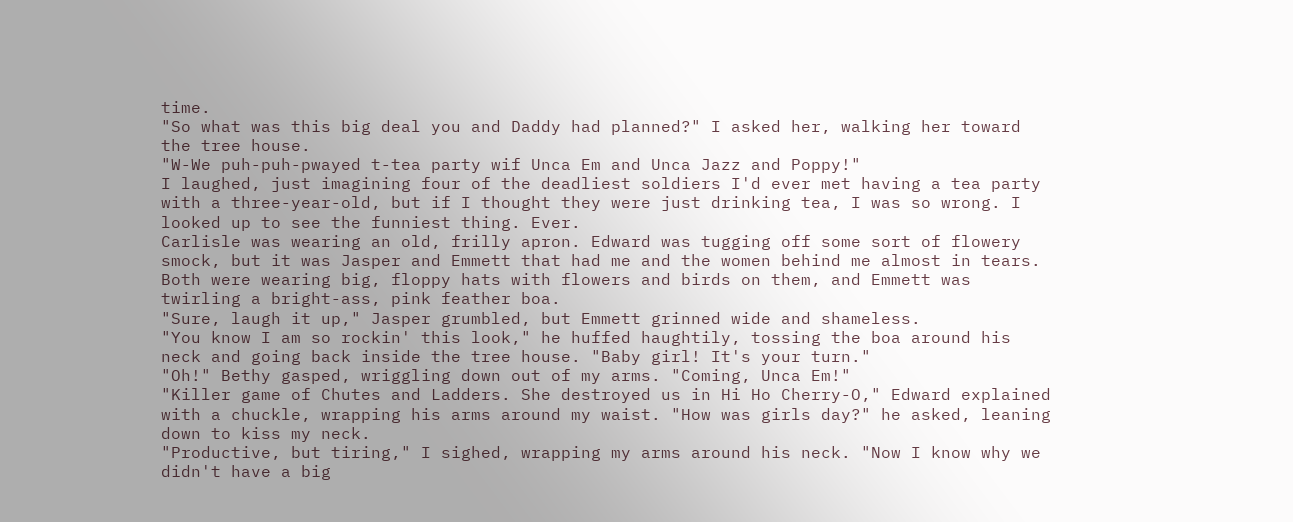time.
"So what was this big deal you and Daddy had planned?" I asked her, walking her toward the tree house.
"W-We puh-puh-pwayed t-tea party wif Unca Em and Unca Jazz and Poppy!"
I laughed, just imagining four of the deadliest soldiers I'd ever met having a tea party with a three-year-old, but if I thought they were just drinking tea, I was so wrong. I looked up to see the funniest thing. Ever.
Carlisle was wearing an old, frilly apron. Edward was tugging off some sort of flowery smock, but it was Jasper and Emmett that had me and the women behind me almost in tears. Both were wearing big, floppy hats with flowers and birds on them, and Emmett was twirling a bright-ass, pink feather boa.
"Sure, laugh it up," Jasper grumbled, but Emmett grinned wide and shameless.
"You know I am so rockin' this look," he huffed haughtily, tossing the boa around his neck and going back inside the tree house. "Baby girl! It's your turn."
"Oh!" Bethy gasped, wriggling down out of my arms. "Coming, Unca Em!"
"Killer game of Chutes and Ladders. She destroyed us in Hi Ho Cherry-O," Edward explained with a chuckle, wrapping his arms around my waist. "How was girls day?" he asked, leaning down to kiss my neck.
"Productive, but tiring," I sighed, wrapping my arms around his neck. "Now I know why we didn't have a big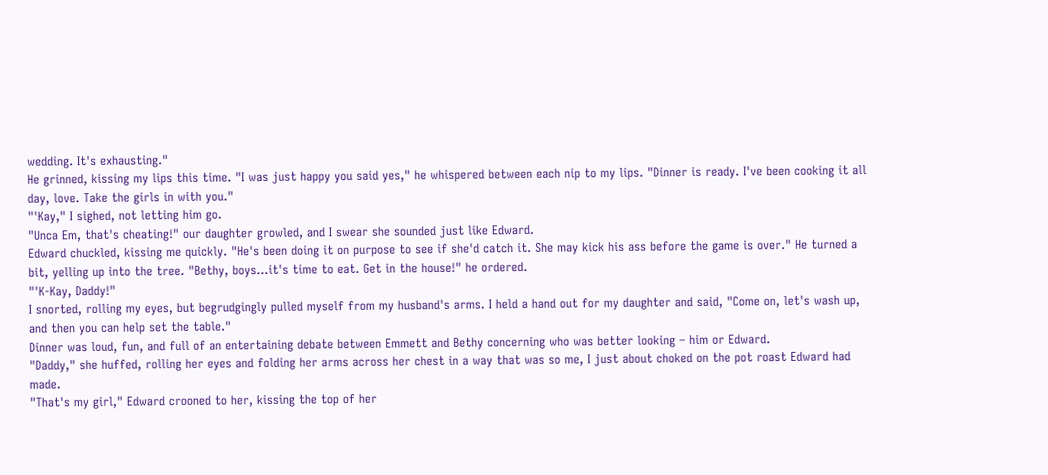wedding. It's exhausting."
He grinned, kissing my lips this time. "I was just happy you said yes," he whispered between each nip to my lips. "Dinner is ready. I've been cooking it all day, love. Take the girls in with you."
"'Kay," I sighed, not letting him go.
"Unca Em, that's cheating!" our daughter growled, and I swear she sounded just like Edward.
Edward chuckled, kissing me quickly. "He's been doing it on purpose to see if she'd catch it. She may kick his ass before the game is over." He turned a bit, yelling up into the tree. "Bethy, boys...it's time to eat. Get in the house!" he ordered.
"'K-Kay, Daddy!"
I snorted, rolling my eyes, but begrudgingly pulled myself from my husband's arms. I held a hand out for my daughter and said, "Come on, let's wash up, and then you can help set the table."
Dinner was loud, fun, and full of an entertaining debate between Emmett and Bethy concerning who was better looking – him or Edward.
"Daddy," she huffed, rolling her eyes and folding her arms across her chest in a way that was so me, I just about choked on the pot roast Edward had made.
"That's my girl," Edward crooned to her, kissing the top of her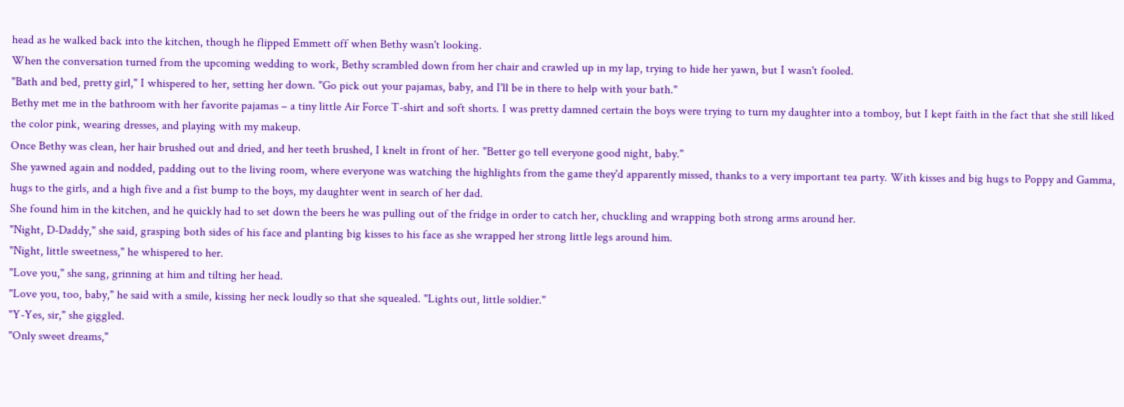head as he walked back into the kitchen, though he flipped Emmett off when Bethy wasn't looking.
When the conversation turned from the upcoming wedding to work, Bethy scrambled down from her chair and crawled up in my lap, trying to hide her yawn, but I wasn't fooled.
"Bath and bed, pretty girl," I whispered to her, setting her down. "Go pick out your pajamas, baby, and I'll be in there to help with your bath."
Bethy met me in the bathroom with her favorite pajamas – a tiny little Air Force T-shirt and soft shorts. I was pretty damned certain the boys were trying to turn my daughter into a tomboy, but I kept faith in the fact that she still liked the color pink, wearing dresses, and playing with my makeup.
Once Bethy was clean, her hair brushed out and dried, and her teeth brushed, I knelt in front of her. "Better go tell everyone good night, baby."
She yawned again and nodded, padding out to the living room, where everyone was watching the highlights from the game they'd apparently missed, thanks to a very important tea party. With kisses and big hugs to Poppy and Gamma, hugs to the girls, and a high five and a fist bump to the boys, my daughter went in search of her dad.
She found him in the kitchen, and he quickly had to set down the beers he was pulling out of the fridge in order to catch her, chuckling and wrapping both strong arms around her.
"Night, D-Daddy," she said, grasping both sides of his face and planting big kisses to his face as she wrapped her strong little legs around him.
"Night, little sweetness," he whispered to her.
"Love you," she sang, grinning at him and tilting her head.
"Love you, too, baby," he said with a smile, kissing her neck loudly so that she squealed. "Lights out, little soldier."
"Y-Yes, sir," she giggled.
"Only sweet dreams,"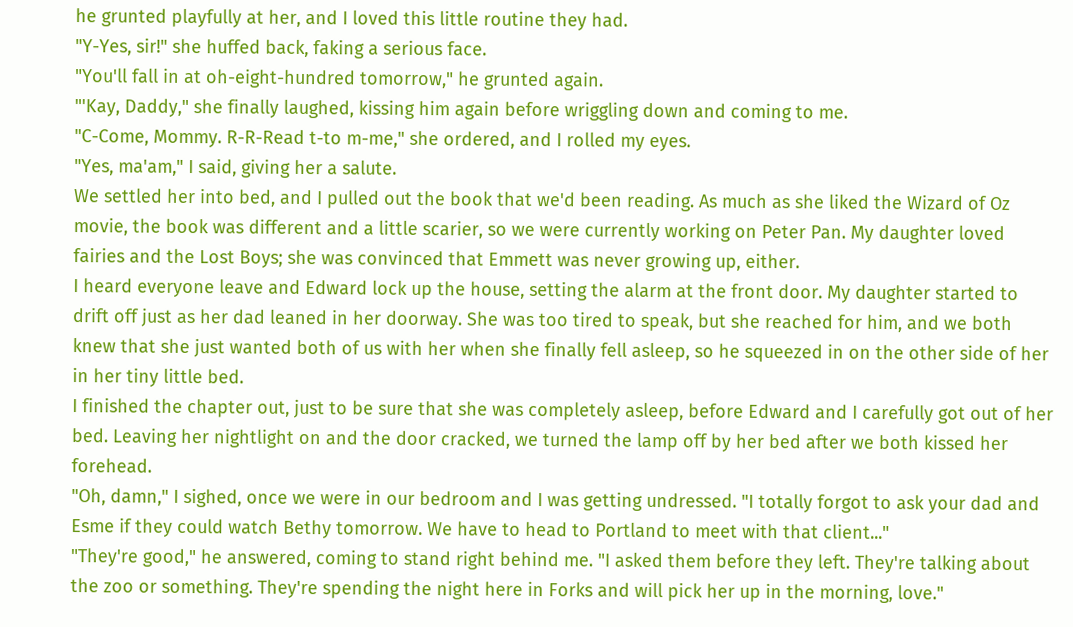he grunted playfully at her, and I loved this little routine they had.
"Y-Yes, sir!" she huffed back, faking a serious face.
"You'll fall in at oh-eight-hundred tomorrow," he grunted again.
"'Kay, Daddy," she finally laughed, kissing him again before wriggling down and coming to me.
"C-Come, Mommy. R-R-Read t-to m-me," she ordered, and I rolled my eyes.
"Yes, ma'am," I said, giving her a salute.
We settled her into bed, and I pulled out the book that we'd been reading. As much as she liked the Wizard of Oz movie, the book was different and a little scarier, so we were currently working on Peter Pan. My daughter loved fairies and the Lost Boys; she was convinced that Emmett was never growing up, either.
I heard everyone leave and Edward lock up the house, setting the alarm at the front door. My daughter started to drift off just as her dad leaned in her doorway. She was too tired to speak, but she reached for him, and we both knew that she just wanted both of us with her when she finally fell asleep, so he squeezed in on the other side of her in her tiny little bed.
I finished the chapter out, just to be sure that she was completely asleep, before Edward and I carefully got out of her bed. Leaving her nightlight on and the door cracked, we turned the lamp off by her bed after we both kissed her forehead.
"Oh, damn," I sighed, once we were in our bedroom and I was getting undressed. "I totally forgot to ask your dad and Esme if they could watch Bethy tomorrow. We have to head to Portland to meet with that client..."
"They're good," he answered, coming to stand right behind me. "I asked them before they left. They're talking about the zoo or something. They're spending the night here in Forks and will pick her up in the morning, love."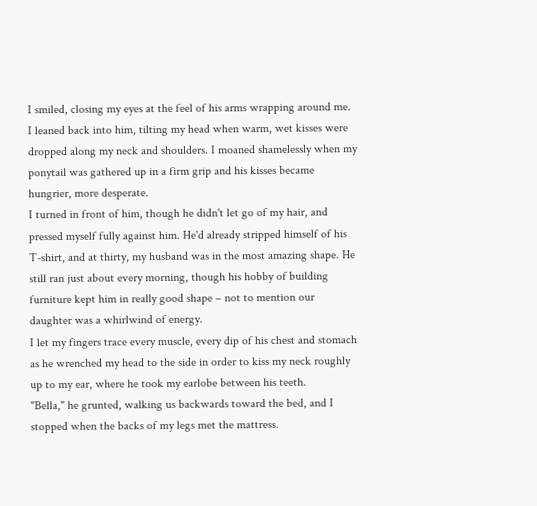I smiled, closing my eyes at the feel of his arms wrapping around me. I leaned back into him, tilting my head when warm, wet kisses were dropped along my neck and shoulders. I moaned shamelessly when my ponytail was gathered up in a firm grip and his kisses became hungrier, more desperate.
I turned in front of him, though he didn't let go of my hair, and pressed myself fully against him. He'd already stripped himself of his T-shirt, and at thirty, my husband was in the most amazing shape. He still ran just about every morning, though his hobby of building furniture kept him in really good shape – not to mention our daughter was a whirlwind of energy.
I let my fingers trace every muscle, every dip of his chest and stomach as he wrenched my head to the side in order to kiss my neck roughly up to my ear, where he took my earlobe between his teeth.
"Bella," he grunted, walking us backwards toward the bed, and I stopped when the backs of my legs met the mattress.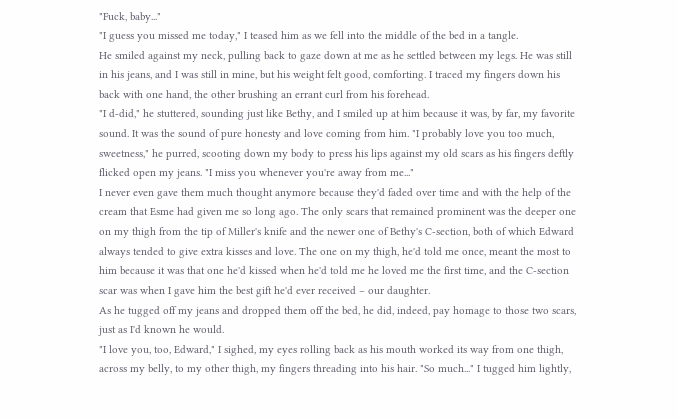"Fuck, baby..."
"I guess you missed me today," I teased him as we fell into the middle of the bed in a tangle.
He smiled against my neck, pulling back to gaze down at me as he settled between my legs. He was still in his jeans, and I was still in mine, but his weight felt good, comforting. I traced my fingers down his back with one hand, the other brushing an errant curl from his forehead.
"I d-did," he stuttered, sounding just like Bethy, and I smiled up at him because it was, by far, my favorite sound. It was the sound of pure honesty and love coming from him. "I probably love you too much, sweetness," he purred, scooting down my body to press his lips against my old scars as his fingers deftly flicked open my jeans. "I miss you whenever you're away from me..."
I never even gave them much thought anymore because they'd faded over time and with the help of the cream that Esme had given me so long ago. The only scars that remained prominent was the deeper one on my thigh from the tip of Miller's knife and the newer one of Bethy's C-section, both of which Edward always tended to give extra kisses and love. The one on my thigh, he'd told me once, meant the most to him because it was that one he'd kissed when he'd told me he loved me the first time, and the C-section scar was when I gave him the best gift he'd ever received – our daughter.
As he tugged off my jeans and dropped them off the bed, he did, indeed, pay homage to those two scars, just as I'd known he would.
"I love you, too, Edward," I sighed, my eyes rolling back as his mouth worked its way from one thigh, across my belly, to my other thigh, my fingers threading into his hair. "So much..." I tugged him lightly,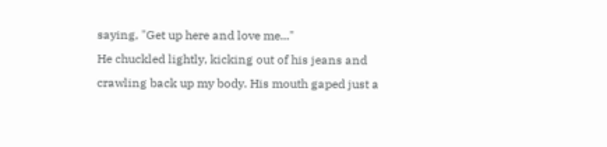saying, "Get up here and love me..."
He chuckled lightly, kicking out of his jeans and crawling back up my body. His mouth gaped just a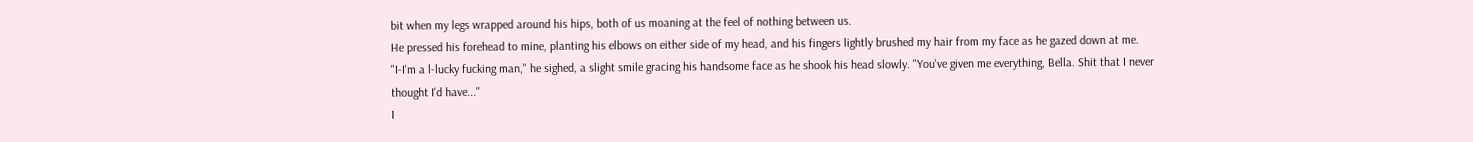bit when my legs wrapped around his hips, both of us moaning at the feel of nothing between us.
He pressed his forehead to mine, planting his elbows on either side of my head, and his fingers lightly brushed my hair from my face as he gazed down at me.
"I-I'm a l-lucky fucking man," he sighed, a slight smile gracing his handsome face as he shook his head slowly. "You've given me everything, Bella. Shit that I never thought I'd have..."
I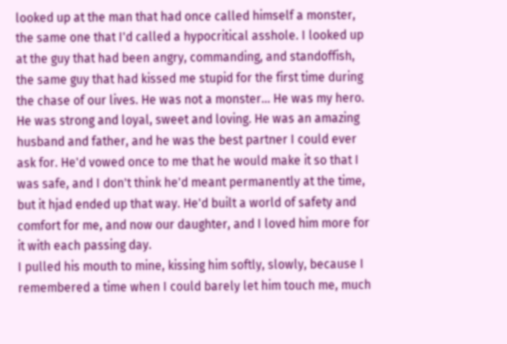looked up at the man that had once called himself a monster, the same one that I'd called a hypocritical asshole. I looked up at the guy that had been angry, commanding, and standoffish, the same guy that had kissed me stupid for the first time during the chase of our lives. He was not a monster... He was my hero. He was strong and loyal, sweet and loving. He was an amazing husband and father, and he was the best partner I could ever ask for. He'd vowed once to me that he would make it so that I was safe, and I don't think he'd meant permanently at the time, but it hjad ended up that way. He'd built a world of safety and comfort for me, and now our daughter, and I loved him more for it with each passing day.
I pulled his mouth to mine, kissing him softly, slowly, because I remembered a time when I could barely let him touch me, much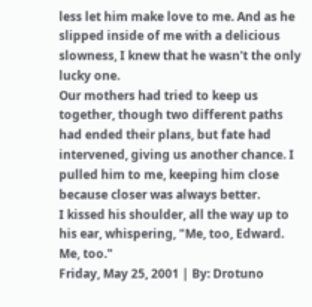less let him make love to me. And as he slipped inside of me with a delicious slowness, I knew that he wasn't the only lucky one.
Our mothers had tried to keep us together, though two different paths had ended their plans, but fate had intervened, giving us another chance. I pulled him to me, keeping him close because closer was always better.
I kissed his shoulder, all the way up to his ear, whispering, "Me, too, Edward. Me, too."
Friday, May 25, 2001 | By: Drotuno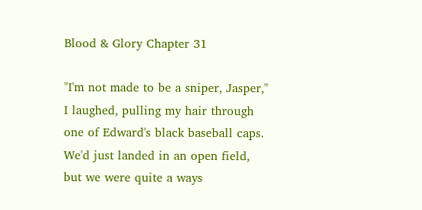Blood & Glory Chapter 31

"I'm not made to be a sniper, Jasper," I laughed, pulling my hair through one of Edward's black baseball caps.
We'd just landed in an open field, but we were quite a ways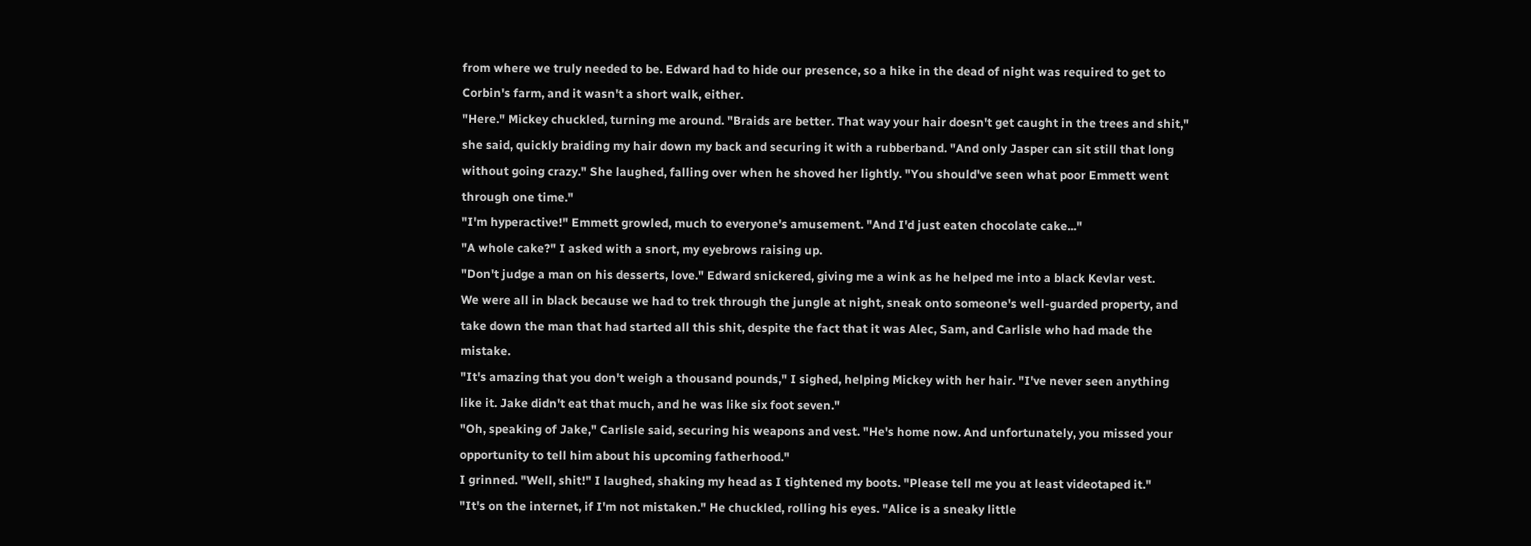from where we truly needed to be. Edward had to hide our presence, so a hike in the dead of night was required to get to Corbin's farm, and it wasn't a short walk, either.
"Here." Mickey chuckled, turning me around. "Braids are better. That way your hair doesn't get caught in the trees and shit," she said, quickly braiding my hair down my back and securing it with a rubberband. "And only Jasper can sit still that long without going crazy." She laughed, falling over when he shoved her lightly. "You should've seen what poor Emmett went through one time."
"I'm hyperactive!" Emmett growled, much to everyone's amusement. "And I'd just eaten chocolate cake..."
"A whole cake?" I asked with a snort, my eyebrows raising up.
"Don't judge a man on his desserts, love." Edward snickered, giving me a wink as he helped me into a black Kevlar vest.
We were all in black because we had to trek through the jungle at night, sneak onto someone's well-guarded property, and take down the man that had started all this shit, despite the fact that it was Alec, Sam, and Carlisle who had made the mistake.
"It's amazing that you don't weigh a thousand pounds," I sighed, helping Mickey with her hair. "I've never seen anything like it. Jake didn't eat that much, and he was like six foot seven."
"Oh, speaking of Jake," Carlisle said, securing his weapons and vest. "He's home now. And unfortunately, you missed your opportunity to tell him about his upcoming fatherhood."
I grinned. "Well, shit!" I laughed, shaking my head as I tightened my boots. "Please tell me you at least videotaped it."
"It's on the internet, if I'm not mistaken." He chuckled, rolling his eyes. "Alice is a sneaky little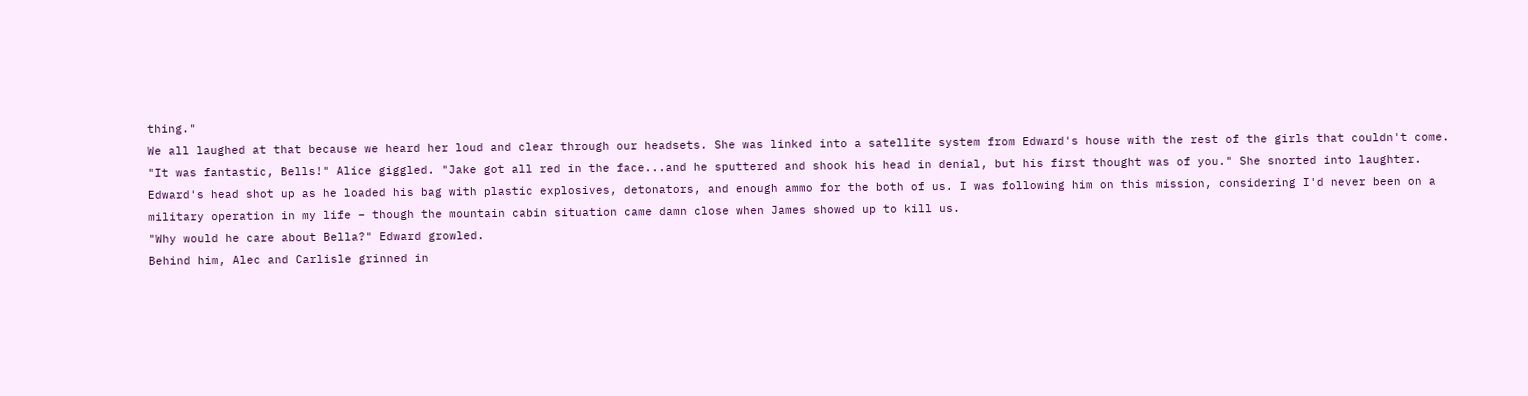thing."
We all laughed at that because we heard her loud and clear through our headsets. She was linked into a satellite system from Edward's house with the rest of the girls that couldn't come.
"It was fantastic, Bells!" Alice giggled. "Jake got all red in the face...and he sputtered and shook his head in denial, but his first thought was of you." She snorted into laughter.
Edward's head shot up as he loaded his bag with plastic explosives, detonators, and enough ammo for the both of us. I was following him on this mission, considering I'd never been on a military operation in my life – though the mountain cabin situation came damn close when James showed up to kill us.
"Why would he care about Bella?" Edward growled.
Behind him, Alec and Carlisle grinned in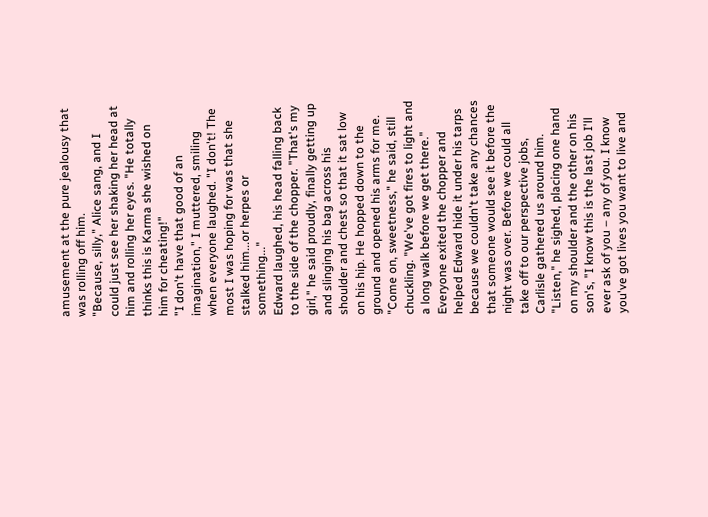amusement at the pure jealousy that was rolling off him.
"Because, silly," Alice sang, and I could just see her shaking her head at him and rolling her eyes. "He totally thinks this is Karma she wished on him for cheating!"
"I don't have that good of an imagination," I muttered, smiling when everyone laughed. "I don't! The most I was hoping for was that she stalked him...or herpes or something..."
Edward laughed, his head falling back to the side of the chopper. "That's my girl," he said proudly, finally getting up and slinging his bag across his shoulder and chest so that it sat low on his hip. He hopped down to the ground and opened his arms for me. "Come on, sweetness," he said, still chuckling. "We've got fires to light and a long walk before we get there."
Everyone exited the chopper and helped Edward hide it under his tarps because we couldn't take any chances that someone would see it before the night was over. Before we could all take off to our perspective jobs, Carlisle gathered us around him.
"Listen," he sighed, placing one hand on my shoulder and the other on his son's, "I know this is the last job I'll ever ask of you – any of you. I know you've got lives you want to live and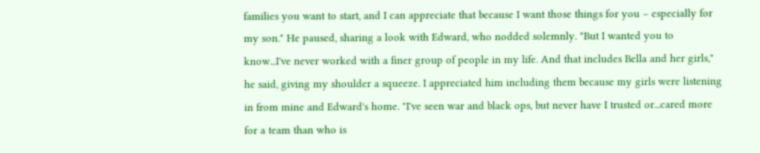families you want to start, and I can appreciate that because I want those things for you – especially for my son." He paused, sharing a look with Edward, who nodded solemnly. "But I wanted you to know...I've never worked with a finer group of people in my life. And that includes Bella and her girls," he said, giving my shoulder a squeeze. I appreciated him including them because my girls were listening in from mine and Edward's home. "I've seen war and black ops, but never have I trusted or...cared more for a team than who is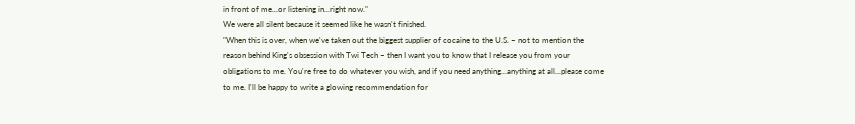in front of me...or listening in...right now."
We were all silent because it seemed like he wasn't finished.
"When this is over, when we've taken out the biggest supplier of cocaine to the U.S. – not to mention the reason behind King's obsession with Twi Tech – then I want you to know that I release you from your obligations to me. You're free to do whatever you wish, and if you need anything...anything at all...please come to me. I'll be happy to write a glowing recommendation for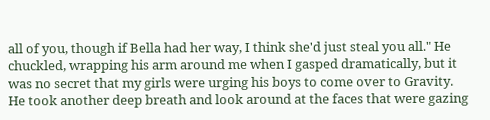all of you, though if Bella had her way, I think she'd just steal you all." He chuckled, wrapping his arm around me when I gasped dramatically, but it was no secret that my girls were urging his boys to come over to Gravity.
He took another deep breath and look around at the faces that were gazing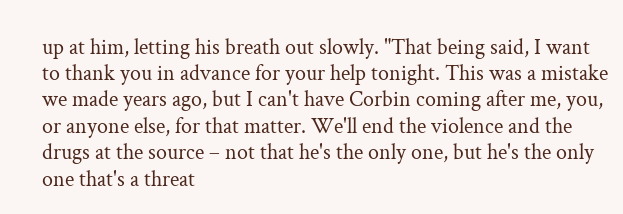up at him, letting his breath out slowly. "That being said, I want to thank you in advance for your help tonight. This was a mistake we made years ago, but I can't have Corbin coming after me, you, or anyone else, for that matter. We'll end the violence and the drugs at the source – not that he's the only one, but he's the only one that's a threat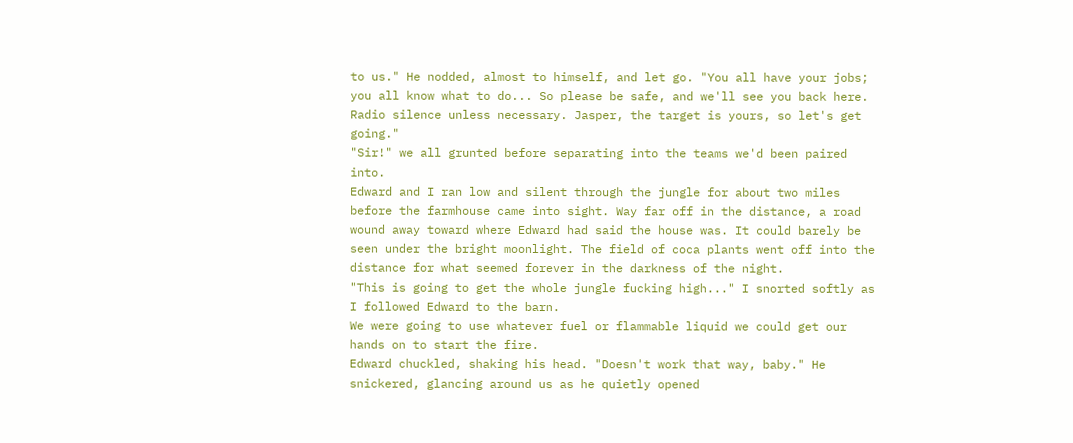to us." He nodded, almost to himself, and let go. "You all have your jobs; you all know what to do... So please be safe, and we'll see you back here. Radio silence unless necessary. Jasper, the target is yours, so let's get going."
"Sir!" we all grunted before separating into the teams we'd been paired into.
Edward and I ran low and silent through the jungle for about two miles before the farmhouse came into sight. Way far off in the distance, a road wound away toward where Edward had said the house was. It could barely be seen under the bright moonlight. The field of coca plants went off into the distance for what seemed forever in the darkness of the night.
"This is going to get the whole jungle fucking high..." I snorted softly as I followed Edward to the barn.
We were going to use whatever fuel or flammable liquid we could get our hands on to start the fire.
Edward chuckled, shaking his head. "Doesn't work that way, baby." He snickered, glancing around us as he quietly opened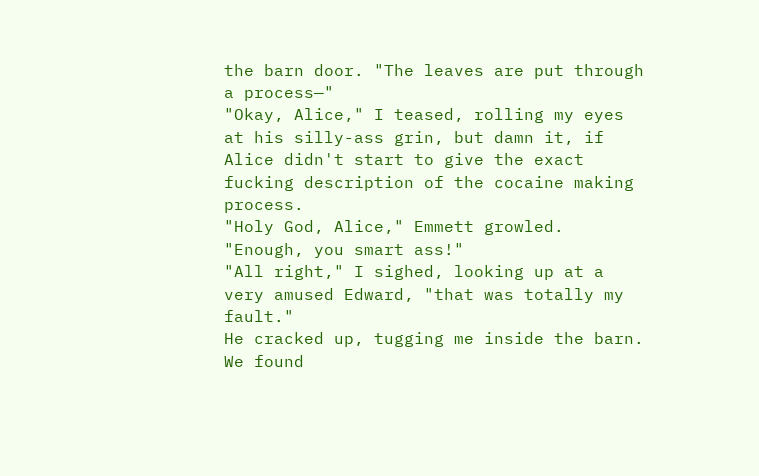the barn door. "The leaves are put through a process—"
"Okay, Alice," I teased, rolling my eyes at his silly-ass grin, but damn it, if Alice didn't start to give the exact fucking description of the cocaine making process.
"Holy God, Alice," Emmett growled. "Enough, you smart ass!"
"All right," I sighed, looking up at a very amused Edward, "that was totally my fault."
He cracked up, tugging me inside the barn. We found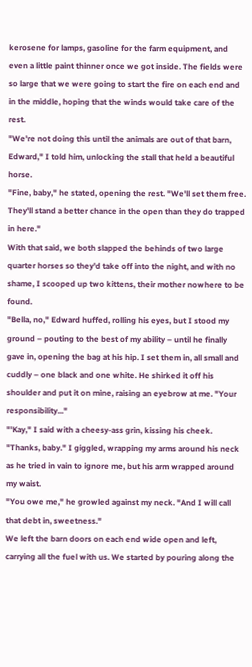kerosene for lamps, gasoline for the farm equipment, and even a little paint thinner once we got inside. The fields were so large that we were going to start the fire on each end and in the middle, hoping that the winds would take care of the rest.
"We're not doing this until the animals are out of that barn, Edward," I told him, unlocking the stall that held a beautiful horse.
"Fine, baby," he stated, opening the rest. "We'll set them free. They'll stand a better chance in the open than they do trapped in here."
With that said, we both slapped the behinds of two large quarter horses so they'd take off into the night, and with no shame, I scooped up two kittens, their mother nowhere to be found.
"Bella, no," Edward huffed, rolling his eyes, but I stood my ground – pouting to the best of my ability – until he finally gave in, opening the bag at his hip. I set them in, all small and cuddly – one black and one white. He shirked it off his shoulder and put it on mine, raising an eyebrow at me. "Your responsibility..."
"'Kay," I said with a cheesy-ass grin, kissing his cheek. "Thanks, baby." I giggled, wrapping my arms around his neck as he tried in vain to ignore me, but his arm wrapped around my waist.
"You owe me," he growled against my neck. "And I will call that debt in, sweetness."
We left the barn doors on each end wide open and left, carrying all the fuel with us. We started by pouring along the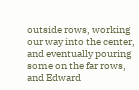outside rows, working our way into the center, and eventually pouring some on the far rows, and Edward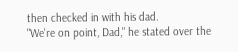then checked in with his dad.
"We're on point, Dad," he stated over the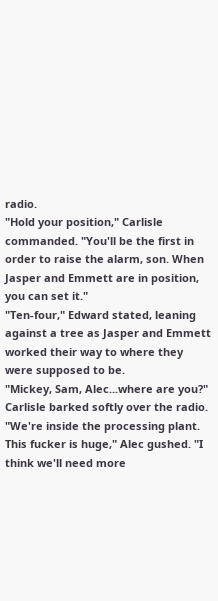radio.
"Hold your position," Carlisle commanded. "You'll be the first in order to raise the alarm, son. When Jasper and Emmett are in position, you can set it."
"Ten-four," Edward stated, leaning against a tree as Jasper and Emmett worked their way to where they were supposed to be.
"Mickey, Sam, Alec...where are you?" Carlisle barked softly over the radio.
"We're inside the processing plant. This fucker is huge," Alec gushed. "I think we'll need more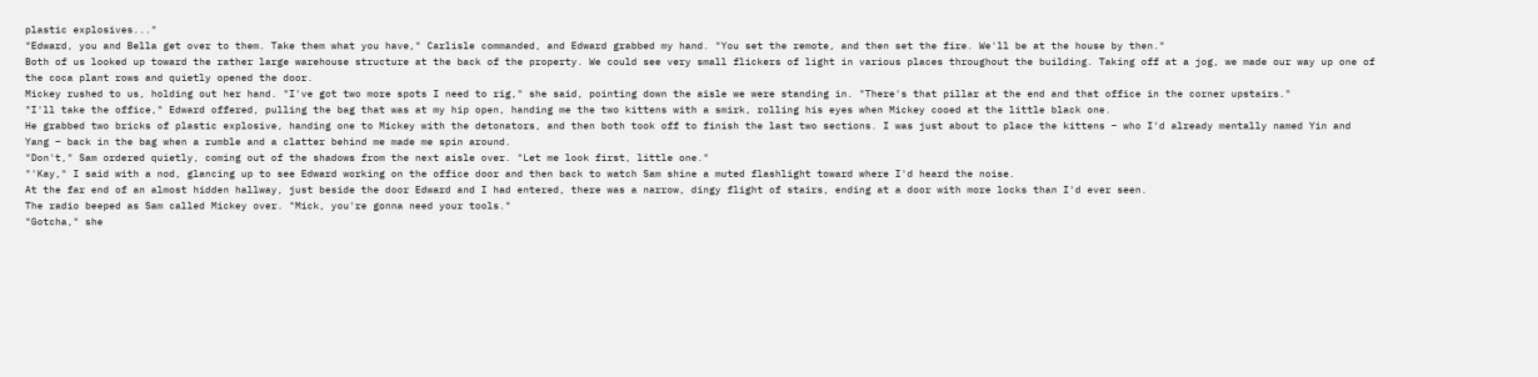plastic explosives..."
"Edward, you and Bella get over to them. Take them what you have," Carlisle commanded, and Edward grabbed my hand. "You set the remote, and then set the fire. We'll be at the house by then."
Both of us looked up toward the rather large warehouse structure at the back of the property. We could see very small flickers of light in various places throughout the building. Taking off at a jog, we made our way up one of the coca plant rows and quietly opened the door.
Mickey rushed to us, holding out her hand. "I've got two more spots I need to rig," she said, pointing down the aisle we were standing in. "There's that pillar at the end and that office in the corner upstairs."
"I'll take the office," Edward offered, pulling the bag that was at my hip open, handing me the two kittens with a smirk, rolling his eyes when Mickey cooed at the little black one.
He grabbed two bricks of plastic explosive, handing one to Mickey with the detonators, and then both took off to finish the last two sections. I was just about to place the kittens – who I'd already mentally named Yin and Yang – back in the bag when a rumble and a clatter behind me made me spin around.
"Don't," Sam ordered quietly, coming out of the shadows from the next aisle over. "Let me look first, little one."
"'Kay," I said with a nod, glancing up to see Edward working on the office door and then back to watch Sam shine a muted flashlight toward where I'd heard the noise.
At the far end of an almost hidden hallway, just beside the door Edward and I had entered, there was a narrow, dingy flight of stairs, ending at a door with more locks than I'd ever seen.
The radio beeped as Sam called Mickey over. "Mick, you're gonna need your tools."
"Gotcha," she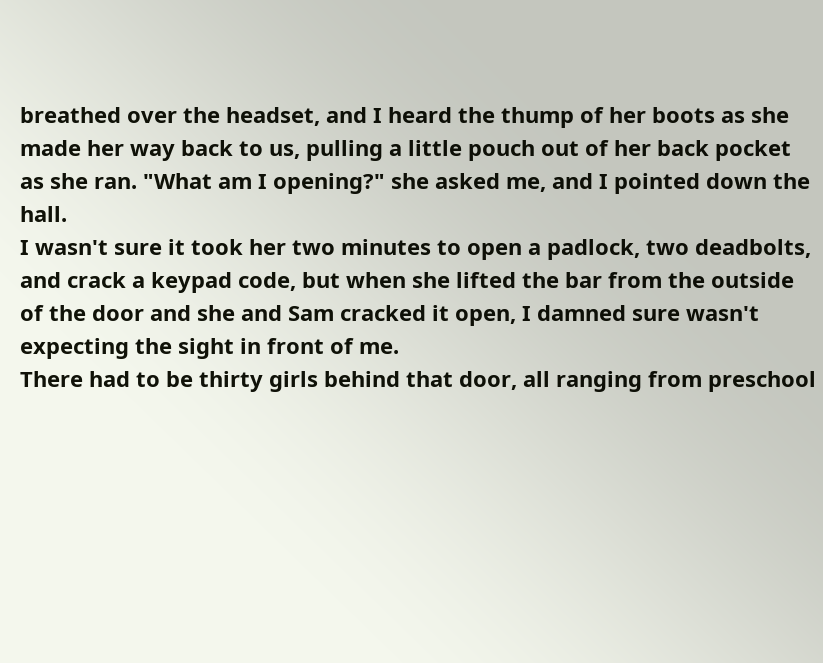breathed over the headset, and I heard the thump of her boots as she made her way back to us, pulling a little pouch out of her back pocket as she ran. "What am I opening?" she asked me, and I pointed down the hall.
I wasn't sure it took her two minutes to open a padlock, two deadbolts, and crack a keypad code, but when she lifted the bar from the outside of the door and she and Sam cracked it open, I damned sure wasn't expecting the sight in front of me.
There had to be thirty girls behind that door, all ranging from preschool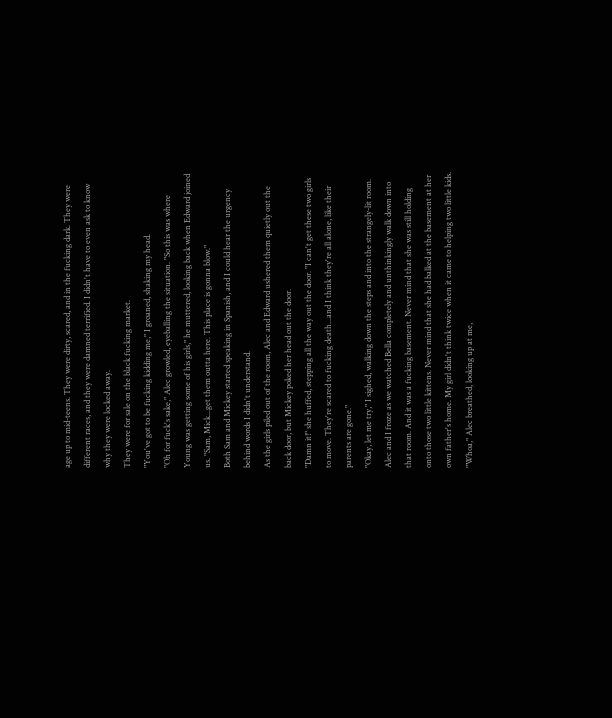age up to mid-teens. They were dirty, scared, and in the fucking dark. They were different races, and they were damned terrified. I didn't have to even ask to know why they were locked away.
They were for sale on the black fucking market.
"You've got to be fucking kidding me," I groaned, shaking my head.
"Oh for fuck's sake," Alec growled, eyeballing the situation. "So this was where Young was getting some of his girls," he muttered, looking back when Edward joined us. "Sam, Mick...get them outta here. This place is gonna blow."
Both Sam and Mickey started speaking in Spanish, and I could hear the urgency behind words I didn't understand.
As the girls piled out of the room, Alec and Edward ushered them quietly out the back door, but Mickey poked her head out the door.
"Damn it!" she huffed, stepping all the way out the door. "I can't get these two girls to move. They're scared to fucking death...and I think they're all alone, like their parents are gone."
"Okay, let me try," I sighed, walking down the steps and into the strangely-lit room.
Alec and I froze as we watched Bella completely and unthinkingly walk down into that room. And it was a fucking basement. Never mind that she was still holding onto those two little kittens. Never mind that she had balked at the basement at her own father's home. My girl didn't think twice when it came to helping two little kids.
"Whoa," Alec breathed, looking up at me,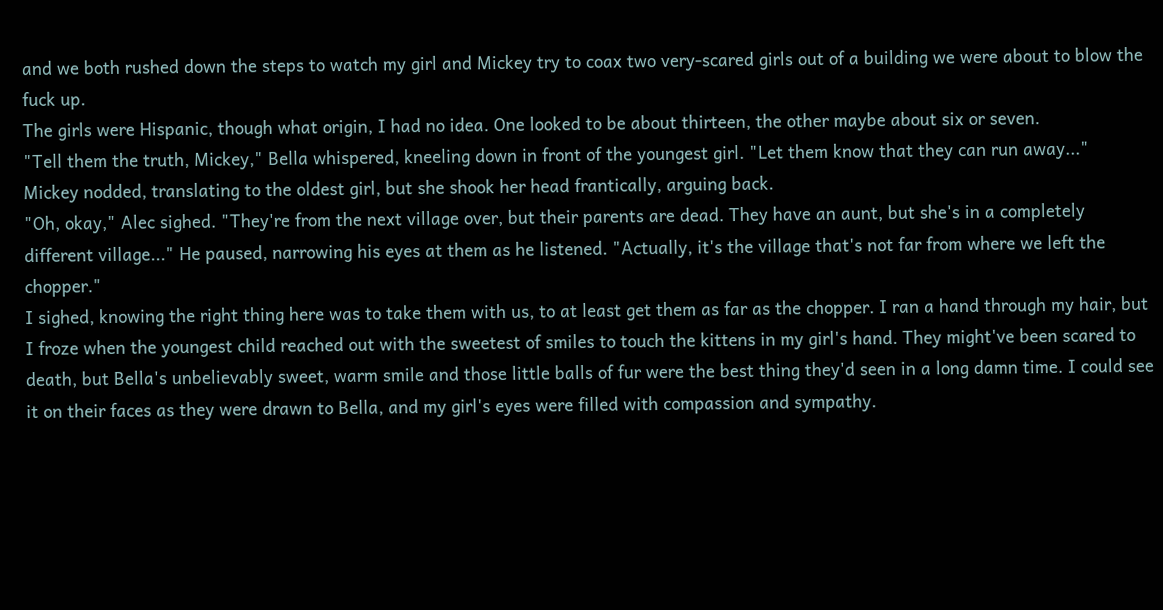and we both rushed down the steps to watch my girl and Mickey try to coax two very-scared girls out of a building we were about to blow the fuck up.
The girls were Hispanic, though what origin, I had no idea. One looked to be about thirteen, the other maybe about six or seven.
"Tell them the truth, Mickey," Bella whispered, kneeling down in front of the youngest girl. "Let them know that they can run away..."
Mickey nodded, translating to the oldest girl, but she shook her head frantically, arguing back.
"Oh, okay," Alec sighed. "They're from the next village over, but their parents are dead. They have an aunt, but she's in a completely different village..." He paused, narrowing his eyes at them as he listened. "Actually, it's the village that's not far from where we left the chopper."
I sighed, knowing the right thing here was to take them with us, to at least get them as far as the chopper. I ran a hand through my hair, but I froze when the youngest child reached out with the sweetest of smiles to touch the kittens in my girl's hand. They might've been scared to death, but Bella's unbelievably sweet, warm smile and those little balls of fur were the best thing they'd seen in a long damn time. I could see it on their faces as they were drawn to Bella, and my girl's eyes were filled with compassion and sympathy.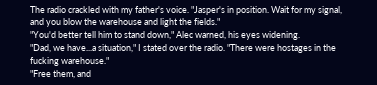The radio crackled with my father's voice. "Jasper's in position. Wait for my signal, and you blow the warehouse and light the fields."
"You'd better tell him to stand down," Alec warned, his eyes widening.
"Dad, we have...a situation," I stated over the radio. "There were hostages in the fucking warehouse."
"Free them, and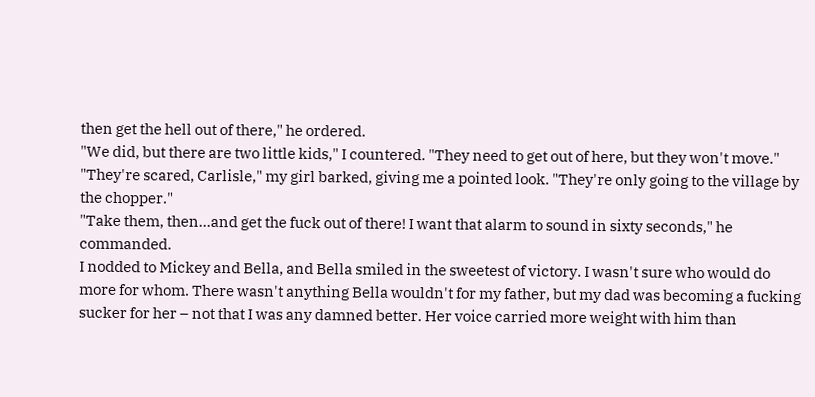then get the hell out of there," he ordered.
"We did, but there are two little kids," I countered. "They need to get out of here, but they won't move."
"They're scared, Carlisle," my girl barked, giving me a pointed look. "They're only going to the village by the chopper."
"Take them, then...and get the fuck out of there! I want that alarm to sound in sixty seconds," he commanded.
I nodded to Mickey and Bella, and Bella smiled in the sweetest of victory. I wasn't sure who would do more for whom. There wasn't anything Bella wouldn't for my father, but my dad was becoming a fucking sucker for her – not that I was any damned better. Her voice carried more weight with him than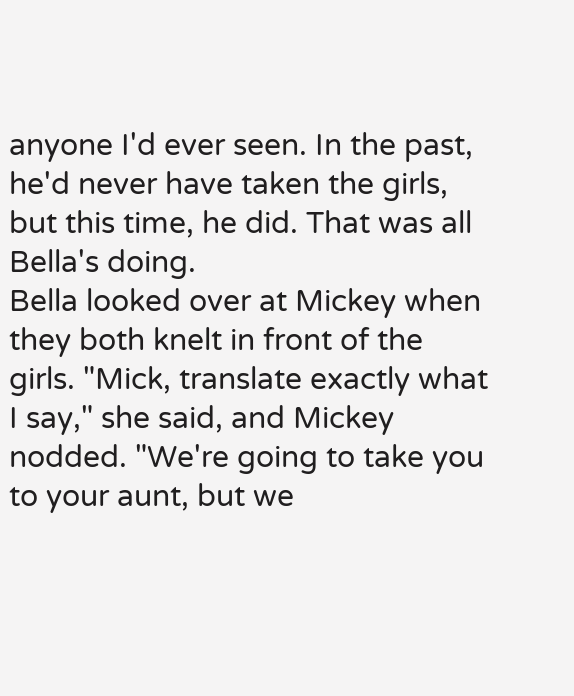anyone I'd ever seen. In the past, he'd never have taken the girls, but this time, he did. That was all Bella's doing.
Bella looked over at Mickey when they both knelt in front of the girls. "Mick, translate exactly what I say," she said, and Mickey nodded. "We're going to take you to your aunt, but we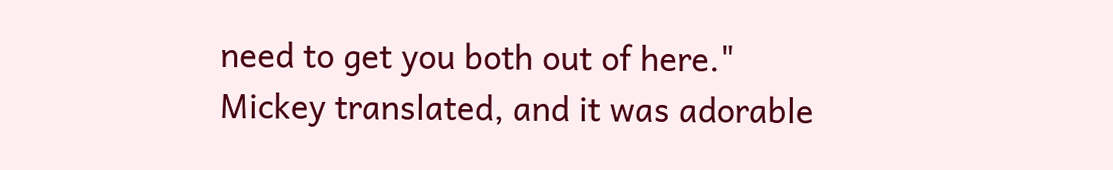need to get you both out of here."
Mickey translated, and it was adorable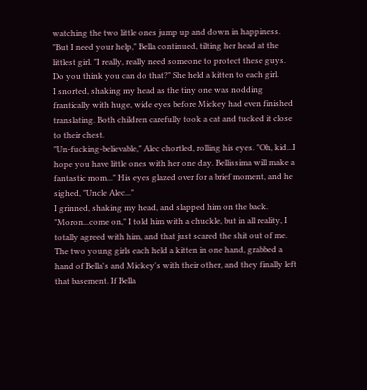watching the two little ones jump up and down in happiness.
"But I need your help," Bella continued, tilting her head at the littlest girl. "I really, really need someone to protect these guys. Do you think you can do that?" She held a kitten to each girl.
I snorted, shaking my head as the tiny one was nodding frantically with huge, wide eyes before Mickey had even finished translating. Both children carefully took a cat and tucked it close to their chest.
"Un-fucking-believable," Alec chortled, rolling his eyes. "Oh, kid...I hope you have little ones with her one day. Bellissima will make a fantastic mom..." His eyes glazed over for a brief moment, and he sighed, "Uncle Alec..."
I grinned, shaking my head, and slapped him on the back. "Moron...come on," I told him with a chuckle, but in all reality, I totally agreed with him, and that just scared the shit out of me.
The two young girls each held a kitten in one hand, grabbed a hand of Bella's and Mickey's with their other, and they finally left that basement. If Bella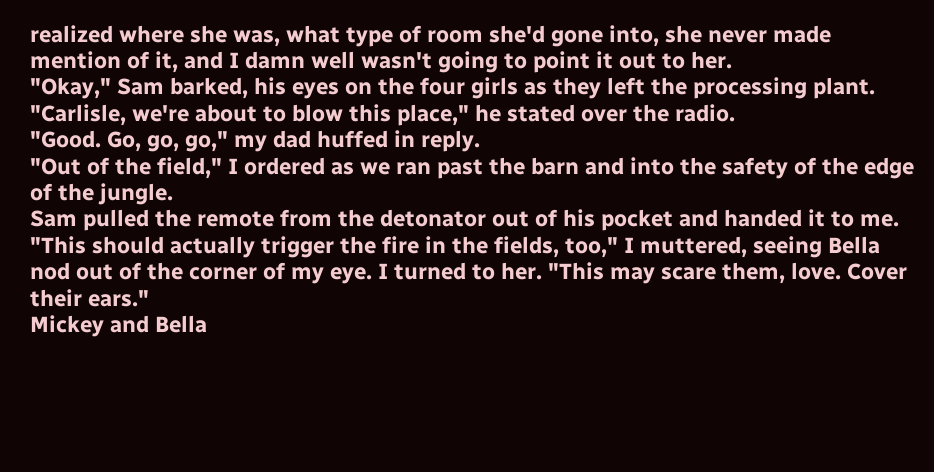realized where she was, what type of room she'd gone into, she never made mention of it, and I damn well wasn't going to point it out to her.
"Okay," Sam barked, his eyes on the four girls as they left the processing plant. "Carlisle, we're about to blow this place," he stated over the radio.
"Good. Go, go, go," my dad huffed in reply.
"Out of the field," I ordered as we ran past the barn and into the safety of the edge of the jungle.
Sam pulled the remote from the detonator out of his pocket and handed it to me.
"This should actually trigger the fire in the fields, too," I muttered, seeing Bella nod out of the corner of my eye. I turned to her. "This may scare them, love. Cover their ears."
Mickey and Bella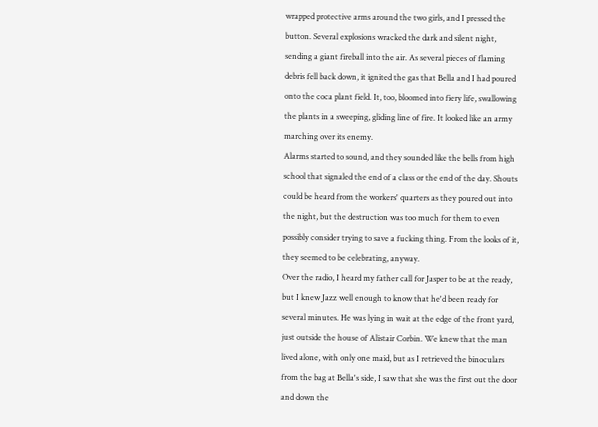wrapped protective arms around the two girls, and I pressed the button. Several explosions wracked the dark and silent night, sending a giant fireball into the air. As several pieces of flaming debris fell back down, it ignited the gas that Bella and I had poured onto the coca plant field. It, too, bloomed into fiery life, swallowing the plants in a sweeping, gliding line of fire. It looked like an army marching over its enemy.
Alarms started to sound, and they sounded like the bells from high school that signaled the end of a class or the end of the day. Shouts could be heard from the workers' quarters as they poured out into the night, but the destruction was too much for them to even possibly consider trying to save a fucking thing. From the looks of it, they seemed to be celebrating, anyway.
Over the radio, I heard my father call for Jasper to be at the ready, but I knew Jazz well enough to know that he'd been ready for several minutes. He was lying in wait at the edge of the front yard, just outside the house of Alistair Corbin. We knew that the man lived alone, with only one maid, but as I retrieved the binoculars from the bag at Bella's side, I saw that she was the first out the door and down the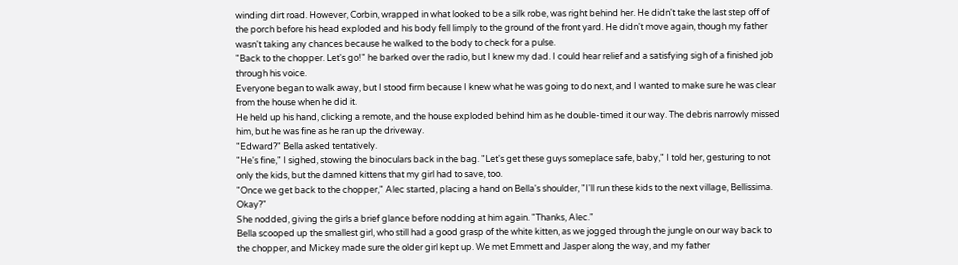winding dirt road. However, Corbin, wrapped in what looked to be a silk robe, was right behind her. He didn't take the last step off of the porch before his head exploded and his body fell limply to the ground of the front yard. He didn't move again, though my father wasn't taking any chances because he walked to the body to check for a pulse.
"Back to the chopper. Let's go!" he barked over the radio, but I knew my dad. I could hear relief and a satisfying sigh of a finished job through his voice.
Everyone began to walk away, but I stood firm because I knew what he was going to do next, and I wanted to make sure he was clear from the house when he did it.
He held up his hand, clicking a remote, and the house exploded behind him as he double-timed it our way. The debris narrowly missed him, but he was fine as he ran up the driveway.
"Edward?" Bella asked tentatively.
"He's fine," I sighed, stowing the binoculars back in the bag. "Let's get these guys someplace safe, baby," I told her, gesturing to not only the kids, but the damned kittens that my girl had to save, too.
"Once we get back to the chopper," Alec started, placing a hand on Bella's shoulder, "I'll run these kids to the next village, Bellissima. Okay?"
She nodded, giving the girls a brief glance before nodding at him again. "Thanks, Alec."
Bella scooped up the smallest girl, who still had a good grasp of the white kitten, as we jogged through the jungle on our way back to the chopper, and Mickey made sure the older girl kept up. We met Emmett and Jasper along the way, and my father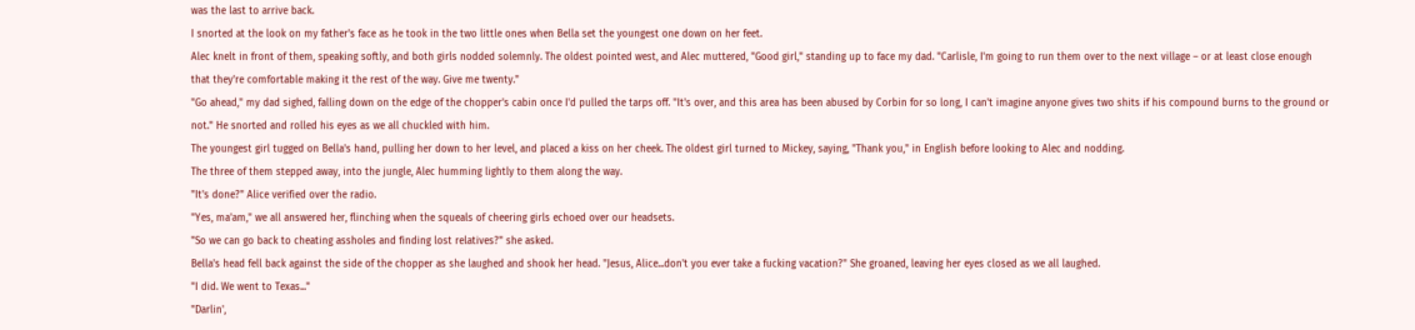was the last to arrive back.
I snorted at the look on my father's face as he took in the two little ones when Bella set the youngest one down on her feet.
Alec knelt in front of them, speaking softly, and both girls nodded solemnly. The oldest pointed west, and Alec muttered, "Good girl," standing up to face my dad. "Carlisle, I'm going to run them over to the next village – or at least close enough that they're comfortable making it the rest of the way. Give me twenty."
"Go ahead," my dad sighed, falling down on the edge of the chopper's cabin once I'd pulled the tarps off. "It's over, and this area has been abused by Corbin for so long, I can't imagine anyone gives two shits if his compound burns to the ground or not." He snorted and rolled his eyes as we all chuckled with him.
The youngest girl tugged on Bella's hand, pulling her down to her level, and placed a kiss on her cheek. The oldest girl turned to Mickey, saying, "Thank you," in English before looking to Alec and nodding.
The three of them stepped away, into the jungle, Alec humming lightly to them along the way.
"It's done?" Alice verified over the radio.
"Yes, ma'am," we all answered her, flinching when the squeals of cheering girls echoed over our headsets.
"So we can go back to cheating assholes and finding lost relatives?" she asked.
Bella's head fell back against the side of the chopper as she laughed and shook her head. "Jesus, Alice...don't you ever take a fucking vacation?" She groaned, leaving her eyes closed as we all laughed.
"I did. We went to Texas..."
"Darlin',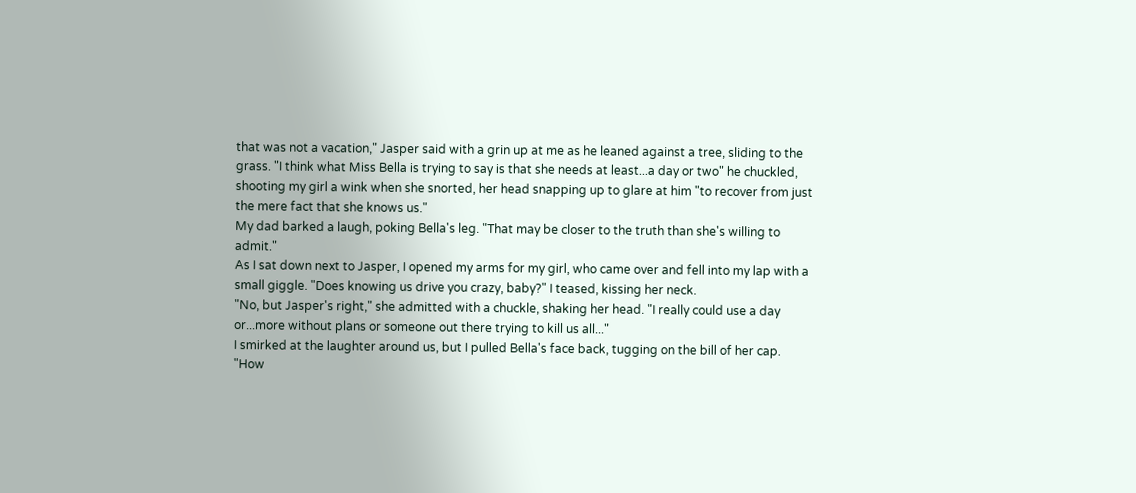that was not a vacation," Jasper said with a grin up at me as he leaned against a tree, sliding to the grass. "I think what Miss Bella is trying to say is that she needs at least...a day or two" he chuckled, shooting my girl a wink when she snorted, her head snapping up to glare at him "to recover from just the mere fact that she knows us."
My dad barked a laugh, poking Bella's leg. "That may be closer to the truth than she's willing to admit."
As I sat down next to Jasper, I opened my arms for my girl, who came over and fell into my lap with a small giggle. "Does knowing us drive you crazy, baby?" I teased, kissing her neck.
"No, but Jasper's right," she admitted with a chuckle, shaking her head. "I really could use a day or...more without plans or someone out there trying to kill us all..."
I smirked at the laughter around us, but I pulled Bella's face back, tugging on the bill of her cap. "How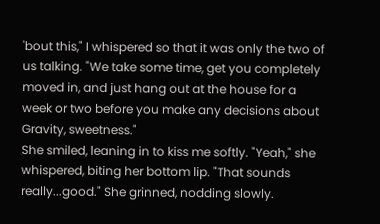'bout this," I whispered so that it was only the two of us talking. "We take some time, get you completely moved in, and just hang out at the house for a week or two before you make any decisions about Gravity, sweetness."
She smiled, leaning in to kiss me softly. "Yeah," she whispered, biting her bottom lip. "That sounds really...good." She grinned, nodding slowly.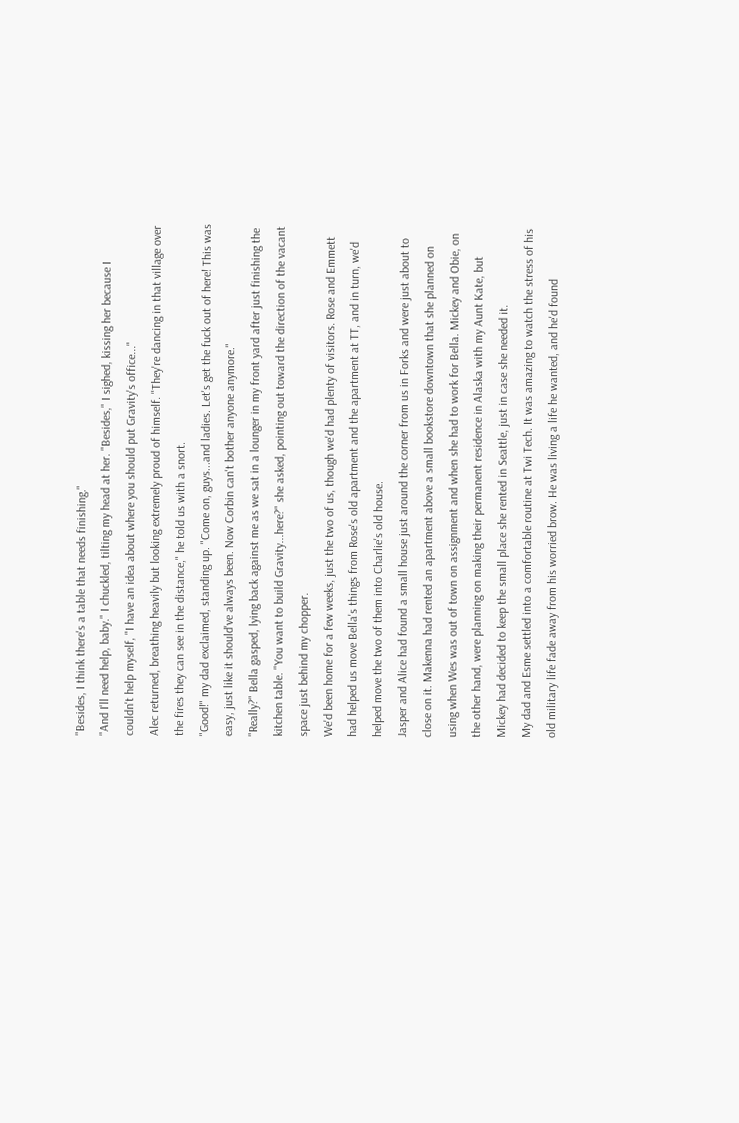"Besides, I think there's a table that needs finishing."
"And I'll need help, baby." I chuckled, tilting my head at her. "Besides," I sighed, kissing her because I couldn't help myself, "I have an idea about where you should put Gravity's office..."
Alec returned, breathing heavily but looking extremely proud of himself. "They're dancing in that village over the fires they can see in the distance," he told us with a snort.
"Good!" my dad exclaimed, standing up. "Come on, guys...and ladies. Let's get the fuck out of here! This was easy, just like it should've always been. Now Corbin can't bother anyone anymore."
"Really?" Bella gasped, lying back against me as we sat in a lounger in my front yard after just finishing the kitchen table. "You want to build Gravity...here?" she asked, pointing out toward the direction of the vacant space just behind my chopper.
We'd been home for a few weeks, just the two of us, though we'd had plenty of visitors. Rose and Emmett had helped us move Bella's things from Rose's old apartment and the apartment at TT, and in turn, we'd helped move the two of them into Charlie's old house.
Jasper and Alice had found a small house just around the corner from us in Forks and were just about to close on it. Makenna had rented an apartment above a small bookstore downtown that she planned on using when Wes was out of town on assignment and when she had to work for Bella. Mickey and Obie, on the other hand, were planning on making their permanent residence in Alaska with my Aunt Kate, but Mickey had decided to keep the small place she rented in Seattle, just in case she needed it.
My dad and Esme settled into a comfortable routine at Twi Tech. It was amazing to watch the stress of his old military life fade away from his worried brow. He was living a life he wanted, and he'd found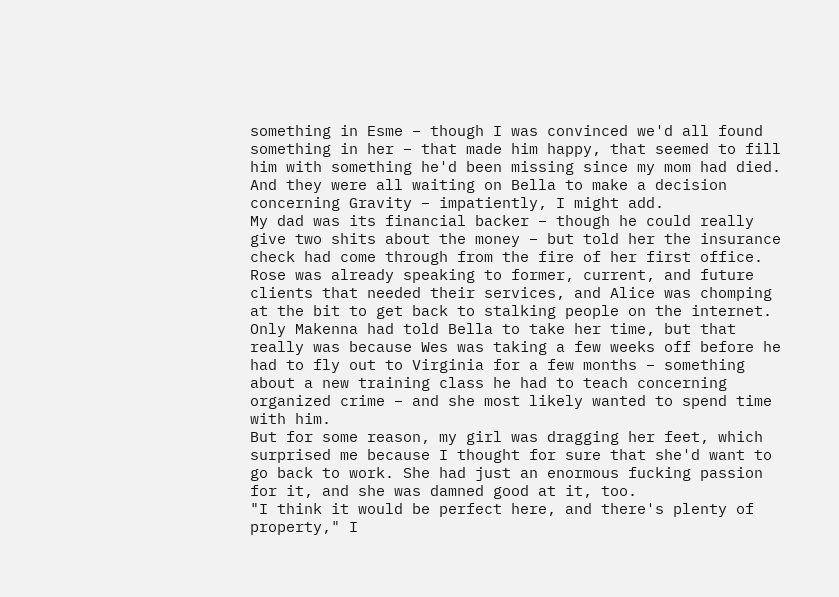something in Esme – though I was convinced we'd all found something in her – that made him happy, that seemed to fill him with something he'd been missing since my mom had died.
And they were all waiting on Bella to make a decision concerning Gravity – impatiently, I might add.
My dad was its financial backer – though he could really give two shits about the money – but told her the insurance check had come through from the fire of her first office. Rose was already speaking to former, current, and future clients that needed their services, and Alice was chomping at the bit to get back to stalking people on the internet. Only Makenna had told Bella to take her time, but that really was because Wes was taking a few weeks off before he had to fly out to Virginia for a few months – something about a new training class he had to teach concerning organized crime – and she most likely wanted to spend time with him.
But for some reason, my girl was dragging her feet, which surprised me because I thought for sure that she'd want to go back to work. She had just an enormous fucking passion for it, and she was damned good at it, too.
"I think it would be perfect here, and there's plenty of property," I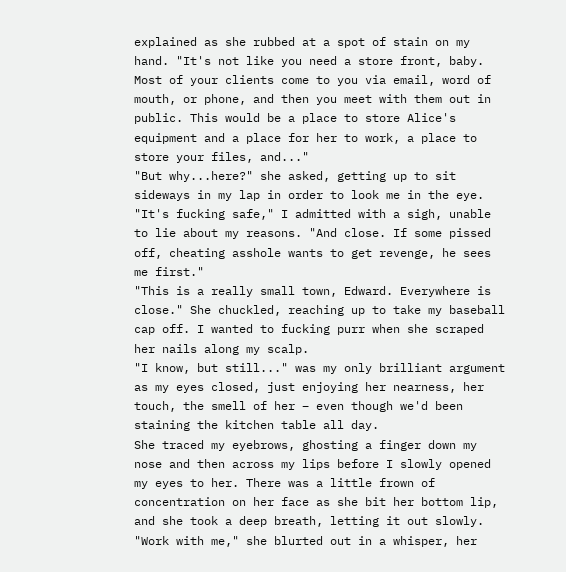explained as she rubbed at a spot of stain on my hand. "It's not like you need a store front, baby. Most of your clients come to you via email, word of mouth, or phone, and then you meet with them out in public. This would be a place to store Alice's equipment and a place for her to work, a place to store your files, and..."
"But why...here?" she asked, getting up to sit sideways in my lap in order to look me in the eye.
"It's fucking safe," I admitted with a sigh, unable to lie about my reasons. "And close. If some pissed off, cheating asshole wants to get revenge, he sees me first."
"This is a really small town, Edward. Everywhere is close." She chuckled, reaching up to take my baseball cap off. I wanted to fucking purr when she scraped her nails along my scalp.
"I know, but still..." was my only brilliant argument as my eyes closed, just enjoying her nearness, her touch, the smell of her – even though we'd been staining the kitchen table all day.
She traced my eyebrows, ghosting a finger down my nose and then across my lips before I slowly opened my eyes to her. There was a little frown of concentration on her face as she bit her bottom lip, and she took a deep breath, letting it out slowly.
"Work with me," she blurted out in a whisper, her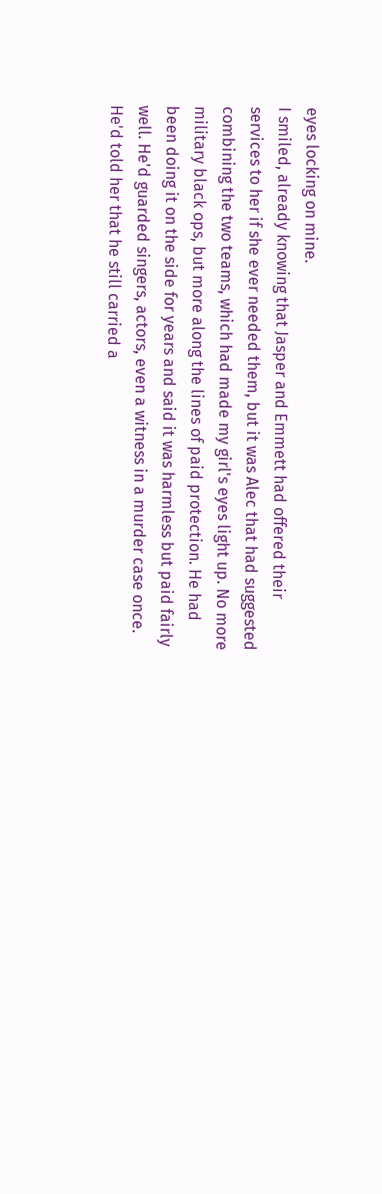eyes locking on mine.
I smiled, already knowing that Jasper and Emmett had offered their services to her if she ever needed them, but it was Alec that had suggested combining the two teams, which had made my girl's eyes light up. No more military black ops, but more along the lines of paid protection. He had been doing it on the side for years and said it was harmless but paid fairly well. He'd guarded singers, actors, even a witness in a murder case once. He'd told her that he still carried a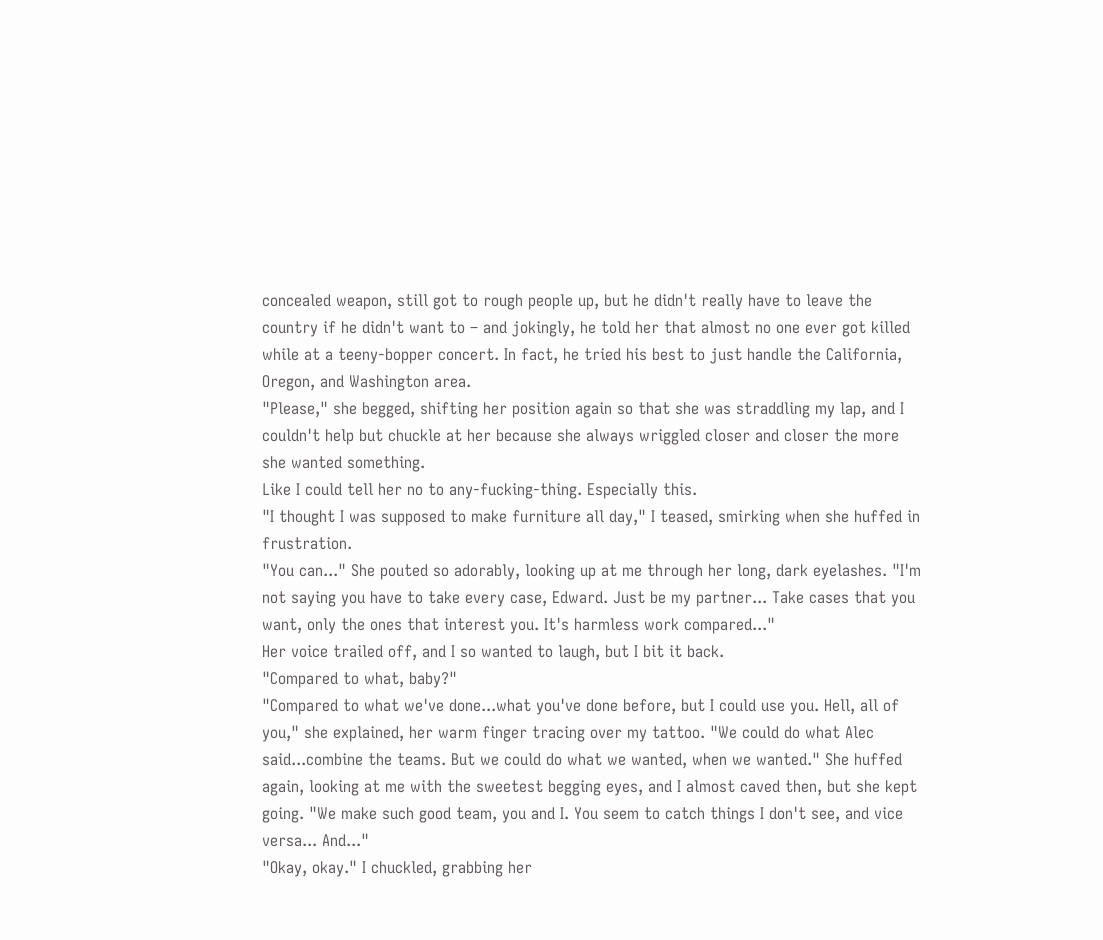concealed weapon, still got to rough people up, but he didn't really have to leave the country if he didn't want to – and jokingly, he told her that almost no one ever got killed while at a teeny-bopper concert. In fact, he tried his best to just handle the California, Oregon, and Washington area.
"Please," she begged, shifting her position again so that she was straddling my lap, and I couldn't help but chuckle at her because she always wriggled closer and closer the more she wanted something.
Like I could tell her no to any-fucking-thing. Especially this.
"I thought I was supposed to make furniture all day," I teased, smirking when she huffed in frustration.
"You can..." She pouted so adorably, looking up at me through her long, dark eyelashes. "I'm not saying you have to take every case, Edward. Just be my partner... Take cases that you want, only the ones that interest you. It's harmless work compared..."
Her voice trailed off, and I so wanted to laugh, but I bit it back.
"Compared to what, baby?"
"Compared to what we've done...what you've done before, but I could use you. Hell, all of you," she explained, her warm finger tracing over my tattoo. "We could do what Alec said...combine the teams. But we could do what we wanted, when we wanted." She huffed again, looking at me with the sweetest begging eyes, and I almost caved then, but she kept going. "We make such good team, you and I. You seem to catch things I don't see, and vice versa... And..."
"Okay, okay." I chuckled, grabbing her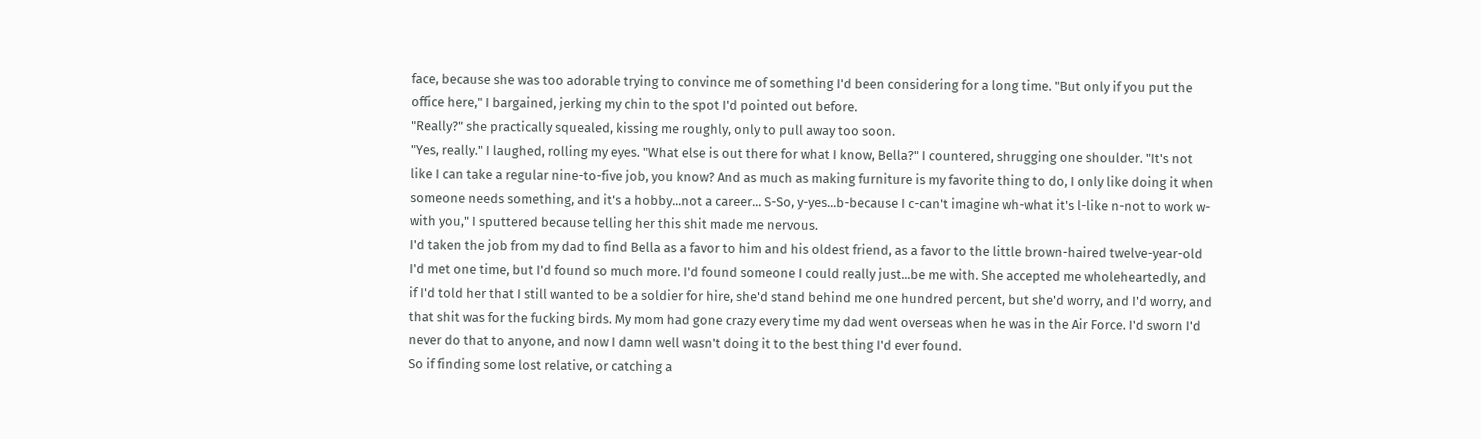face, because she was too adorable trying to convince me of something I'd been considering for a long time. "But only if you put the office here," I bargained, jerking my chin to the spot I'd pointed out before.
"Really?" she practically squealed, kissing me roughly, only to pull away too soon.
"Yes, really." I laughed, rolling my eyes. "What else is out there for what I know, Bella?" I countered, shrugging one shoulder. "It's not like I can take a regular nine-to-five job, you know? And as much as making furniture is my favorite thing to do, I only like doing it when someone needs something, and it's a hobby...not a career... S-So, y-yes...b-because I c-can't imagine wh-what it's l-like n-not to work w-with you," I sputtered because telling her this shit made me nervous.
I'd taken the job from my dad to find Bella as a favor to him and his oldest friend, as a favor to the little brown-haired twelve-year-old I'd met one time, but I'd found so much more. I'd found someone I could really just...be me with. She accepted me wholeheartedly, and if I'd told her that I still wanted to be a soldier for hire, she'd stand behind me one hundred percent, but she'd worry, and I'd worry, and that shit was for the fucking birds. My mom had gone crazy every time my dad went overseas when he was in the Air Force. I'd sworn I'd never do that to anyone, and now I damn well wasn't doing it to the best thing I'd ever found.
So if finding some lost relative, or catching a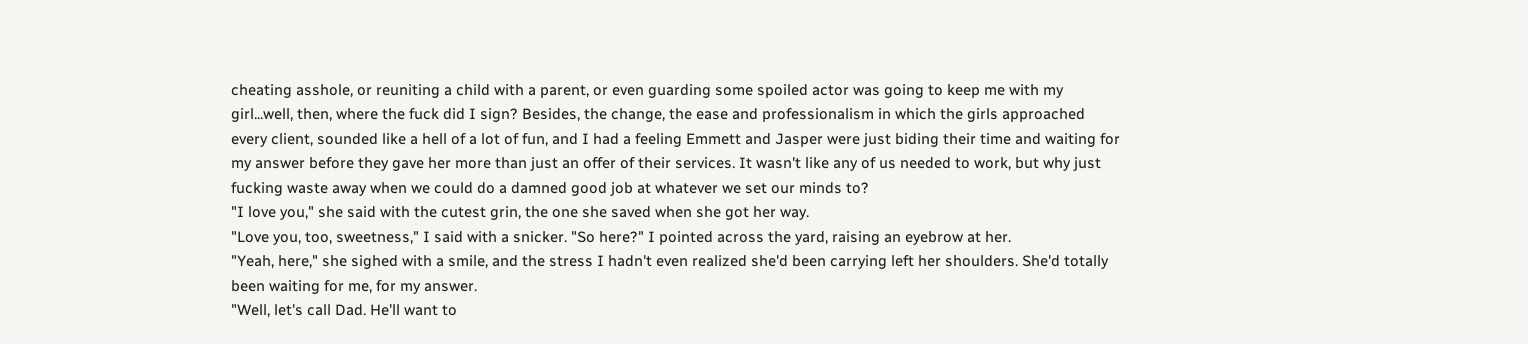cheating asshole, or reuniting a child with a parent, or even guarding some spoiled actor was going to keep me with my girl...well, then, where the fuck did I sign? Besides, the change, the ease and professionalism in which the girls approached every client, sounded like a hell of a lot of fun, and I had a feeling Emmett and Jasper were just biding their time and waiting for my answer before they gave her more than just an offer of their services. It wasn't like any of us needed to work, but why just fucking waste away when we could do a damned good job at whatever we set our minds to?
"I love you," she said with the cutest grin, the one she saved when she got her way.
"Love you, too, sweetness," I said with a snicker. "So here?" I pointed across the yard, raising an eyebrow at her.
"Yeah, here," she sighed with a smile, and the stress I hadn't even realized she'd been carrying left her shoulders. She'd totally been waiting for me, for my answer.
"Well, let's call Dad. He'll want to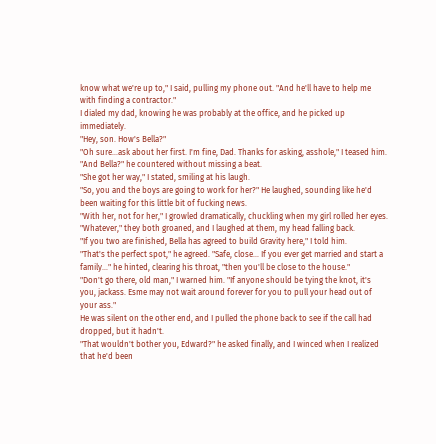know what we're up to," I said, pulling my phone out. "And he'll have to help me with finding a contractor."
I dialed my dad, knowing he was probably at the office, and he picked up immediately.
"Hey, son. How's Bella?"
"Oh sure...ask about her first. I'm fine, Dad. Thanks for asking, asshole," I teased him.
"And Bella?" he countered without missing a beat.
"She got her way," I stated, smiling at his laugh.
"So, you and the boys are going to work for her?" He laughed, sounding like he'd been waiting for this little bit of fucking news.
"With her, not for her," I growled dramatically, chuckling when my girl rolled her eyes.
"Whatever," they both groaned, and I laughed at them, my head falling back.
"If you two are finished, Bella has agreed to build Gravity here," I told him.
"That's the perfect spot," he agreed. "Safe, close... If you ever get married and start a family..." he hinted, clearing his throat, "then you'll be close to the house."
"Don't go there, old man," I warned him. "If anyone should be tying the knot, it's you, jackass. Esme may not wait around forever for you to pull your head out of your ass."
He was silent on the other end, and I pulled the phone back to see if the call had dropped, but it hadn't.
"That wouldn't bother you, Edward?" he asked finally, and I winced when I realized that he'd been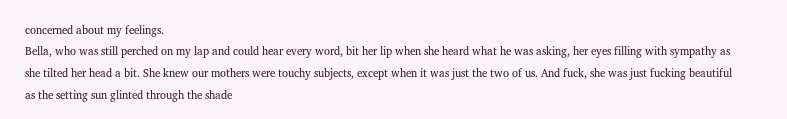concerned about my feelings.
Bella, who was still perched on my lap and could hear every word, bit her lip when she heard what he was asking, her eyes filling with sympathy as she tilted her head a bit. She knew our mothers were touchy subjects, except when it was just the two of us. And fuck, she was just fucking beautiful as the setting sun glinted through the shade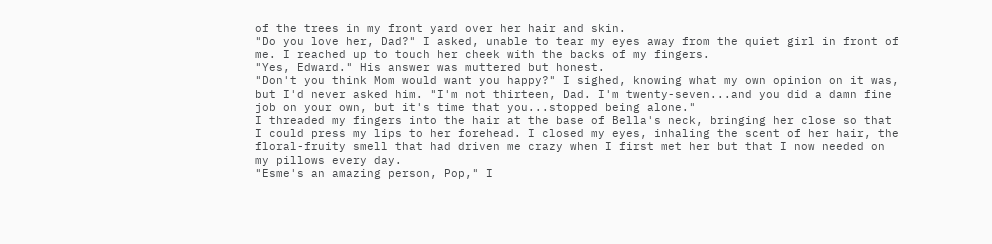of the trees in my front yard over her hair and skin.
"Do you love her, Dad?" I asked, unable to tear my eyes away from the quiet girl in front of me. I reached up to touch her cheek with the backs of my fingers.
"Yes, Edward." His answer was muttered but honest.
"Don't you think Mom would want you happy?" I sighed, knowing what my own opinion on it was, but I'd never asked him. "I'm not thirteen, Dad. I'm twenty-seven...and you did a damn fine job on your own, but it's time that you...stopped being alone."
I threaded my fingers into the hair at the base of Bella's neck, bringing her close so that I could press my lips to her forehead. I closed my eyes, inhaling the scent of her hair, the floral-fruity smell that had driven me crazy when I first met her but that I now needed on my pillows every day.
"Esme's an amazing person, Pop," I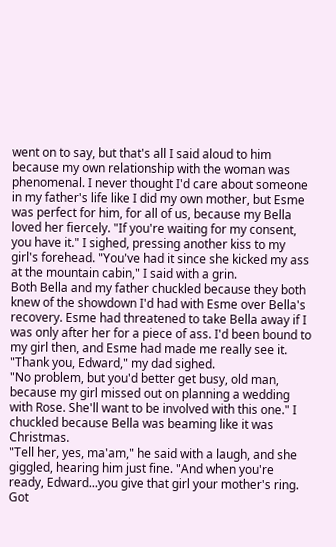went on to say, but that's all I said aloud to him because my own relationship with the woman was phenomenal. I never thought I'd care about someone in my father's life like I did my own mother, but Esme was perfect for him, for all of us, because my Bella loved her fiercely. "If you're waiting for my consent, you have it." I sighed, pressing another kiss to my girl's forehead. "You've had it since she kicked my ass at the mountain cabin," I said with a grin.
Both Bella and my father chuckled because they both knew of the showdown I'd had with Esme over Bella's recovery. Esme had threatened to take Bella away if I was only after her for a piece of ass. I'd been bound to my girl then, and Esme had made me really see it.
"Thank you, Edward," my dad sighed.
"No problem, but you'd better get busy, old man, because my girl missed out on planning a wedding with Rose. She'll want to be involved with this one." I chuckled because Bella was beaming like it was Christmas.
"Tell her, yes, ma'am," he said with a laugh, and she giggled, hearing him just fine. "And when you're ready, Edward...you give that girl your mother's ring. Got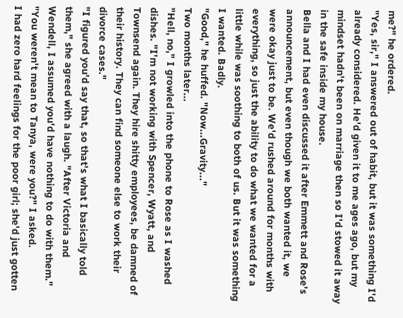me?" he ordered.
"Yes, sir," I answered out of habit, but it was something I'd already considered. He'd given it to me ages ago, but my mindset hadn't been on marriage then so I'd stowed it away in the safe inside my house.
Bella and I had even discussed it after Emmett and Rose's announcement, but even though we both wanted it, we were okay just to be. We'd rushed around for months with everything, so just the ability to do what we wanted for a little while was soothing to both of us. But it was something I wanted. Badly.
"Good," he huffed. "Now...Gravity..."
Two months later...
"Hell, no," I growled into the phone to Rose as I washed dishes. "I'm not working with Spencer, Wyatt, and Townsend again. They hire shitty employees, be damned of their history. They can find someone else to work their divorce cases."
"I figured you'd say that, so that's what I basically told them," she agreed with a laugh. "After Victoria and Wendell, I assumed you'd have nothing to do with them."
"You weren't mean to Tanya, were you?" I asked.
I had zero hard feelings for the poor girl; she'd just gotten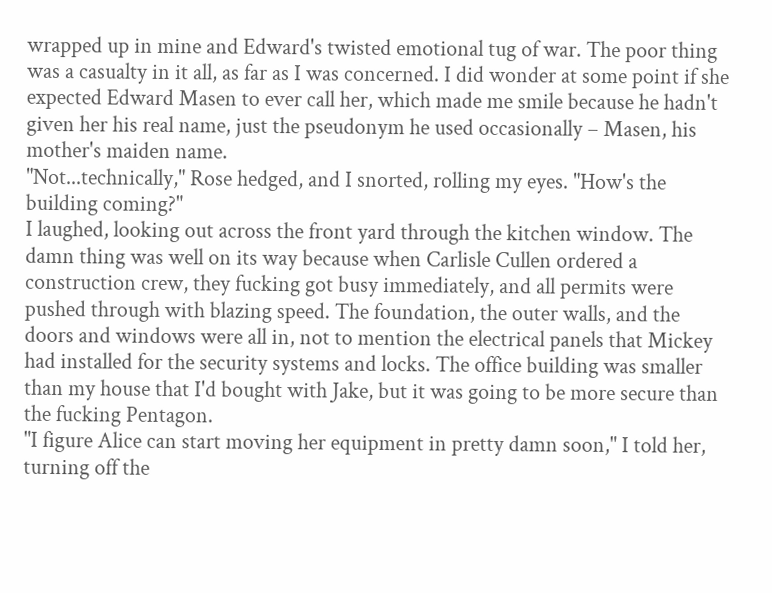wrapped up in mine and Edward's twisted emotional tug of war. The poor thing was a casualty in it all, as far as I was concerned. I did wonder at some point if she expected Edward Masen to ever call her, which made me smile because he hadn't given her his real name, just the pseudonym he used occasionally – Masen, his mother's maiden name.
"Not...technically," Rose hedged, and I snorted, rolling my eyes. "How's the building coming?"
I laughed, looking out across the front yard through the kitchen window. The damn thing was well on its way because when Carlisle Cullen ordered a construction crew, they fucking got busy immediately, and all permits were pushed through with blazing speed. The foundation, the outer walls, and the doors and windows were all in, not to mention the electrical panels that Mickey had installed for the security systems and locks. The office building was smaller than my house that I'd bought with Jake, but it was going to be more secure than the fucking Pentagon.
"I figure Alice can start moving her equipment in pretty damn soon," I told her, turning off the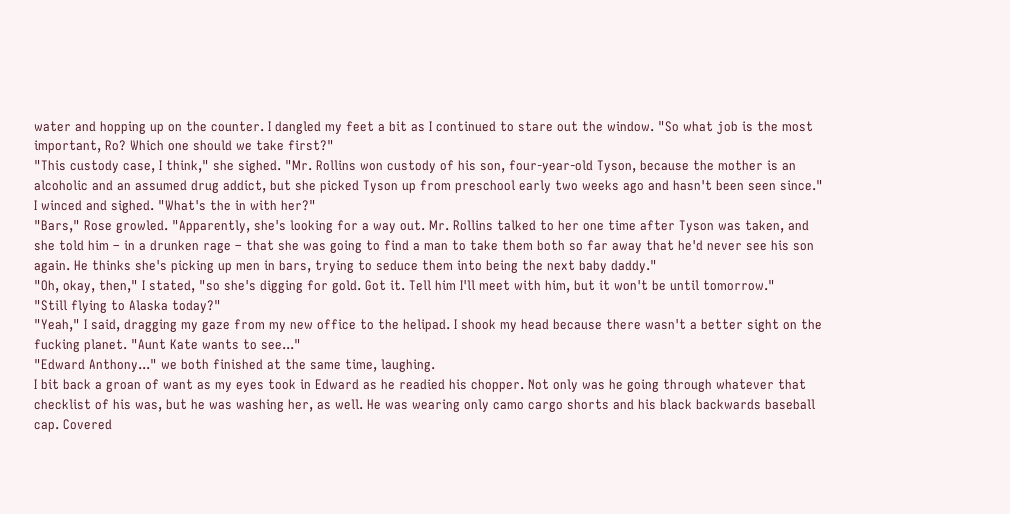water and hopping up on the counter. I dangled my feet a bit as I continued to stare out the window. "So what job is the most important, Ro? Which one should we take first?"
"This custody case, I think," she sighed. "Mr. Rollins won custody of his son, four-year-old Tyson, because the mother is an alcoholic and an assumed drug addict, but she picked Tyson up from preschool early two weeks ago and hasn't been seen since."
I winced and sighed. "What's the in with her?"
"Bars," Rose growled. "Apparently, she's looking for a way out. Mr. Rollins talked to her one time after Tyson was taken, and she told him – in a drunken rage – that she was going to find a man to take them both so far away that he'd never see his son again. He thinks she's picking up men in bars, trying to seduce them into being the next baby daddy."
"Oh, okay, then," I stated, "so she's digging for gold. Got it. Tell him I'll meet with him, but it won't be until tomorrow."
"Still flying to Alaska today?"
"Yeah," I said, dragging my gaze from my new office to the helipad. I shook my head because there wasn't a better sight on the fucking planet. "Aunt Kate wants to see..."
"Edward Anthony..." we both finished at the same time, laughing.
I bit back a groan of want as my eyes took in Edward as he readied his chopper. Not only was he going through whatever that checklist of his was, but he was washing her, as well. He was wearing only camo cargo shorts and his black backwards baseball cap. Covered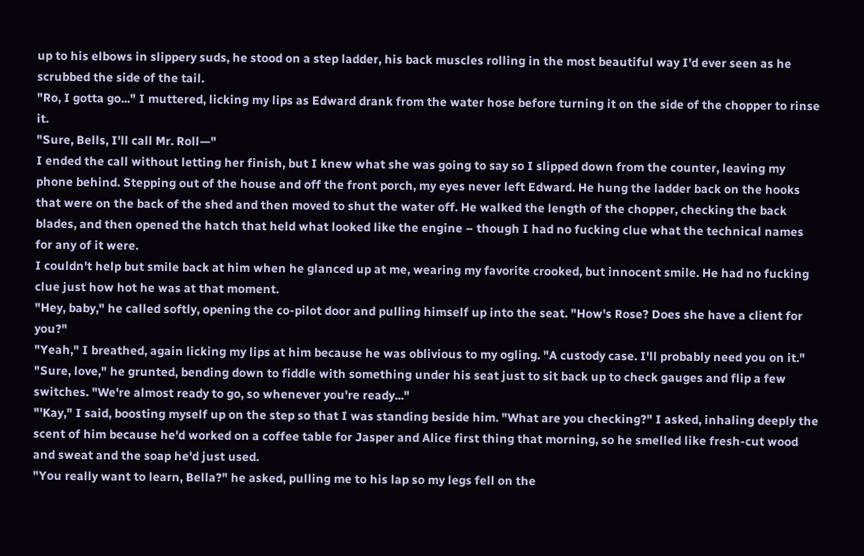up to his elbows in slippery suds, he stood on a step ladder, his back muscles rolling in the most beautiful way I'd ever seen as he scrubbed the side of the tail.
"Ro, I gotta go..." I muttered, licking my lips as Edward drank from the water hose before turning it on the side of the chopper to rinse it.
"Sure, Bells, I'll call Mr. Roll—"
I ended the call without letting her finish, but I knew what she was going to say so I slipped down from the counter, leaving my phone behind. Stepping out of the house and off the front porch, my eyes never left Edward. He hung the ladder back on the hooks that were on the back of the shed and then moved to shut the water off. He walked the length of the chopper, checking the back blades, and then opened the hatch that held what looked like the engine – though I had no fucking clue what the technical names for any of it were.
I couldn't help but smile back at him when he glanced up at me, wearing my favorite crooked, but innocent smile. He had no fucking clue just how hot he was at that moment.
"Hey, baby," he called softly, opening the co-pilot door and pulling himself up into the seat. "How's Rose? Does she have a client for you?"
"Yeah," I breathed, again licking my lips at him because he was oblivious to my ogling. "A custody case. I'll probably need you on it."
"Sure, love," he grunted, bending down to fiddle with something under his seat just to sit back up to check gauges and flip a few switches. "We're almost ready to go, so whenever you're ready..."
"'Kay," I said, boosting myself up on the step so that I was standing beside him. "What are you checking?" I asked, inhaling deeply the scent of him because he'd worked on a coffee table for Jasper and Alice first thing that morning, so he smelled like fresh-cut wood and sweat and the soap he'd just used.
"You really want to learn, Bella?" he asked, pulling me to his lap so my legs fell on the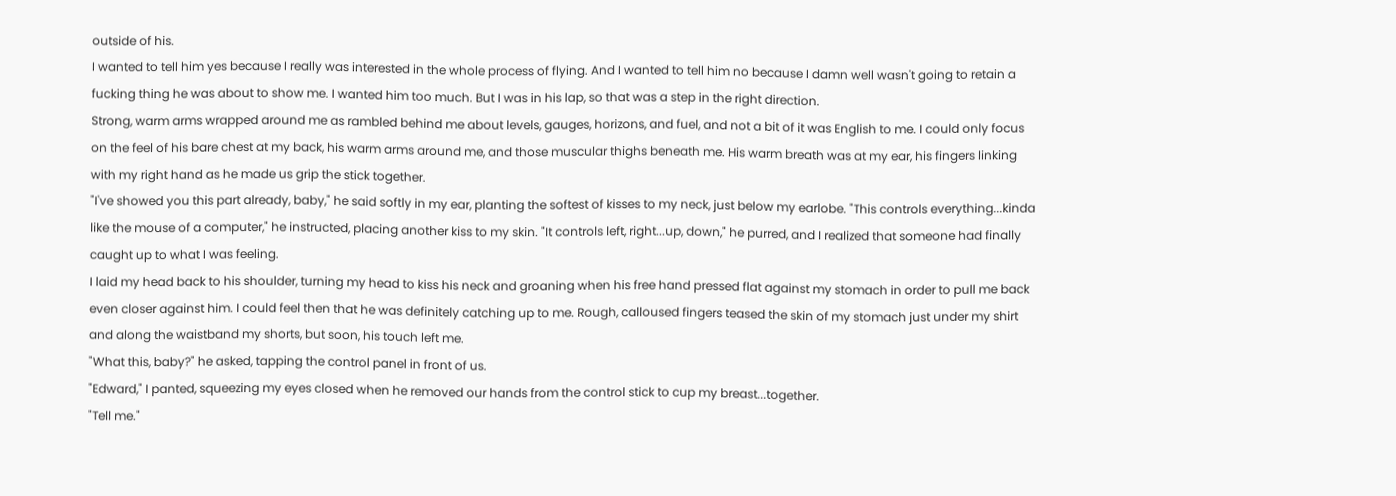outside of his.
I wanted to tell him yes because I really was interested in the whole process of flying. And I wanted to tell him no because I damn well wasn't going to retain a fucking thing he was about to show me. I wanted him too much. But I was in his lap, so that was a step in the right direction.
Strong, warm arms wrapped around me as rambled behind me about levels, gauges, horizons, and fuel, and not a bit of it was English to me. I could only focus on the feel of his bare chest at my back, his warm arms around me, and those muscular thighs beneath me. His warm breath was at my ear, his fingers linking with my right hand as he made us grip the stick together.
"I've showed you this part already, baby," he said softly in my ear, planting the softest of kisses to my neck, just below my earlobe. "This controls everything...kinda like the mouse of a computer," he instructed, placing another kiss to my skin. "It controls left, right...up, down," he purred, and I realized that someone had finally caught up to what I was feeling.
I laid my head back to his shoulder, turning my head to kiss his neck and groaning when his free hand pressed flat against my stomach in order to pull me back even closer against him. I could feel then that he was definitely catching up to me. Rough, calloused fingers teased the skin of my stomach just under my shirt and along the waistband my shorts, but soon, his touch left me.
"What this, baby?" he asked, tapping the control panel in front of us.
"Edward," I panted, squeezing my eyes closed when he removed our hands from the control stick to cup my breast...together.
"Tell me."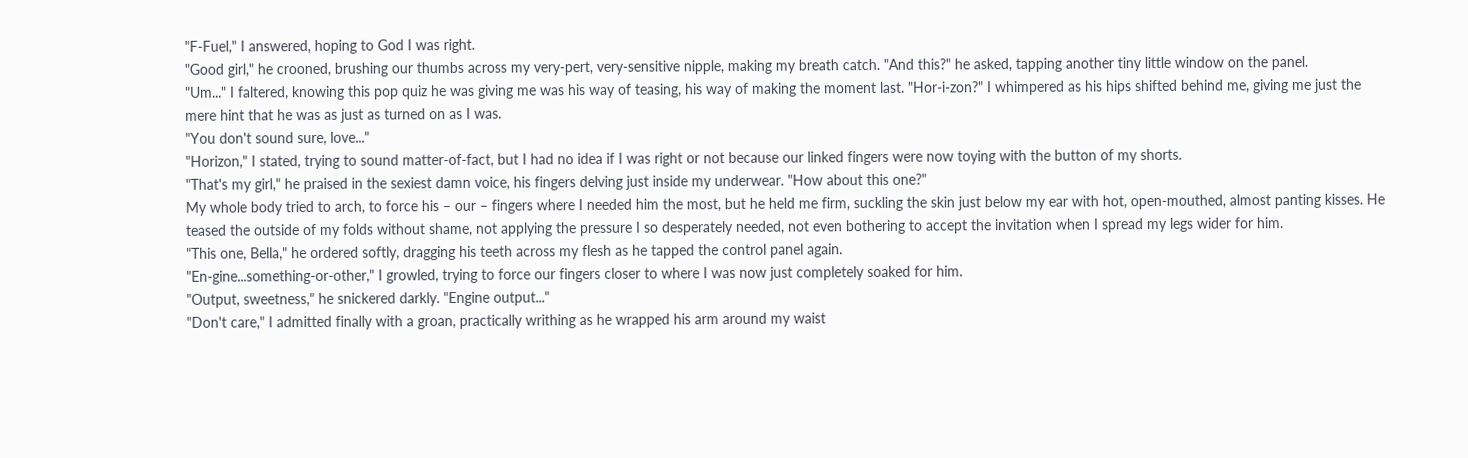"F-Fuel," I answered, hoping to God I was right.
"Good girl," he crooned, brushing our thumbs across my very-pert, very-sensitive nipple, making my breath catch. "And this?" he asked, tapping another tiny little window on the panel.
"Um..." I faltered, knowing this pop quiz he was giving me was his way of teasing, his way of making the moment last. "Hor-i-zon?" I whimpered as his hips shifted behind me, giving me just the mere hint that he was as just as turned on as I was.
"You don't sound sure, love..."
"Horizon," I stated, trying to sound matter-of-fact, but I had no idea if I was right or not because our linked fingers were now toying with the button of my shorts.
"That's my girl," he praised in the sexiest damn voice, his fingers delving just inside my underwear. "How about this one?"
My whole body tried to arch, to force his – our – fingers where I needed him the most, but he held me firm, suckling the skin just below my ear with hot, open-mouthed, almost panting kisses. He teased the outside of my folds without shame, not applying the pressure I so desperately needed, not even bothering to accept the invitation when I spread my legs wider for him.
"This one, Bella," he ordered softly, dragging his teeth across my flesh as he tapped the control panel again.
"En-gine...something-or-other," I growled, trying to force our fingers closer to where I was now just completely soaked for him.
"Output, sweetness," he snickered darkly. "Engine output..."
"Don't care," I admitted finally with a groan, practically writhing as he wrapped his arm around my waist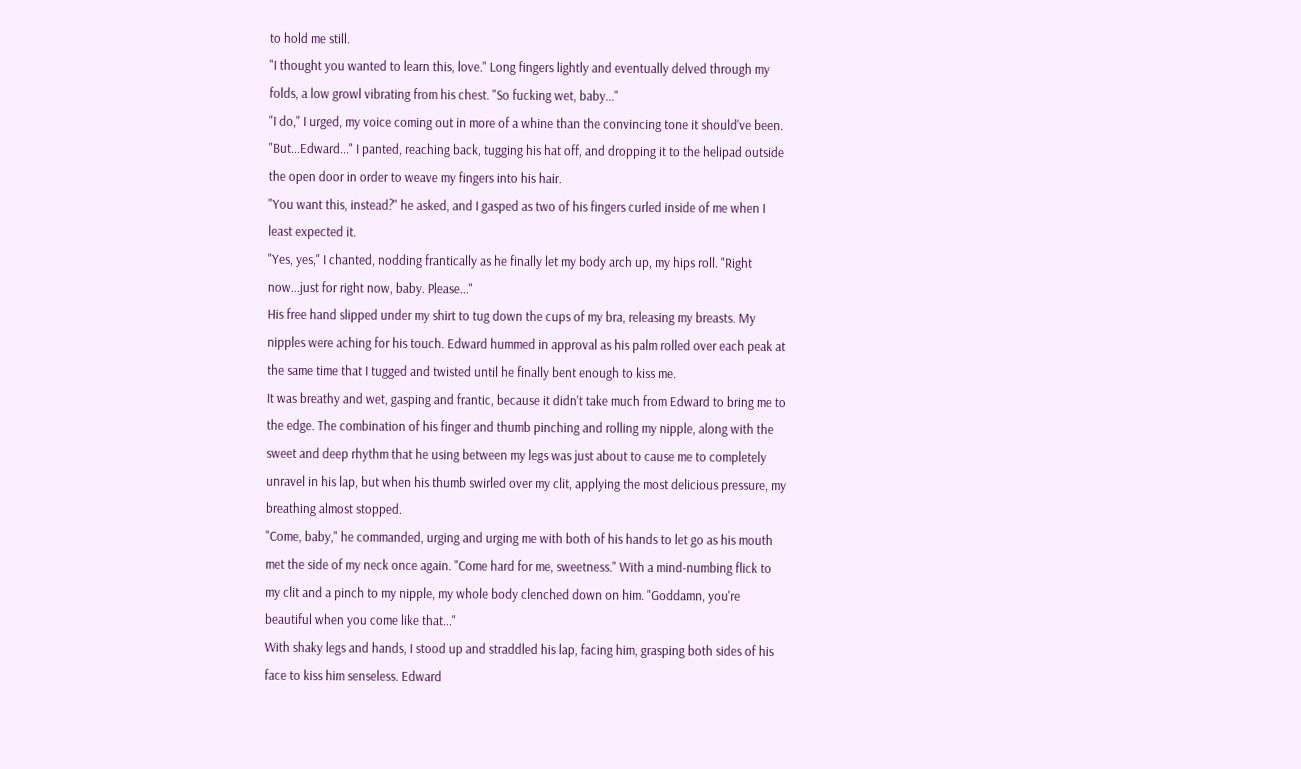to hold me still.
"I thought you wanted to learn this, love." Long fingers lightly and eventually delved through my folds, a low growl vibrating from his chest. "So fucking wet, baby..."
"I do," I urged, my voice coming out in more of a whine than the convincing tone it should've been. "But...Edward..." I panted, reaching back, tugging his hat off, and dropping it to the helipad outside the open door in order to weave my fingers into his hair.
"You want this, instead?" he asked, and I gasped as two of his fingers curled inside of me when I least expected it.
"Yes, yes," I chanted, nodding frantically as he finally let my body arch up, my hips roll. "Right now...just for right now, baby. Please..."
His free hand slipped under my shirt to tug down the cups of my bra, releasing my breasts. My nipples were aching for his touch. Edward hummed in approval as his palm rolled over each peak at the same time that I tugged and twisted until he finally bent enough to kiss me.
It was breathy and wet, gasping and frantic, because it didn't take much from Edward to bring me to the edge. The combination of his finger and thumb pinching and rolling my nipple, along with the sweet and deep rhythm that he using between my legs was just about to cause me to completely unravel in his lap, but when his thumb swirled over my clit, applying the most delicious pressure, my breathing almost stopped.
"Come, baby," he commanded, urging and urging me with both of his hands to let go as his mouth met the side of my neck once again. "Come hard for me, sweetness." With a mind-numbing flick to my clit and a pinch to my nipple, my whole body clenched down on him. "Goddamn, you're beautiful when you come like that..."
With shaky legs and hands, I stood up and straddled his lap, facing him, grasping both sides of his face to kiss him senseless. Edward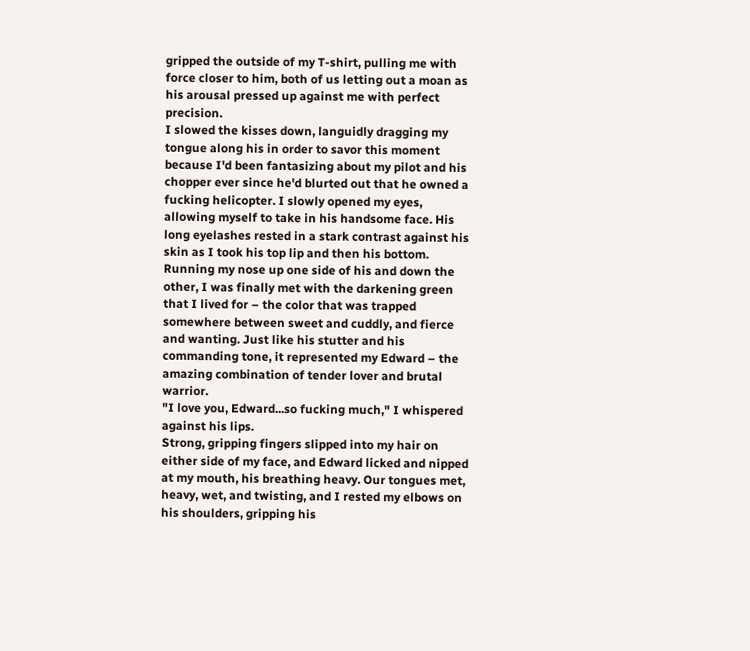gripped the outside of my T-shirt, pulling me with force closer to him, both of us letting out a moan as his arousal pressed up against me with perfect precision.
I slowed the kisses down, languidly dragging my tongue along his in order to savor this moment because I'd been fantasizing about my pilot and his chopper ever since he'd blurted out that he owned a fucking helicopter. I slowly opened my eyes, allowing myself to take in his handsome face. His long eyelashes rested in a stark contrast against his skin as I took his top lip and then his bottom. Running my nose up one side of his and down the other, I was finally met with the darkening green that I lived for – the color that was trapped somewhere between sweet and cuddly, and fierce and wanting. Just like his stutter and his commanding tone, it represented my Edward – the amazing combination of tender lover and brutal warrior.
"I love you, Edward...so fucking much," I whispered against his lips.
Strong, gripping fingers slipped into my hair on either side of my face, and Edward licked and nipped at my mouth, his breathing heavy. Our tongues met, heavy, wet, and twisting, and I rested my elbows on his shoulders, gripping his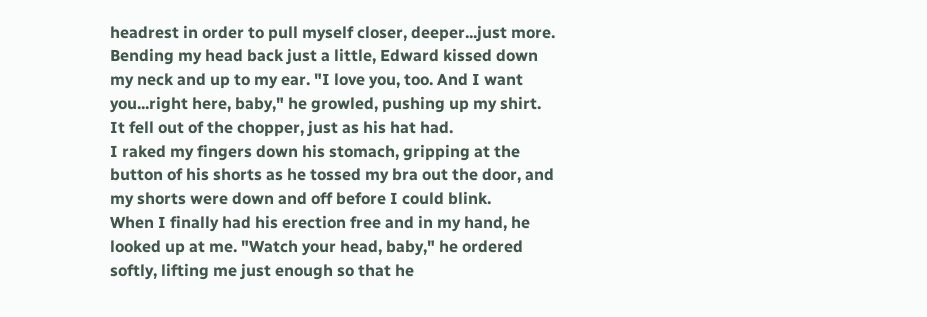headrest in order to pull myself closer, deeper...just more.
Bending my head back just a little, Edward kissed down my neck and up to my ear. "I love you, too. And I want you...right here, baby," he growled, pushing up my shirt. It fell out of the chopper, just as his hat had.
I raked my fingers down his stomach, gripping at the button of his shorts as he tossed my bra out the door, and my shorts were down and off before I could blink.
When I finally had his erection free and in my hand, he looked up at me. "Watch your head, baby," he ordered softly, lifting me just enough so that he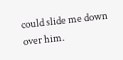could slide me down over him.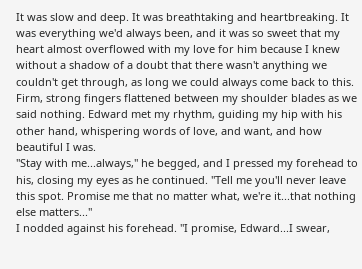It was slow and deep. It was breathtaking and heartbreaking. It was everything we'd always been, and it was so sweet that my heart almost overflowed with my love for him because I knew without a shadow of a doubt that there wasn't anything we couldn't get through, as long we could always come back to this.
Firm, strong fingers flattened between my shoulder blades as we said nothing. Edward met my rhythm, guiding my hip with his other hand, whispering words of love, and want, and how beautiful I was.
"Stay with me...always," he begged, and I pressed my forehead to his, closing my eyes as he continued. "Tell me you'll never leave this spot. Promise me that no matter what, we're it...that nothing else matters..."
I nodded against his forehead. "I promise, Edward...I swear,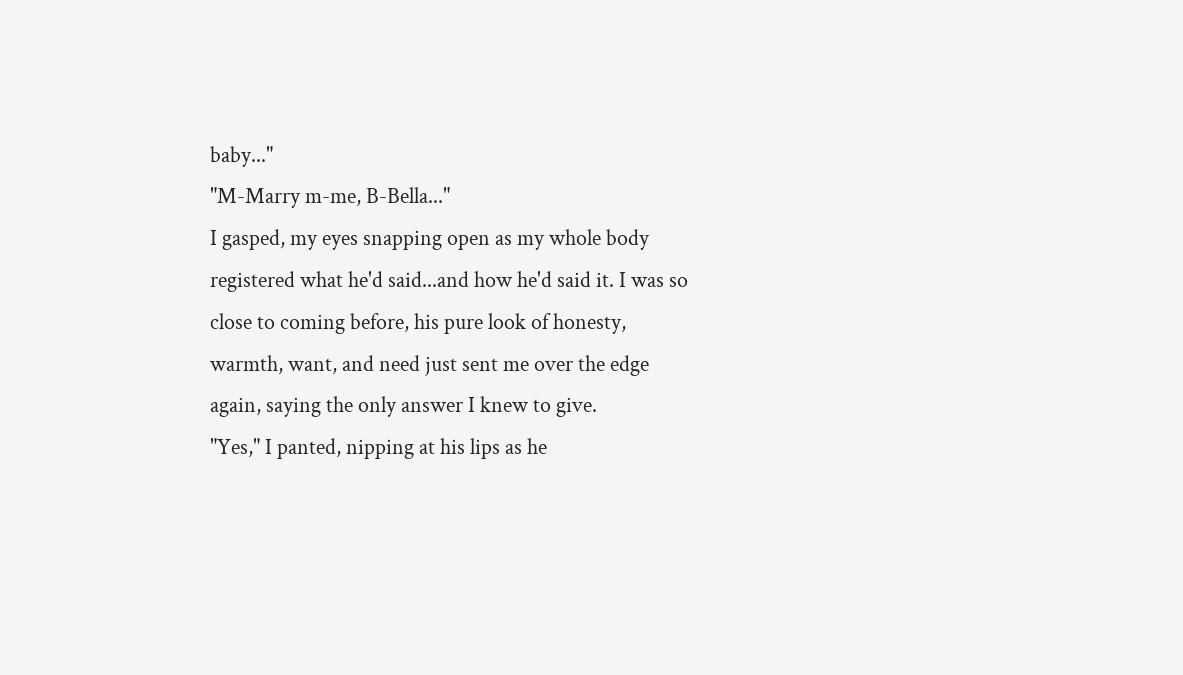baby..."
"M-Marry m-me, B-Bella..."
I gasped, my eyes snapping open as my whole body registered what he'd said...and how he'd said it. I was so close to coming before, his pure look of honesty, warmth, want, and need just sent me over the edge again, saying the only answer I knew to give.
"Yes," I panted, nipping at his lips as he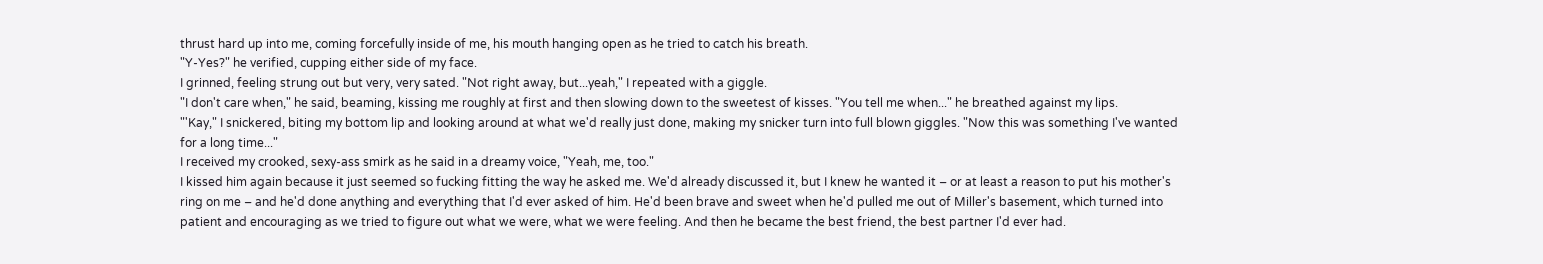thrust hard up into me, coming forcefully inside of me, his mouth hanging open as he tried to catch his breath.
"Y-Yes?" he verified, cupping either side of my face.
I grinned, feeling strung out but very, very sated. "Not right away, but...yeah," I repeated with a giggle.
"I don't care when," he said, beaming, kissing me roughly at first and then slowing down to the sweetest of kisses. "You tell me when..." he breathed against my lips.
"'Kay," I snickered, biting my bottom lip and looking around at what we'd really just done, making my snicker turn into full blown giggles. "Now this was something I've wanted for a long time..."
I received my crooked, sexy-ass smirk as he said in a dreamy voice, "Yeah, me, too."
I kissed him again because it just seemed so fucking fitting the way he asked me. We'd already discussed it, but I knew he wanted it – or at least a reason to put his mother's ring on me – and he'd done anything and everything that I'd ever asked of him. He'd been brave and sweet when he'd pulled me out of Miller's basement, which turned into patient and encouraging as we tried to figure out what we were, what we were feeling. And then he became the best friend, the best partner I'd ever had.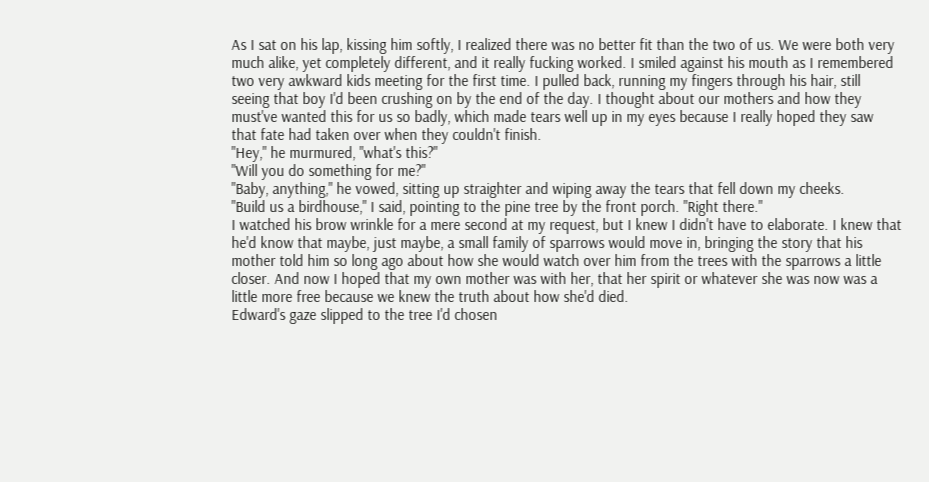As I sat on his lap, kissing him softly, I realized there was no better fit than the two of us. We were both very much alike, yet completely different, and it really fucking worked. I smiled against his mouth as I remembered two very awkward kids meeting for the first time. I pulled back, running my fingers through his hair, still seeing that boy I'd been crushing on by the end of the day. I thought about our mothers and how they must've wanted this for us so badly, which made tears well up in my eyes because I really hoped they saw that fate had taken over when they couldn't finish.
"Hey," he murmured, "what's this?"
"Will you do something for me?"
"Baby, anything," he vowed, sitting up straighter and wiping away the tears that fell down my cheeks.
"Build us a birdhouse," I said, pointing to the pine tree by the front porch. "Right there."
I watched his brow wrinkle for a mere second at my request, but I knew I didn't have to elaborate. I knew that he'd know that maybe, just maybe, a small family of sparrows would move in, bringing the story that his mother told him so long ago about how she would watch over him from the trees with the sparrows a little closer. And now I hoped that my own mother was with her, that her spirit or whatever she was now was a little more free because we knew the truth about how she'd died.
Edward's gaze slipped to the tree I'd chosen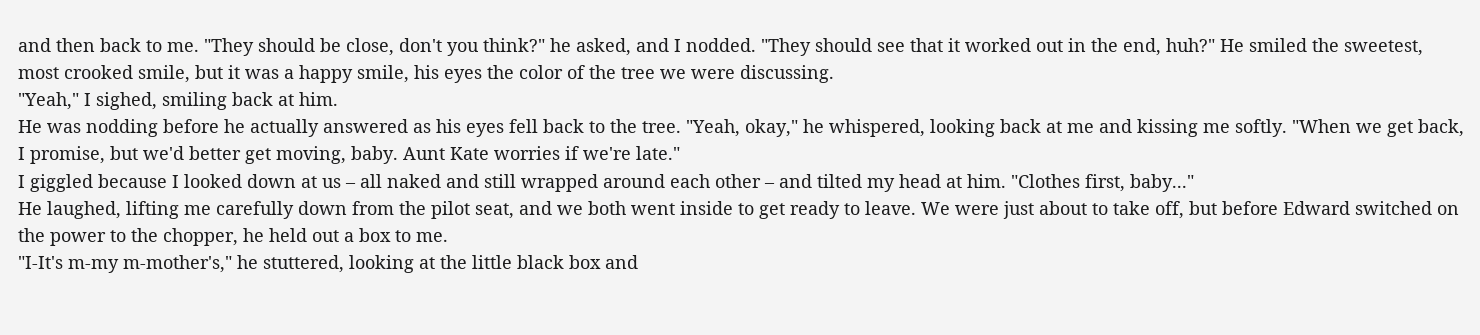and then back to me. "They should be close, don't you think?" he asked, and I nodded. "They should see that it worked out in the end, huh?" He smiled the sweetest, most crooked smile, but it was a happy smile, his eyes the color of the tree we were discussing.
"Yeah," I sighed, smiling back at him.
He was nodding before he actually answered as his eyes fell back to the tree. "Yeah, okay," he whispered, looking back at me and kissing me softly. "When we get back, I promise, but we'd better get moving, baby. Aunt Kate worries if we're late."
I giggled because I looked down at us – all naked and still wrapped around each other – and tilted my head at him. "Clothes first, baby..."
He laughed, lifting me carefully down from the pilot seat, and we both went inside to get ready to leave. We were just about to take off, but before Edward switched on the power to the chopper, he held out a box to me.
"I-It's m-my m-mother's," he stuttered, looking at the little black box and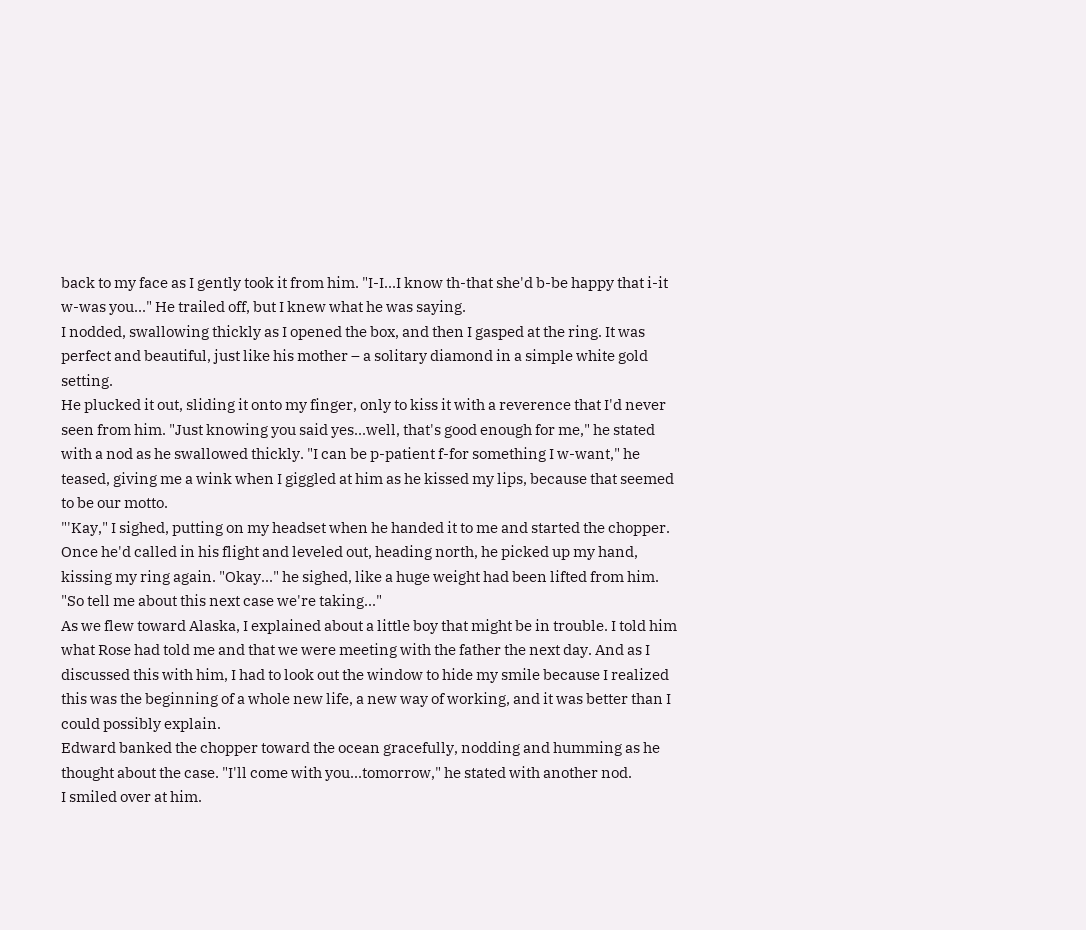back to my face as I gently took it from him. "I-I...I know th-that she'd b-be happy that i-it w-was you..." He trailed off, but I knew what he was saying.
I nodded, swallowing thickly as I opened the box, and then I gasped at the ring. It was perfect and beautiful, just like his mother – a solitary diamond in a simple white gold setting.
He plucked it out, sliding it onto my finger, only to kiss it with a reverence that I'd never seen from him. "Just knowing you said yes...well, that's good enough for me," he stated with a nod as he swallowed thickly. "I can be p-patient f-for something I w-want," he teased, giving me a wink when I giggled at him as he kissed my lips, because that seemed to be our motto.
"'Kay," I sighed, putting on my headset when he handed it to me and started the chopper.
Once he'd called in his flight and leveled out, heading north, he picked up my hand, kissing my ring again. "Okay..." he sighed, like a huge weight had been lifted from him. "So tell me about this next case we're taking..."
As we flew toward Alaska, I explained about a little boy that might be in trouble. I told him what Rose had told me and that we were meeting with the father the next day. And as I discussed this with him, I had to look out the window to hide my smile because I realized this was the beginning of a whole new life, a new way of working, and it was better than I could possibly explain.
Edward banked the chopper toward the ocean gracefully, nodding and humming as he thought about the case. "I'll come with you...tomorrow," he stated with another nod.
I smiled over at him.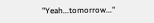"Yeah...tomorrow..."